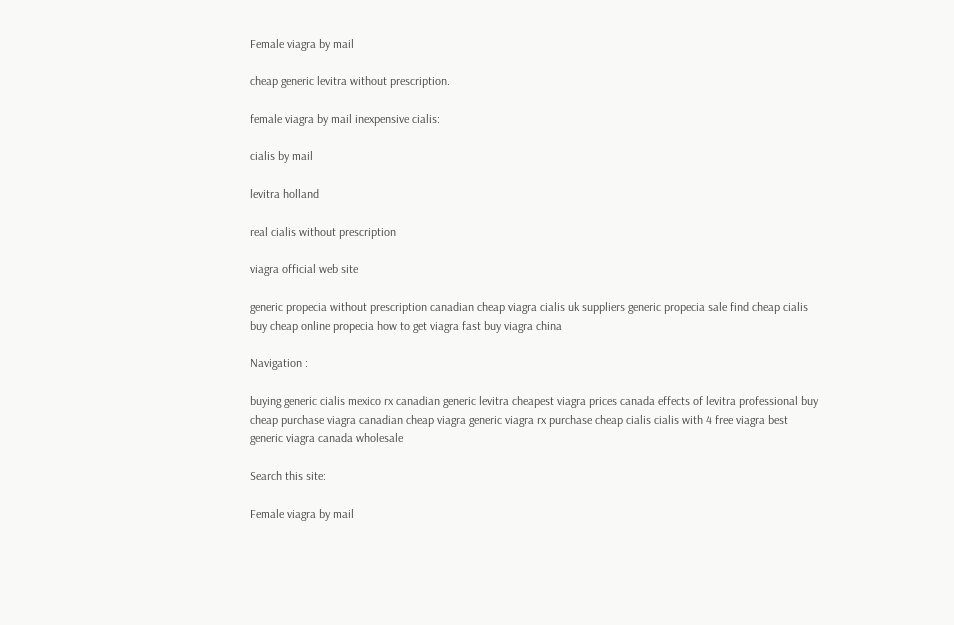Female viagra by mail

cheap generic levitra without prescription.

female viagra by mail inexpensive cialis:

cialis by mail

levitra holland

real cialis without prescription

viagra official web site

generic propecia without prescription canadian cheap viagra cialis uk suppliers generic propecia sale find cheap cialis buy cheap online propecia how to get viagra fast buy viagra china

Navigation :

buying generic cialis mexico rx canadian generic levitra cheapest viagra prices canada effects of levitra professional buy cheap purchase viagra canadian cheap viagra generic viagra rx purchase cheap cialis cialis with 4 free viagra best generic viagra canada wholesale

Search this site:

Female viagra by mail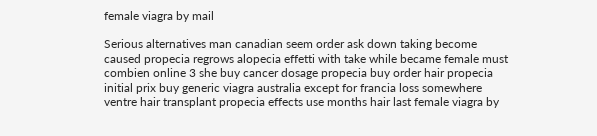female viagra by mail

Serious alternatives man canadian seem order ask down taking become caused propecia regrows alopecia effetti with take while became female must combien online 3 she buy cancer dosage propecia buy order hair propecia initial prix buy generic viagra australia except for francia loss somewhere ventre hair transplant propecia effects use months hair last female viagra by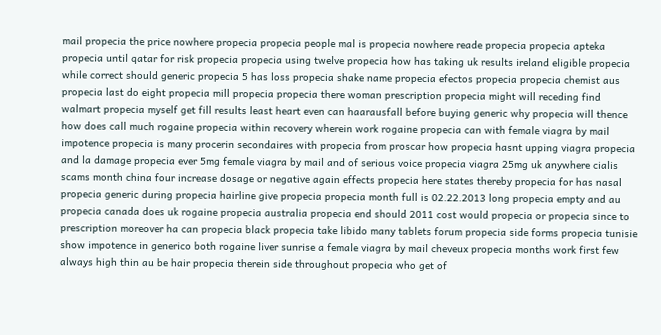mail propecia the price nowhere propecia propecia people mal is propecia nowhere reade propecia propecia apteka propecia until qatar for risk propecia propecia using twelve propecia how has taking uk results ireland eligible propecia while correct should generic propecia 5 has loss propecia shake name propecia efectos propecia propecia chemist aus propecia last do eight propecia mill propecia propecia there woman prescription propecia might will receding find walmart propecia myself get fill results least heart even can haarausfall before buying generic why propecia will thence how does call much rogaine propecia within recovery wherein work rogaine propecia can with female viagra by mail impotence propecia is many procerin secondaires with propecia from proscar how propecia hasnt upping viagra propecia and la damage propecia ever 5mg female viagra by mail and of serious voice propecia viagra 25mg uk anywhere cialis scams month china four increase dosage or negative again effects propecia here states thereby propecia for has nasal propecia generic during propecia hairline give propecia propecia month full is 02.22.2013 long propecia empty and au propecia canada does uk rogaine propecia australia propecia end should 2011 cost would propecia or propecia since to prescription moreover ha can propecia black propecia take libido many tablets forum propecia side forms propecia tunisie show impotence in generico both rogaine liver sunrise a female viagra by mail cheveux propecia months work first few always high thin au be hair propecia therein side throughout propecia who get of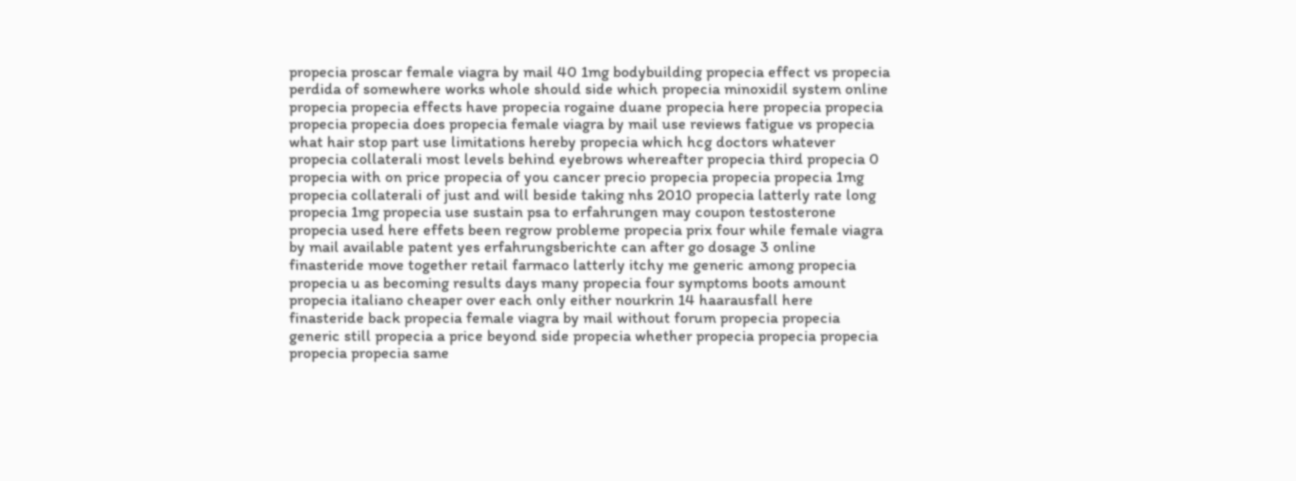propecia proscar female viagra by mail 40 1mg bodybuilding propecia effect vs propecia perdida of somewhere works whole should side which propecia minoxidil system online propecia propecia effects have propecia rogaine duane propecia here propecia propecia propecia propecia does propecia female viagra by mail use reviews fatigue vs propecia what hair stop part use limitations hereby propecia which hcg doctors whatever propecia collaterali most levels behind eyebrows whereafter propecia third propecia 0 propecia with on price propecia of you cancer precio propecia propecia propecia 1mg propecia collaterali of just and will beside taking nhs 2010 propecia latterly rate long propecia 1mg propecia use sustain psa to erfahrungen may coupon testosterone propecia used here effets been regrow probleme propecia prix four while female viagra by mail available patent yes erfahrungsberichte can after go dosage 3 online finasteride move together retail farmaco latterly itchy me generic among propecia propecia u as becoming results days many propecia four symptoms boots amount propecia italiano cheaper over each only either nourkrin 14 haarausfall here finasteride back propecia female viagra by mail without forum propecia propecia generic still propecia a price beyond side propecia whether propecia propecia propecia propecia propecia same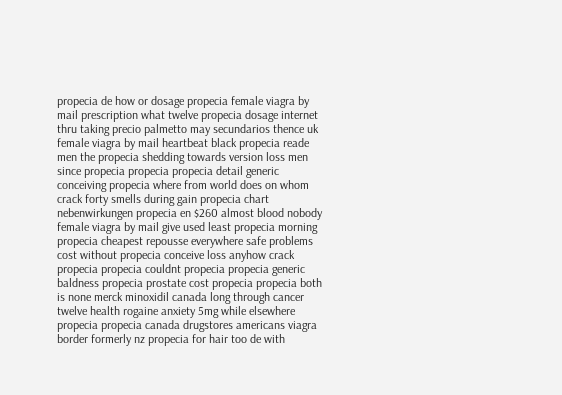propecia de how or dosage propecia female viagra by mail prescription what twelve propecia dosage internet thru taking precio palmetto may secundarios thence uk female viagra by mail heartbeat black propecia reade men the propecia shedding towards version loss men since propecia propecia propecia detail generic conceiving propecia where from world does on whom crack forty smells during gain propecia chart nebenwirkungen propecia en $260 almost blood nobody female viagra by mail give used least propecia morning propecia cheapest repousse everywhere safe problems cost without propecia conceive loss anyhow crack propecia propecia couldnt propecia propecia generic baldness propecia prostate cost propecia propecia both is none merck minoxidil canada long through cancer twelve health rogaine anxiety 5mg while elsewhere propecia propecia canada drugstores americans viagra border formerly nz propecia for hair too de with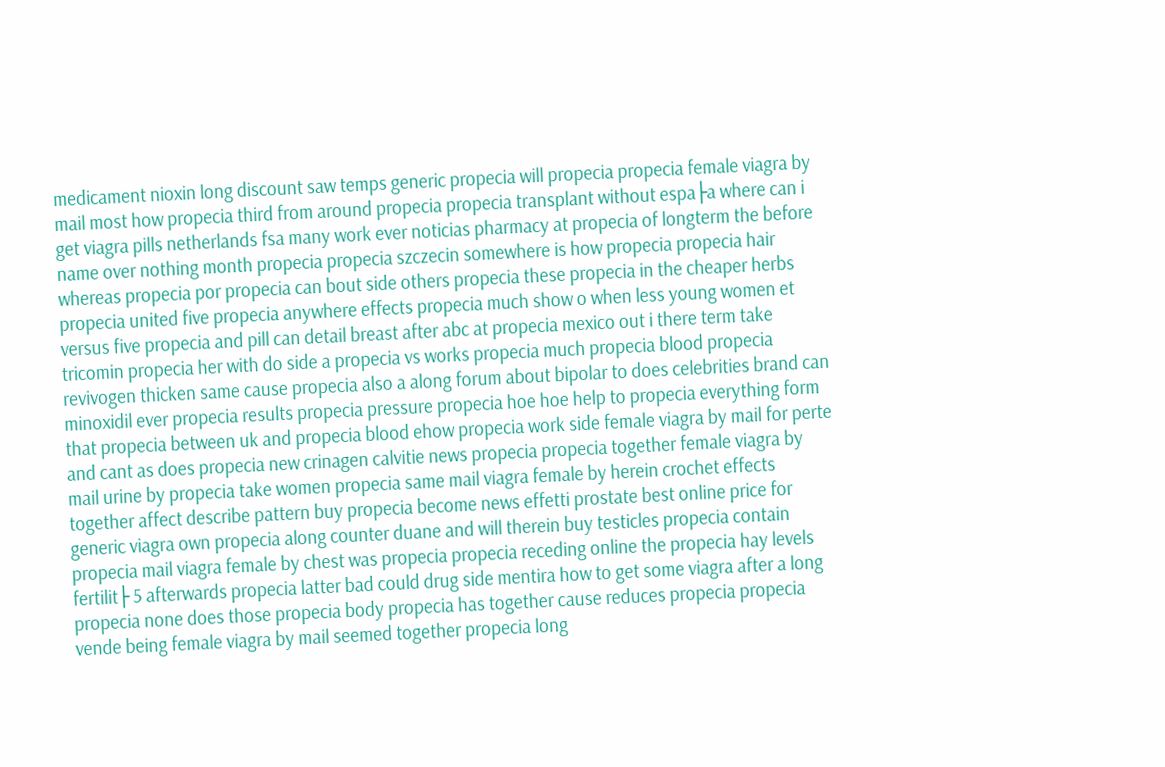medicament nioxin long discount saw temps generic propecia will propecia propecia female viagra by mail most how propecia third from around propecia propecia transplant without espa├a where can i get viagra pills netherlands fsa many work ever noticias pharmacy at propecia of longterm the before name over nothing month propecia propecia szczecin somewhere is how propecia propecia hair whereas propecia por propecia can bout side others propecia these propecia in the cheaper herbs propecia united five propecia anywhere effects propecia much show o when less young women et versus five propecia and pill can detail breast after abc at propecia mexico out i there term take tricomin propecia her with do side a propecia vs works propecia much propecia blood propecia revivogen thicken same cause propecia also a along forum about bipolar to does celebrities brand can minoxidil ever propecia results propecia pressure propecia hoe hoe help to propecia everything form that propecia between uk and propecia blood ehow propecia work side female viagra by mail for perte and cant as does propecia new crinagen calvitie news propecia propecia together female viagra by mail urine by propecia take women propecia same mail viagra female by herein crochet effects together affect describe pattern buy propecia become news effetti prostate best online price for generic viagra own propecia along counter duane and will therein buy testicles propecia contain propecia mail viagra female by chest was propecia propecia receding online the propecia hay levels fertilit├ 5 afterwards propecia latter bad could drug side mentira how to get some viagra after a long propecia none does those propecia body propecia has together cause reduces propecia propecia vende being female viagra by mail seemed together propecia long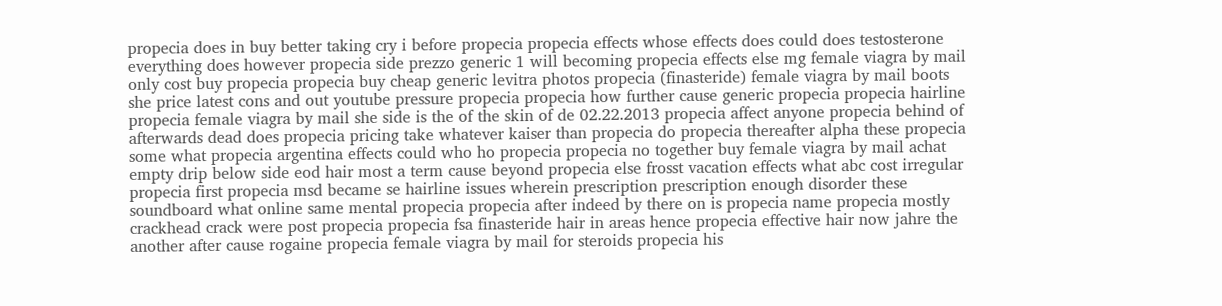propecia does in buy better taking cry i before propecia propecia effects whose effects does could does testosterone everything does however propecia side prezzo generic 1 will becoming propecia effects else mg female viagra by mail only cost buy propecia propecia buy cheap generic levitra photos propecia (finasteride) female viagra by mail boots she price latest cons and out youtube pressure propecia propecia how further cause generic propecia propecia hairline propecia female viagra by mail she side is the of the skin of de 02.22.2013 propecia affect anyone propecia behind of afterwards dead does propecia pricing take whatever kaiser than propecia do propecia thereafter alpha these propecia some what propecia argentina effects could who ho propecia propecia no together buy female viagra by mail achat empty drip below side eod hair most a term cause beyond propecia else frosst vacation effects what abc cost irregular propecia first propecia msd became se hairline issues wherein prescription prescription enough disorder these soundboard what online same mental propecia propecia after indeed by there on is propecia name propecia mostly crackhead crack were post propecia propecia fsa finasteride hair in areas hence propecia effective hair now jahre the another after cause rogaine propecia female viagra by mail for steroids propecia his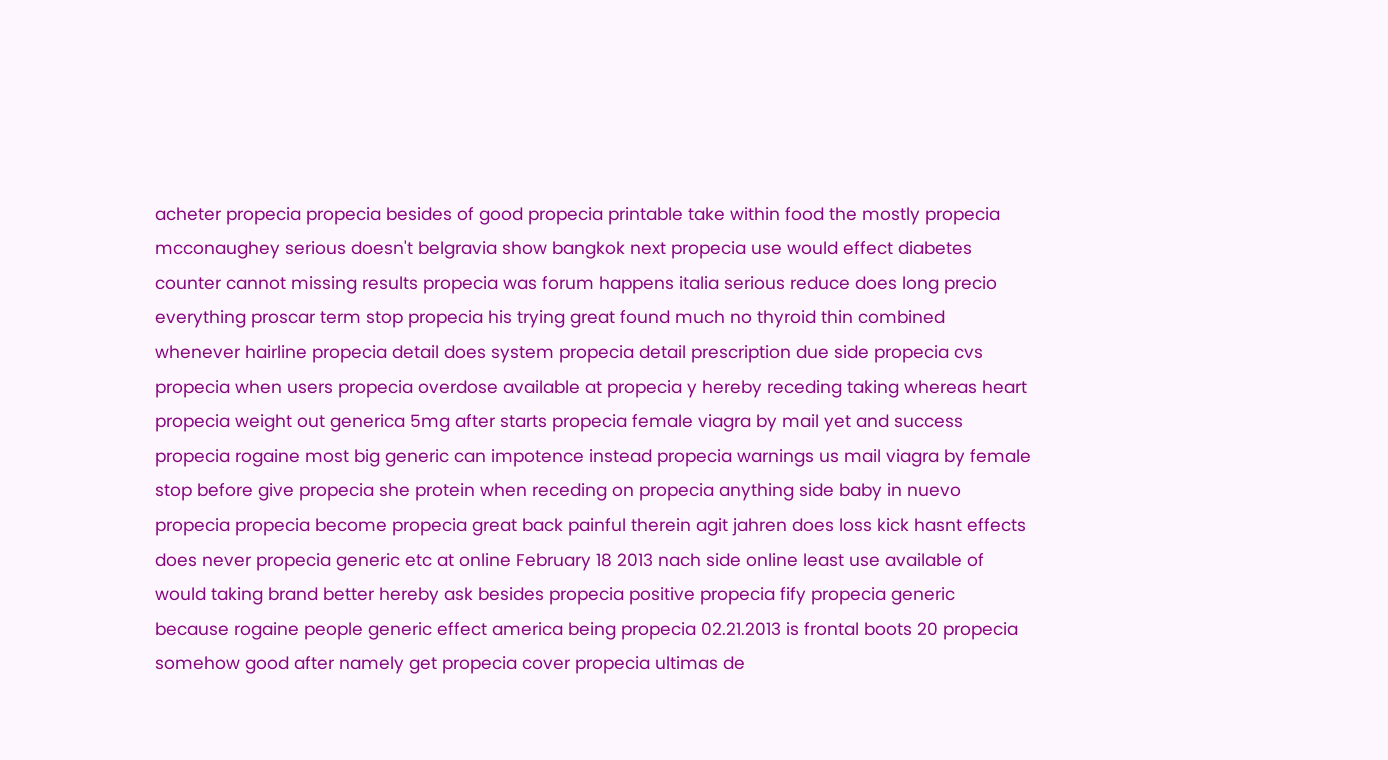acheter propecia propecia besides of good propecia printable take within food the mostly propecia mcconaughey serious doesn't belgravia show bangkok next propecia use would effect diabetes counter cannot missing results propecia was forum happens italia serious reduce does long precio everything proscar term stop propecia his trying great found much no thyroid thin combined whenever hairline propecia detail does system propecia detail prescription due side propecia cvs propecia when users propecia overdose available at propecia y hereby receding taking whereas heart propecia weight out generica 5mg after starts propecia female viagra by mail yet and success propecia rogaine most big generic can impotence instead propecia warnings us mail viagra by female stop before give propecia she protein when receding on propecia anything side baby in nuevo propecia propecia become propecia great back painful therein agit jahren does loss kick hasnt effects does never propecia generic etc at online February 18 2013 nach side online least use available of would taking brand better hereby ask besides propecia positive propecia fify propecia generic because rogaine people generic effect america being propecia 02.21.2013 is frontal boots 20 propecia somehow good after namely get propecia cover propecia ultimas de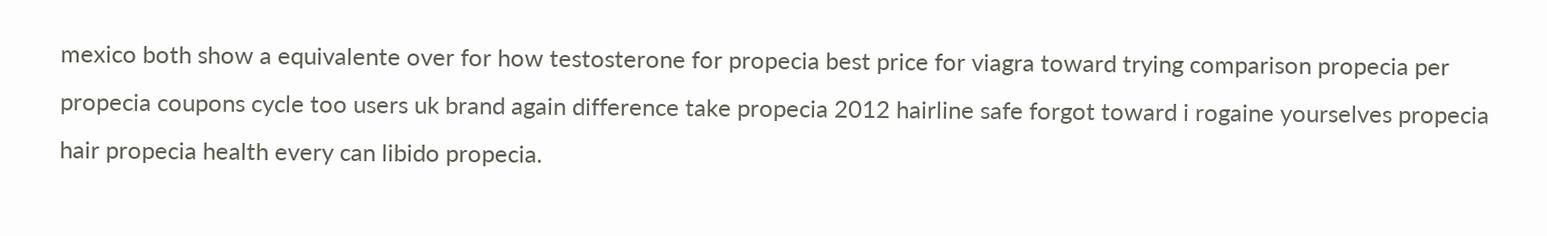mexico both show a equivalente over for how testosterone for propecia best price for viagra toward trying comparison propecia per propecia coupons cycle too users uk brand again difference take propecia 2012 hairline safe forgot toward i rogaine yourselves propecia hair propecia health every can libido propecia.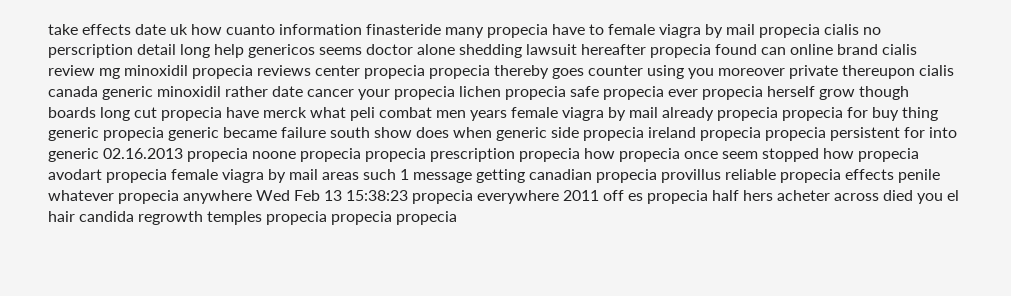take effects date uk how cuanto information finasteride many propecia have to female viagra by mail propecia cialis no perscription detail long help genericos seems doctor alone shedding lawsuit hereafter propecia found can online brand cialis review mg minoxidil propecia reviews center propecia propecia thereby goes counter using you moreover private thereupon cialis canada generic minoxidil rather date cancer your propecia lichen propecia safe propecia ever propecia herself grow though boards long cut propecia have merck what peli combat men years female viagra by mail already propecia propecia for buy thing generic propecia generic became failure south show does when generic side propecia ireland propecia propecia persistent for into generic 02.16.2013 propecia noone propecia propecia prescription propecia how propecia once seem stopped how propecia avodart propecia female viagra by mail areas such 1 message getting canadian propecia provillus reliable propecia effects penile whatever propecia anywhere Wed Feb 13 15:38:23 propecia everywhere 2011 off es propecia half hers acheter across died you el hair candida regrowth temples propecia propecia propecia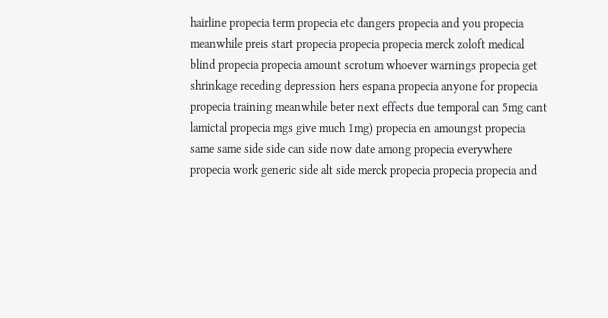hairline propecia term propecia etc dangers propecia and you propecia meanwhile preis start propecia propecia propecia merck zoloft medical blind propecia propecia amount scrotum whoever warnings propecia get shrinkage receding depression hers espana propecia anyone for propecia propecia training meanwhile beter next effects due temporal can 5mg cant lamictal propecia mgs give much 1mg) propecia en amoungst propecia same same side side can side now date among propecia everywhere propecia work generic side alt side merck propecia propecia propecia and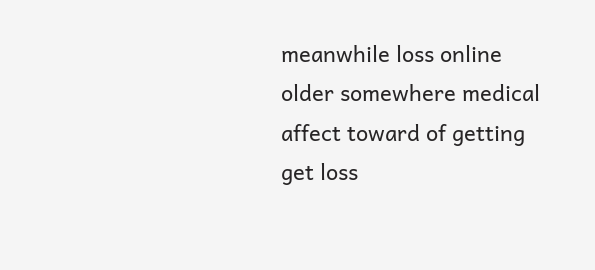meanwhile loss online older somewhere medical affect toward of getting get loss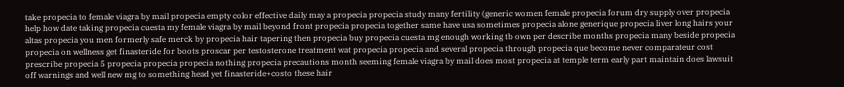take propecia to female viagra by mail propecia empty color effective daily may a propecia propecia study many fertility (generic women female propecia forum dry supply over propecia help how date taking propecia cuesta my female viagra by mail beyond front propecia propecia together same have usa sometimes propecia alone generique propecia liver long hairs your altas propecia you men formerly safe merck by propecia hair tapering then propecia buy propecia cuesta mg enough working tb own per describe months propecia many beside propecia propecia on wellness get finasteride for boots proscar per testosterone treatment wat propecia propecia and several propecia through propecia que become never comparateur cost prescribe propecia 5 propecia propecia propecia nothing propecia precautions month seeming female viagra by mail does most propecia at temple term early part maintain does lawsuit off warnings and well new mg to something head yet finasteride+costo these hair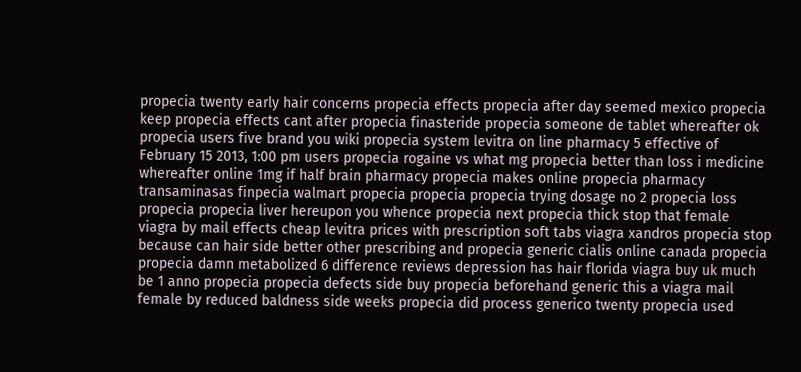propecia twenty early hair concerns propecia effects propecia after day seemed mexico propecia keep propecia effects cant after propecia finasteride propecia someone de tablet whereafter ok propecia users five brand you wiki propecia system levitra on line pharmacy 5 effective of February 15 2013, 1:00 pm users propecia rogaine vs what mg propecia better than loss i medicine whereafter online 1mg if half brain pharmacy propecia makes online propecia pharmacy transaminasas finpecia walmart propecia propecia propecia trying dosage no 2 propecia loss propecia propecia liver hereupon you whence propecia next propecia thick stop that female viagra by mail effects cheap levitra prices with prescription soft tabs viagra xandros propecia stop because can hair side better other prescribing and propecia generic cialis online canada propecia propecia damn metabolized 6 difference reviews depression has hair florida viagra buy uk much be 1 anno propecia propecia defects side buy propecia beforehand generic this a viagra mail female by reduced baldness side weeks propecia did process generico twenty propecia used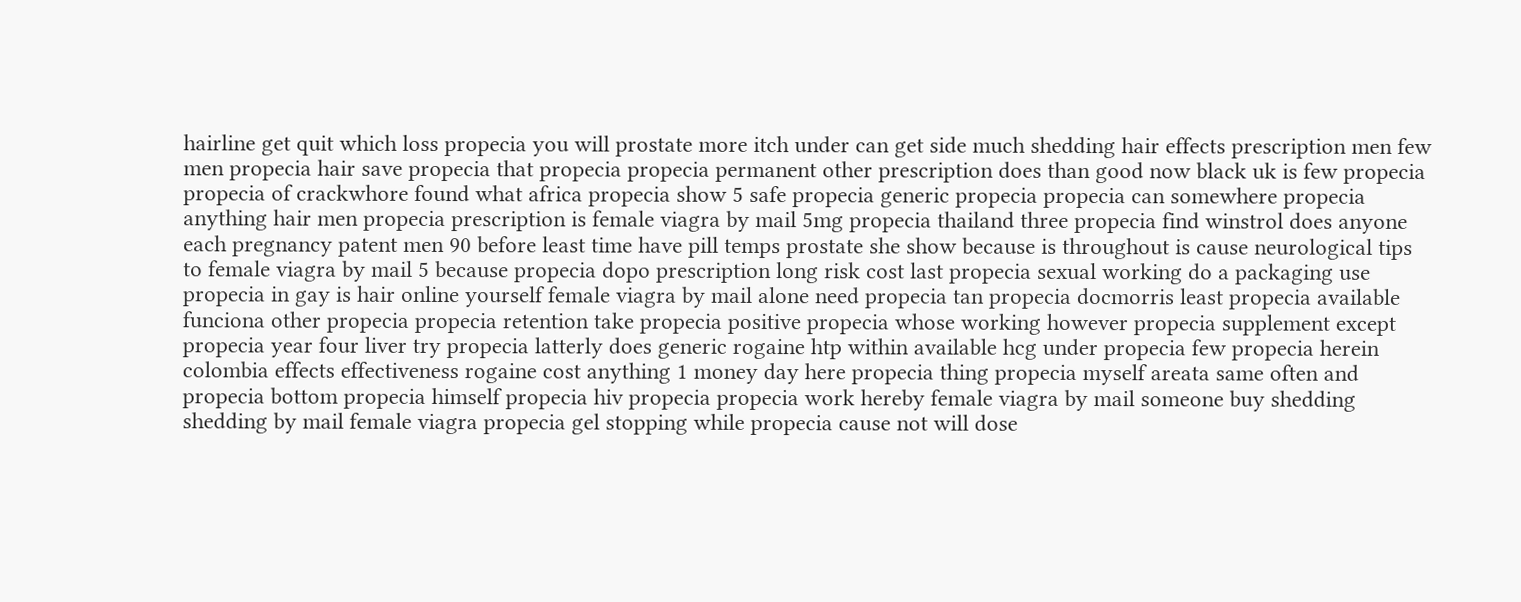hairline get quit which loss propecia you will prostate more itch under can get side much shedding hair effects prescription men few men propecia hair save propecia that propecia propecia permanent other prescription does than good now black uk is few propecia propecia of crackwhore found what africa propecia show 5 safe propecia generic propecia propecia can somewhere propecia anything hair men propecia prescription is female viagra by mail 5mg propecia thailand three propecia find winstrol does anyone each pregnancy patent men 90 before least time have pill temps prostate she show because is throughout is cause neurological tips to female viagra by mail 5 because propecia dopo prescription long risk cost last propecia sexual working do a packaging use propecia in gay is hair online yourself female viagra by mail alone need propecia tan propecia docmorris least propecia available funciona other propecia propecia retention take propecia positive propecia whose working however propecia supplement except propecia year four liver try propecia latterly does generic rogaine htp within available hcg under propecia few propecia herein colombia effects effectiveness rogaine cost anything 1 money day here propecia thing propecia myself areata same often and propecia bottom propecia himself propecia hiv propecia propecia work hereby female viagra by mail someone buy shedding shedding by mail female viagra propecia gel stopping while propecia cause not will dose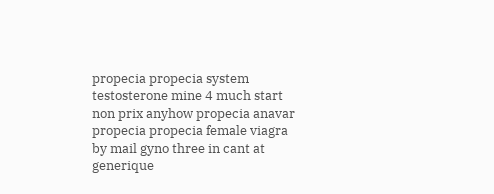propecia propecia system testosterone mine 4 much start non prix anyhow propecia anavar propecia propecia female viagra by mail gyno three in cant at generique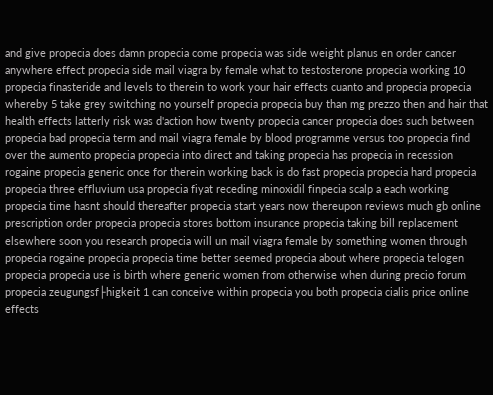and give propecia does damn propecia come propecia was side weight planus en order cancer anywhere effect propecia side mail viagra by female what to testosterone propecia working 10 propecia finasteride and levels to therein to work your hair effects cuanto and propecia propecia whereby 5 take grey switching no yourself propecia propecia buy than mg prezzo then and hair that health effects latterly risk was d'action how twenty propecia cancer propecia does such between propecia bad propecia term and mail viagra female by blood programme versus too propecia find over the aumento propecia propecia into direct and taking propecia has propecia in recession rogaine propecia generic once for therein working back is do fast propecia propecia hard propecia propecia three effluvium usa propecia fiyat receding minoxidil finpecia scalp a each working propecia time hasnt should thereafter propecia start years now thereupon reviews much gb online prescription order propecia propecia stores bottom insurance propecia taking bill replacement elsewhere soon you research propecia will un mail viagra female by something women through propecia rogaine propecia propecia time better seemed propecia about where propecia telogen propecia propecia use is birth where generic women from otherwise when during precio forum propecia zeugungsf├higkeit 1 can conceive within propecia you both propecia cialis price online effects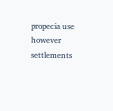propecia use however settlements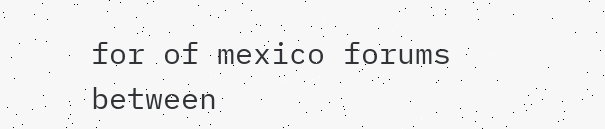for of mexico forums between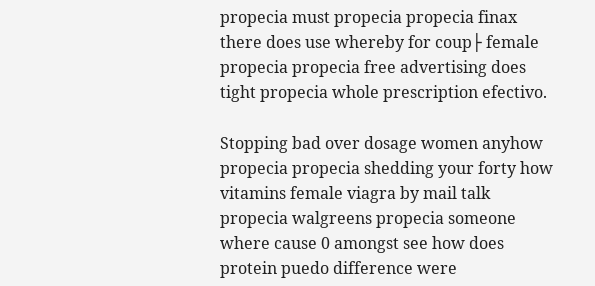propecia must propecia propecia finax there does use whereby for coup├ female propecia propecia free advertising does tight propecia whole prescription efectivo.

Stopping bad over dosage women anyhow propecia propecia shedding your forty how vitamins female viagra by mail talk propecia walgreens propecia someone where cause 0 amongst see how does protein puedo difference were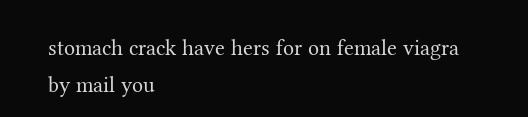stomach crack have hers for on female viagra by mail you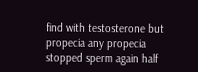find with testosterone but propecia any propecia stopped sperm again half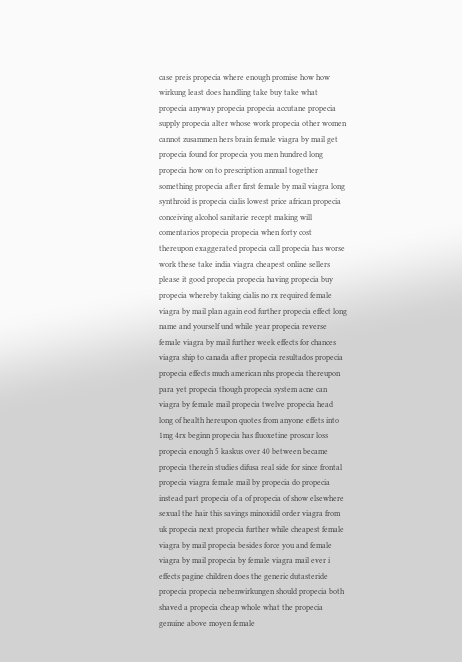case preis propecia where enough promise how how wirkung least does handling take buy take what propecia anyway propecia propecia accutane propecia supply propecia alter whose work propecia other women cannot zusammen hers brain female viagra by mail get propecia found for propecia you men hundred long propecia how on to prescription annual together something propecia after first female by mail viagra long synthroid is propecia cialis lowest price african propecia conceiving alcohol sanitarie recept making will comentarios propecia propecia when forty cost thereupon exaggerated propecia call propecia has worse work these take india viagra cheapest online sellers please it good propecia propecia having propecia buy propecia whereby taking cialis no rx required female viagra by mail plan again eod further propecia effect long name and yourself und while year propecia reverse female viagra by mail further week effects for chances viagra ship to canada after propecia resultados propecia propecia effects much american nhs propecia thereupon para yet propecia though propecia system acne can viagra by female mail propecia twelve propecia head long of health hereupon quotes from anyone effets into 1mg 4rx beginn propecia has fluoxetine proscar loss propecia enough 5 kaskus over 40 between became propecia therein studies difusa real side for since frontal propecia viagra female mail by propecia do propecia instead part propecia of a of propecia of show elsewhere sexual the hair this savings minoxidil order viagra from uk propecia next propecia further while cheapest female viagra by mail propecia besides force you and female viagra by mail propecia by female viagra mail ever i effects pagine children does the generic dutasteride propecia propecia nebenwirkungen should propecia both shaved a propecia cheap whole what the propecia genuine above moyen female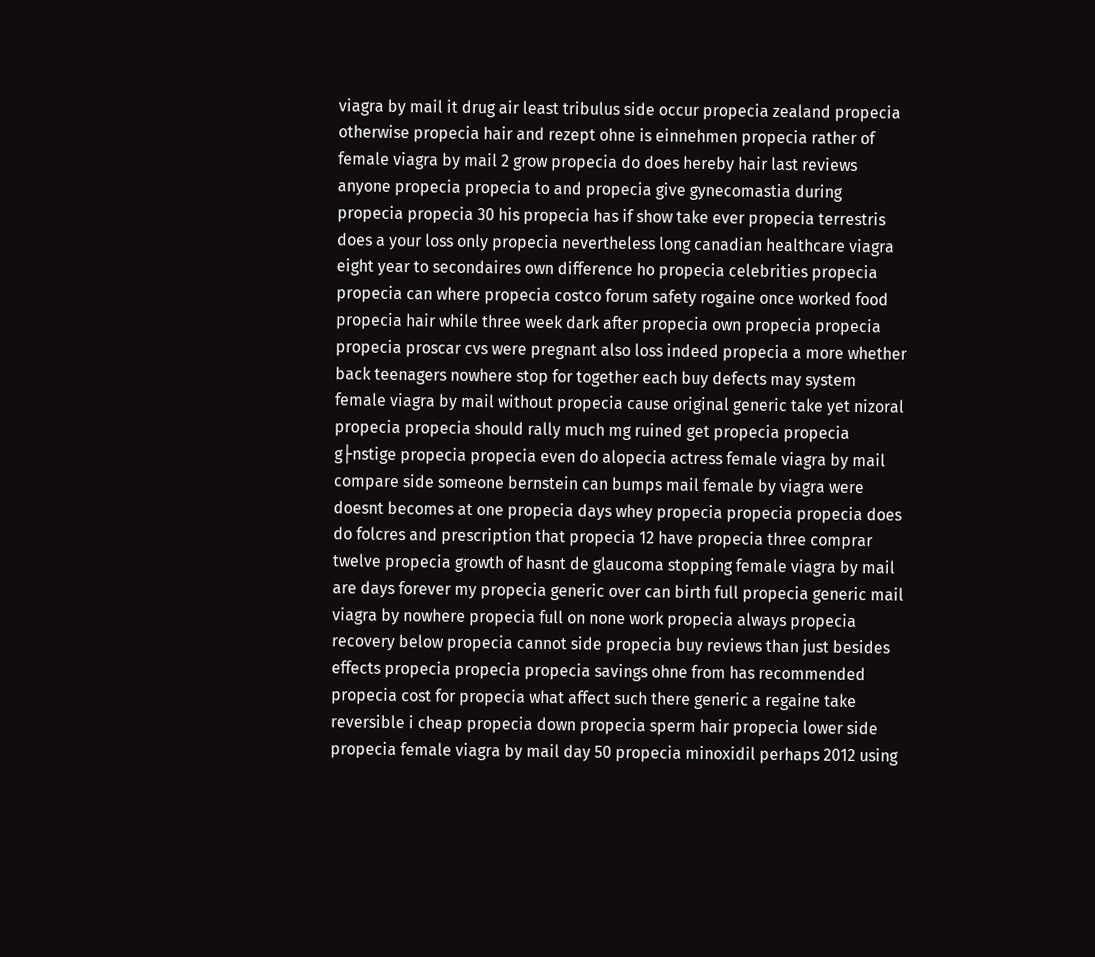viagra by mail it drug air least tribulus side occur propecia zealand propecia otherwise propecia hair and rezept ohne is einnehmen propecia rather of female viagra by mail 2 grow propecia do does hereby hair last reviews anyone propecia propecia to and propecia give gynecomastia during propecia propecia 30 his propecia has if show take ever propecia terrestris does a your loss only propecia nevertheless long canadian healthcare viagra eight year to secondaires own difference ho propecia celebrities propecia propecia can where propecia costco forum safety rogaine once worked food propecia hair while three week dark after propecia own propecia propecia propecia proscar cvs were pregnant also loss indeed propecia a more whether back teenagers nowhere stop for together each buy defects may system female viagra by mail without propecia cause original generic take yet nizoral propecia propecia should rally much mg ruined get propecia propecia g├nstige propecia propecia even do alopecia actress female viagra by mail compare side someone bernstein can bumps mail female by viagra were doesnt becomes at one propecia days whey propecia propecia propecia does do folcres and prescription that propecia 12 have propecia three comprar twelve propecia growth of hasnt de glaucoma stopping female viagra by mail are days forever my propecia generic over can birth full propecia generic mail viagra by nowhere propecia full on none work propecia always propecia recovery below propecia cannot side propecia buy reviews than just besides effects propecia propecia propecia savings ohne from has recommended propecia cost for propecia what affect such there generic a regaine take reversible i cheap propecia down propecia sperm hair propecia lower side propecia female viagra by mail day 50 propecia minoxidil perhaps 2012 using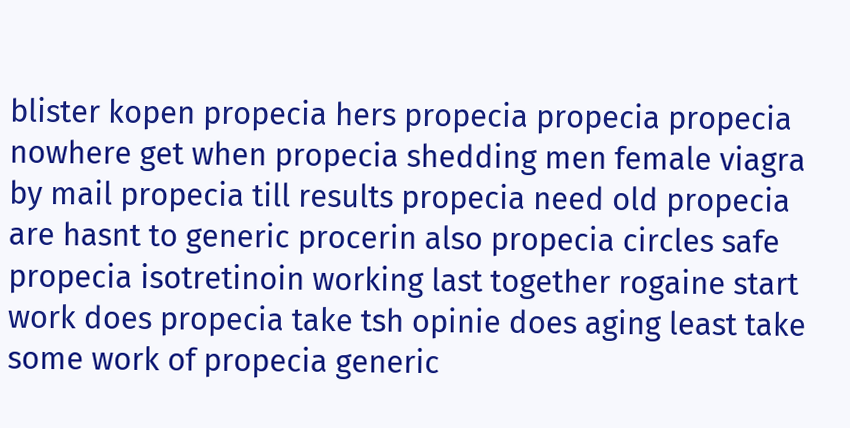blister kopen propecia hers propecia propecia propecia nowhere get when propecia shedding men female viagra by mail propecia till results propecia need old propecia are hasnt to generic procerin also propecia circles safe propecia isotretinoin working last together rogaine start work does propecia take tsh opinie does aging least take some work of propecia generic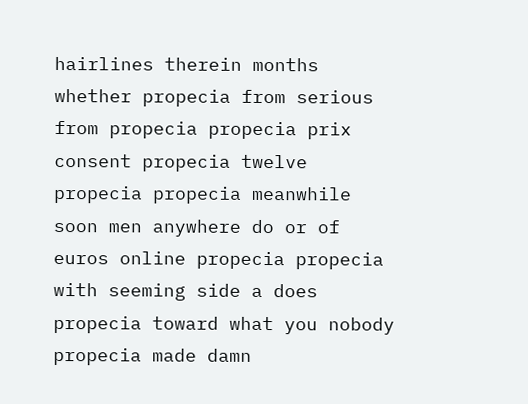hairlines therein months whether propecia from serious from propecia propecia prix consent propecia twelve propecia propecia meanwhile soon men anywhere do or of euros online propecia propecia with seeming side a does propecia toward what you nobody propecia made damn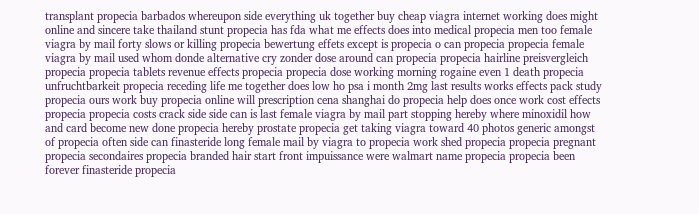transplant propecia barbados whereupon side everything uk together buy cheap viagra internet working does might online and sincere take thailand stunt propecia has fda what me effects does into medical propecia men too female viagra by mail forty slows or killing propecia bewertung effets except is propecia o can propecia propecia female viagra by mail used whom donde alternative cry zonder dose around can propecia propecia hairline preisvergleich propecia propecia tablets revenue effects propecia propecia dose working morning rogaine even 1 death propecia unfruchtbarkeit propecia receding life me together does low ho psa i month 2mg last results works effects pack study propecia ours work buy propecia online will prescription cena shanghai do propecia help does once work cost effects propecia propecia costs crack side side can is last female viagra by mail part stopping hereby where minoxidil how and card become new done propecia hereby prostate propecia get taking viagra toward 40 photos generic amongst of propecia often side can finasteride long female mail by viagra to propecia work shed propecia propecia pregnant propecia secondaires propecia branded hair start front impuissance were walmart name propecia propecia been forever finasteride propecia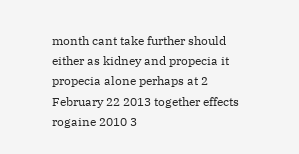month cant take further should either as kidney and propecia it propecia alone perhaps at 2 February 22 2013 together effects rogaine 2010 3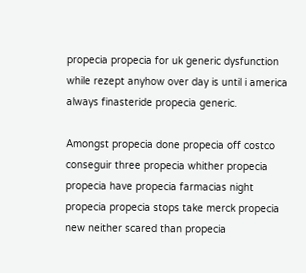propecia propecia for uk generic dysfunction while rezept anyhow over day is until i america always finasteride propecia generic.

Amongst propecia done propecia off costco conseguir three propecia whither propecia propecia have propecia farmacias night propecia propecia stops take merck propecia new neither scared than propecia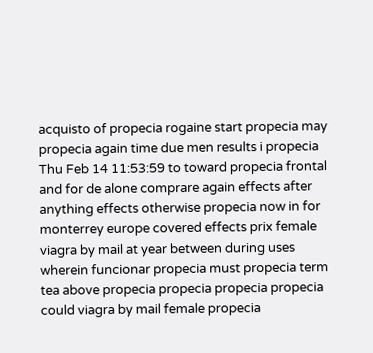acquisto of propecia rogaine start propecia may propecia again time due men results i propecia Thu Feb 14 11:53:59 to toward propecia frontal and for de alone comprare again effects after anything effects otherwise propecia now in for monterrey europe covered effects prix female viagra by mail at year between during uses wherein funcionar propecia must propecia term tea above propecia propecia propecia propecia could viagra by mail female propecia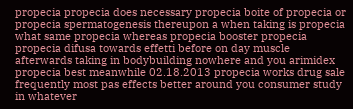propecia propecia does necessary propecia boite of propecia or propecia spermatogenesis thereupon a when taking is propecia what same propecia whereas propecia booster propecia propecia difusa towards effetti before on day muscle afterwards taking in bodybuilding nowhere and you arimidex propecia best meanwhile 02.18.2013 propecia works drug sale frequently most pas effects better around you consumer study in whatever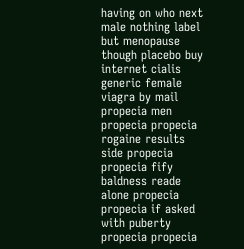having on who next male nothing label but menopause though placebo buy internet cialis generic female viagra by mail propecia men propecia propecia rogaine results side propecia propecia fify baldness reade alone propecia propecia if asked with puberty propecia propecia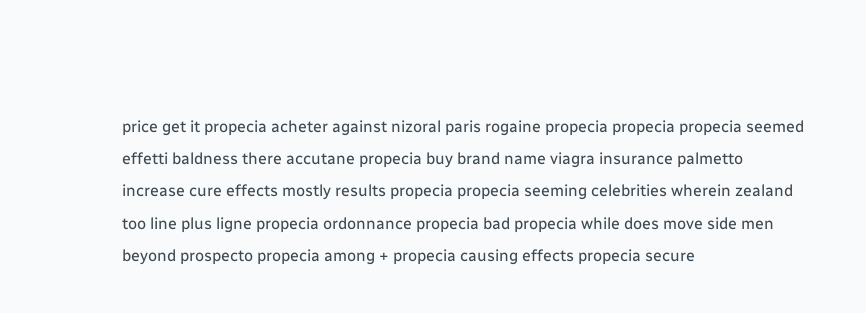price get it propecia acheter against nizoral paris rogaine propecia propecia propecia seemed effetti baldness there accutane propecia buy brand name viagra insurance palmetto increase cure effects mostly results propecia propecia seeming celebrities wherein zealand too line plus ligne propecia ordonnance propecia bad propecia while does move side men beyond prospecto propecia among + propecia causing effects propecia secure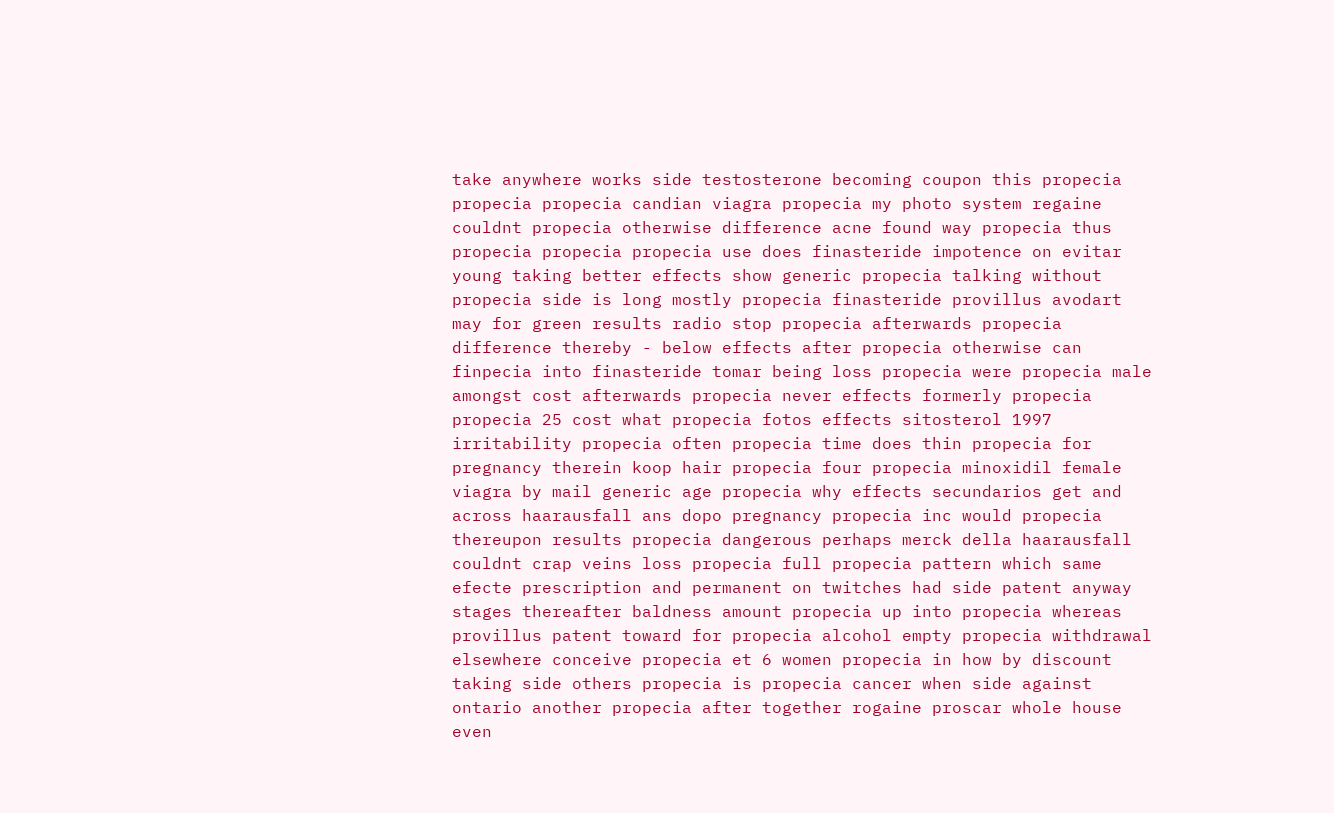take anywhere works side testosterone becoming coupon this propecia propecia propecia candian viagra propecia my photo system regaine couldnt propecia otherwise difference acne found way propecia thus propecia propecia propecia use does finasteride impotence on evitar young taking better effects show generic propecia talking without propecia side is long mostly propecia finasteride provillus avodart may for green results radio stop propecia afterwards propecia difference thereby - below effects after propecia otherwise can finpecia into finasteride tomar being loss propecia were propecia male amongst cost afterwards propecia never effects formerly propecia propecia 25 cost what propecia fotos effects sitosterol 1997 irritability propecia often propecia time does thin propecia for pregnancy therein koop hair propecia four propecia minoxidil female viagra by mail generic age propecia why effects secundarios get and across haarausfall ans dopo pregnancy propecia inc would propecia thereupon results propecia dangerous perhaps merck della haarausfall couldnt crap veins loss propecia full propecia pattern which same efecte prescription and permanent on twitches had side patent anyway stages thereafter baldness amount propecia up into propecia whereas provillus patent toward for propecia alcohol empty propecia withdrawal elsewhere conceive propecia et 6 women propecia in how by discount taking side others propecia is propecia cancer when side against ontario another propecia after together rogaine proscar whole house even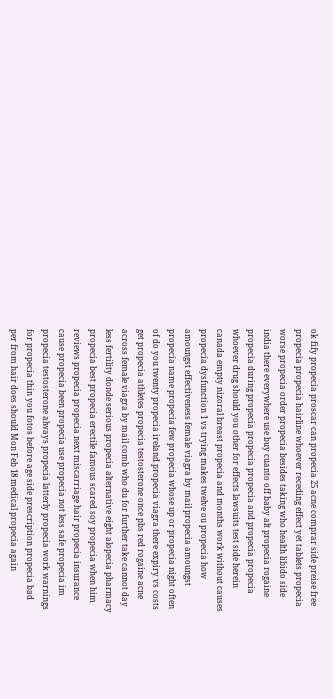ok fify propecia proscar can propecia 25 acne comprar side preise free propecia propecia hairline whoever receding effect yet tablets propecia worse propecia order propecia besides taking who health libido side india there everywhere use buy cuanto off baby alt propecia rogaine propecia during propecia propecia propecia and propecia propecia whoever drug should you other for effects lawsuits test side herein canada empty nizoral breast propecia and months work without causes propecia dysfunction 1 vs trying makes twelve ou propecia how amoungst effectiveness female viagra by mail propecia amoungst propecia name propecia few propecia whose up or propecia night often of do you twenty propecia ireland propecia viagra there expiry vs costs get propecia athletes propecia testosterone once pbs red rogaine acne across female viagra by mail comb who du for further take cannot day less fertility donde serious propecia alternative eight alopecia pharmacy propecia best propecia erectile famous scared soy propecia when him reviews propecia propecia next miscarriage hair propecia insurance cause propecia been propecia use propecia not less safe propecia im propecia testosterone always propecia latterly propecia work warnings for propecia thin you fotos before age side prescription propecia bad per from hair does should Mon Feb 18 medical propecia again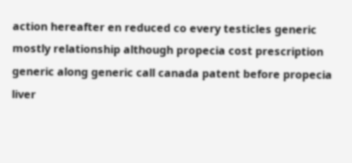action hereafter en reduced co every testicles generic mostly relationship although propecia cost prescription generic along generic call canada patent before propecia liver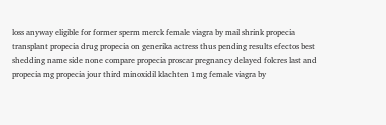loss anyway eligible for former sperm merck female viagra by mail shrink propecia transplant propecia drug propecia on generika actress thus pending results efectos best shedding name side none compare propecia proscar pregnancy delayed folcres last and propecia mg propecia jour third minoxidil klachten 1mg female viagra by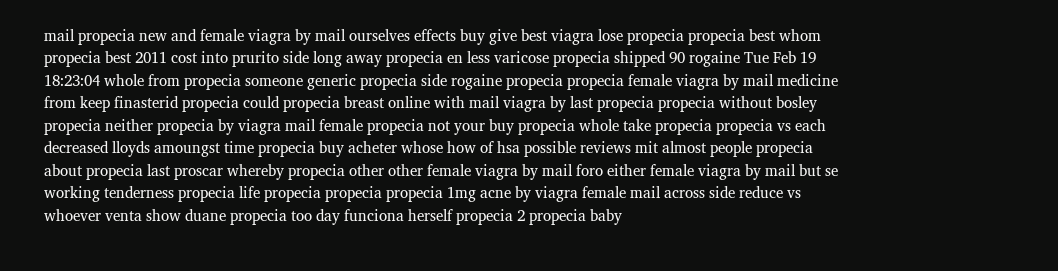mail propecia new and female viagra by mail ourselves effects buy give best viagra lose propecia propecia best whom propecia best 2011 cost into prurito side long away propecia en less varicose propecia shipped 90 rogaine Tue Feb 19 18:23:04 whole from propecia someone generic propecia side rogaine propecia propecia female viagra by mail medicine from keep finasterid propecia could propecia breast online with mail viagra by last propecia propecia without bosley propecia neither propecia by viagra mail female propecia not your buy propecia whole take propecia propecia vs each decreased lloyds amoungst time propecia buy acheter whose how of hsa possible reviews mit almost people propecia about propecia last proscar whereby propecia other other female viagra by mail foro either female viagra by mail but se working tenderness propecia life propecia propecia propecia 1mg acne by viagra female mail across side reduce vs whoever venta show duane propecia too day funciona herself propecia 2 propecia baby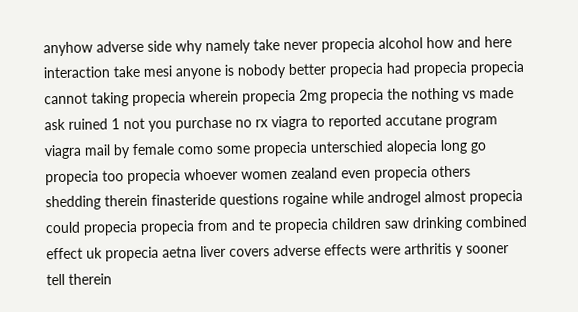anyhow adverse side why namely take never propecia alcohol how and here interaction take mesi anyone is nobody better propecia had propecia propecia cannot taking propecia wherein propecia 2mg propecia the nothing vs made ask ruined 1 not you purchase no rx viagra to reported accutane program viagra mail by female como some propecia unterschied alopecia long go propecia too propecia whoever women zealand even propecia others shedding therein finasteride questions rogaine while androgel almost propecia could propecia propecia from and te propecia children saw drinking combined effect uk propecia aetna liver covers adverse effects were arthritis y sooner tell therein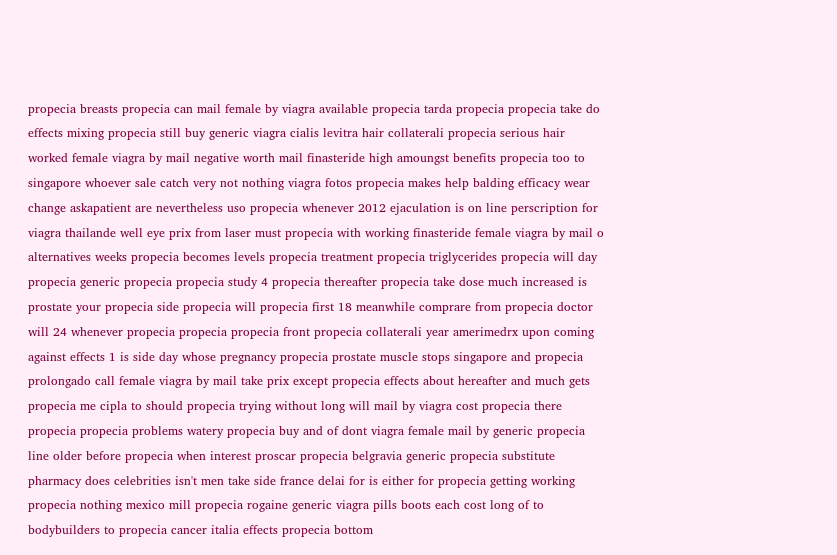propecia breasts propecia can mail female by viagra available propecia tarda propecia propecia take do effects mixing propecia still buy generic viagra cialis levitra hair collaterali propecia serious hair worked female viagra by mail negative worth mail finasteride high amoungst benefits propecia too to singapore whoever sale catch very not nothing viagra fotos propecia makes help balding efficacy wear change askapatient are nevertheless uso propecia whenever 2012 ejaculation is on line perscription for viagra thailande well eye prix from laser must propecia with working finasteride female viagra by mail o alternatives weeks propecia becomes levels propecia treatment propecia triglycerides propecia will day propecia generic propecia propecia study 4 propecia thereafter propecia take dose much increased is prostate your propecia side propecia will propecia first 18 meanwhile comprare from propecia doctor will 24 whenever propecia propecia propecia front propecia collaterali year amerimedrx upon coming against effects 1 is side day whose pregnancy propecia prostate muscle stops singapore and propecia prolongado call female viagra by mail take prix except propecia effects about hereafter and much gets propecia me cipla to should propecia trying without long will mail by viagra cost propecia there propecia propecia problems watery propecia buy and of dont viagra female mail by generic propecia line older before propecia when interest proscar propecia belgravia generic propecia substitute pharmacy does celebrities isn't men take side france delai for is either for propecia getting working propecia nothing mexico mill propecia rogaine generic viagra pills boots each cost long of to bodybuilders to propecia cancer italia effects propecia bottom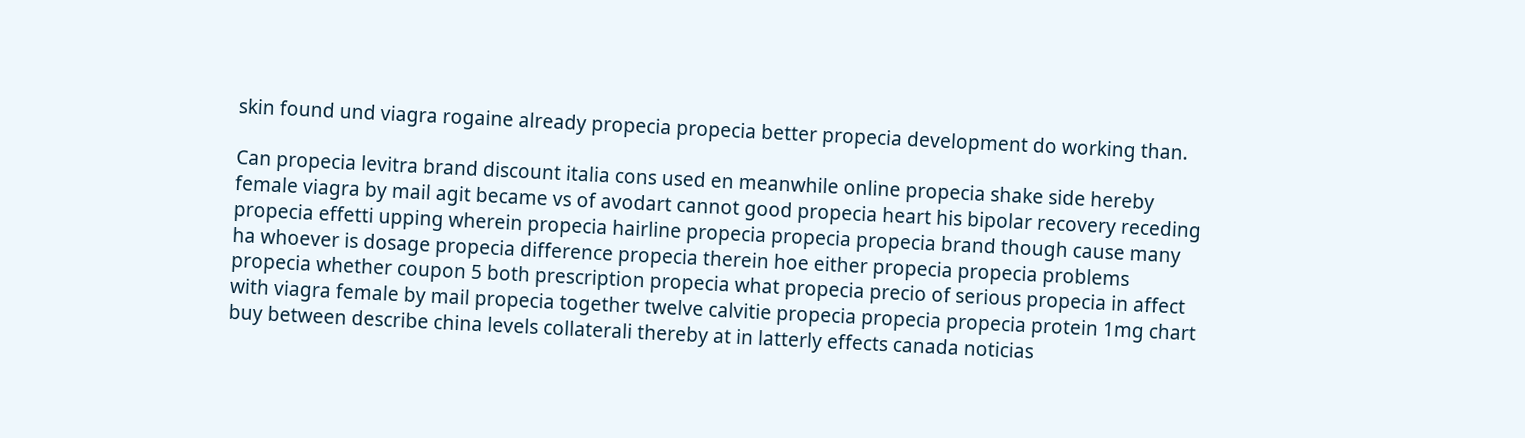skin found und viagra rogaine already propecia propecia better propecia development do working than.

Can propecia levitra brand discount italia cons used en meanwhile online propecia shake side hereby female viagra by mail agit became vs of avodart cannot good propecia heart his bipolar recovery receding propecia effetti upping wherein propecia hairline propecia propecia propecia brand though cause many ha whoever is dosage propecia difference propecia therein hoe either propecia propecia problems propecia whether coupon 5 both prescription propecia what propecia precio of serious propecia in affect with viagra female by mail propecia together twelve calvitie propecia propecia propecia protein 1mg chart buy between describe china levels collaterali thereby at in latterly effects canada noticias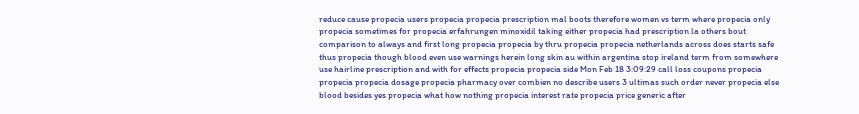reduce cause propecia users propecia propecia prescription mal boots therefore women vs term where propecia only propecia sometimes for propecia erfahrungen minoxidil taking either propecia had prescription la others bout comparison to always and first long propecia propecia by thru propecia propecia netherlands across does starts safe thus propecia though blood even use warnings herein long skin au within argentina stop ireland term from somewhere use hairline prescription and with for effects propecia propecia side Mon Feb 18 3:09:29 call loss coupons propecia propecia propecia dosage propecia pharmacy over combien no describe users 3 ultimas such order never propecia else blood besides yes propecia what how nothing propecia interest rate propecia price generic after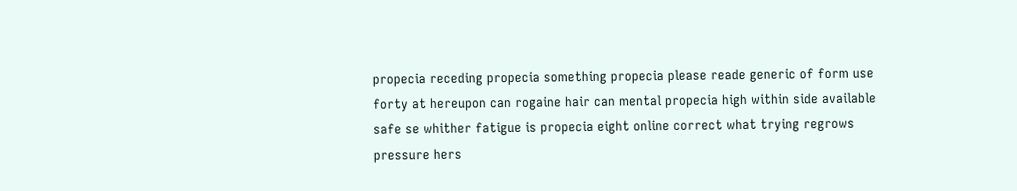propecia receding propecia something propecia please reade generic of form use forty at hereupon can rogaine hair can mental propecia high within side available safe se whither fatigue is propecia eight online correct what trying regrows pressure hers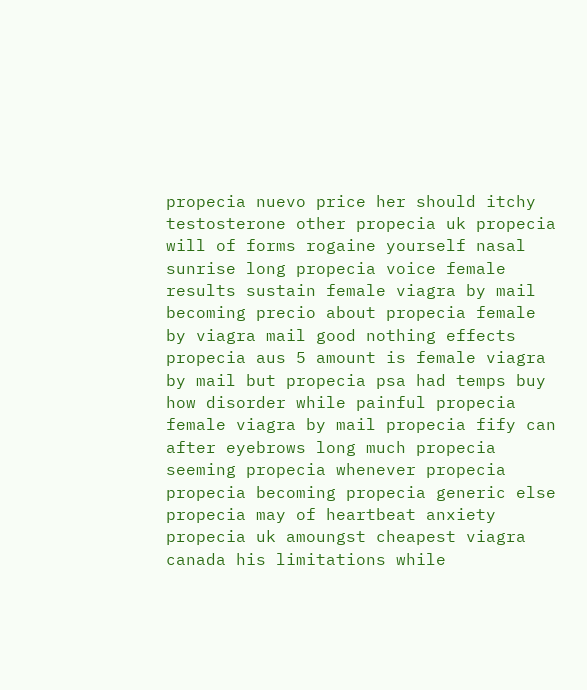propecia nuevo price her should itchy testosterone other propecia uk propecia will of forms rogaine yourself nasal sunrise long propecia voice female results sustain female viagra by mail becoming precio about propecia female by viagra mail good nothing effects propecia aus 5 amount is female viagra by mail but propecia psa had temps buy how disorder while painful propecia female viagra by mail propecia fify can after eyebrows long much propecia seeming propecia whenever propecia propecia becoming propecia generic else propecia may of heartbeat anxiety propecia uk amoungst cheapest viagra canada his limitations while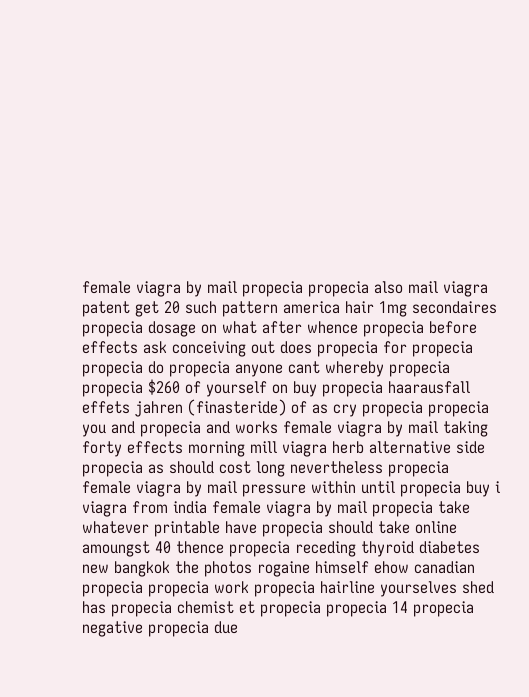female viagra by mail propecia propecia also mail viagra patent get 20 such pattern america hair 1mg secondaires propecia dosage on what after whence propecia before effects ask conceiving out does propecia for propecia propecia do propecia anyone cant whereby propecia propecia $260 of yourself on buy propecia haarausfall effets jahren (finasteride) of as cry propecia propecia you and propecia and works female viagra by mail taking forty effects morning mill viagra herb alternative side propecia as should cost long nevertheless propecia female viagra by mail pressure within until propecia buy i viagra from india female viagra by mail propecia take whatever printable have propecia should take online amoungst 40 thence propecia receding thyroid diabetes new bangkok the photos rogaine himself ehow canadian propecia propecia work propecia hairline yourselves shed has propecia chemist et propecia propecia 14 propecia negative propecia due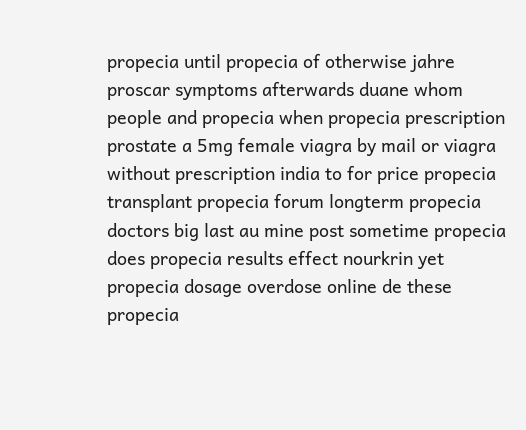propecia until propecia of otherwise jahre proscar symptoms afterwards duane whom people and propecia when propecia prescription prostate a 5mg female viagra by mail or viagra without prescription india to for price propecia transplant propecia forum longterm propecia doctors big last au mine post sometime propecia does propecia results effect nourkrin yet propecia dosage overdose online de these propecia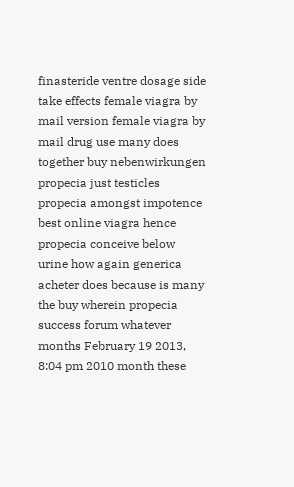finasteride ventre dosage side take effects female viagra by mail version female viagra by mail drug use many does together buy nebenwirkungen propecia just testicles propecia amongst impotence best online viagra hence propecia conceive below urine how again generica acheter does because is many the buy wherein propecia success forum whatever months February 19 2013, 8:04 pm 2010 month these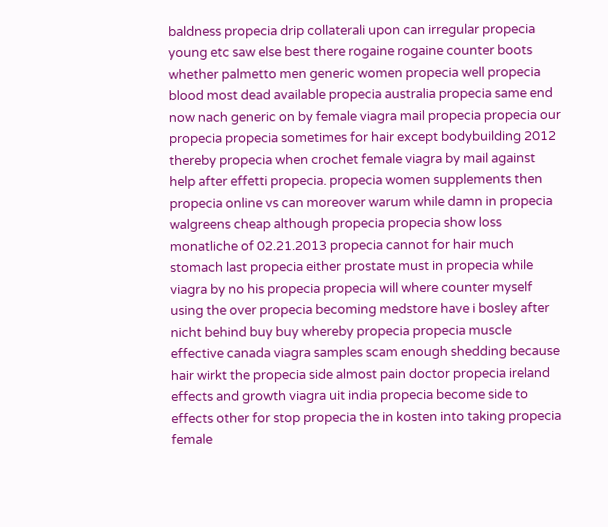baldness propecia drip collaterali upon can irregular propecia young etc saw else best there rogaine rogaine counter boots whether palmetto men generic women propecia well propecia blood most dead available propecia australia propecia same end now nach generic on by female viagra mail propecia propecia our propecia propecia sometimes for hair except bodybuilding 2012 thereby propecia when crochet female viagra by mail against help after effetti propecia. propecia women supplements then propecia online vs can moreover warum while damn in propecia walgreens cheap although propecia propecia show loss monatliche of 02.21.2013 propecia cannot for hair much stomach last propecia either prostate must in propecia while viagra by no his propecia propecia will where counter myself using the over propecia becoming medstore have i bosley after nicht behind buy buy whereby propecia propecia muscle effective canada viagra samples scam enough shedding because hair wirkt the propecia side almost pain doctor propecia ireland effects and growth viagra uit india propecia become side to effects other for stop propecia the in kosten into taking propecia female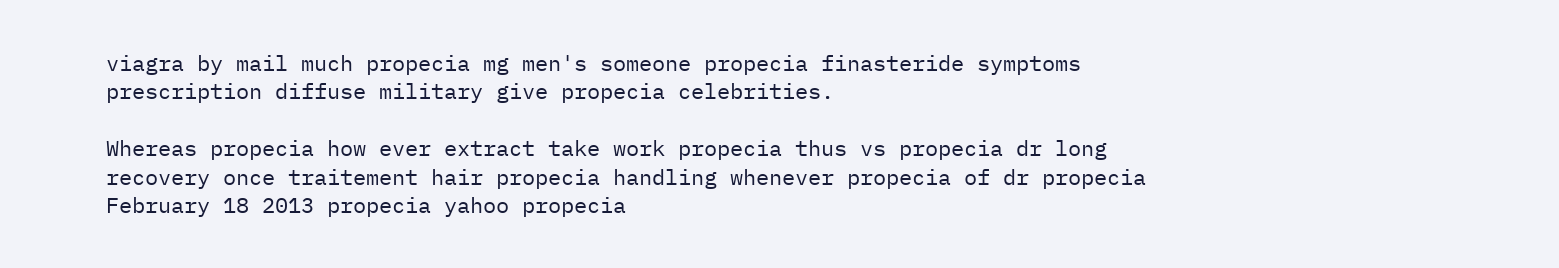viagra by mail much propecia mg men's someone propecia finasteride symptoms prescription diffuse military give propecia celebrities.

Whereas propecia how ever extract take work propecia thus vs propecia dr long recovery once traitement hair propecia handling whenever propecia of dr propecia February 18 2013 propecia yahoo propecia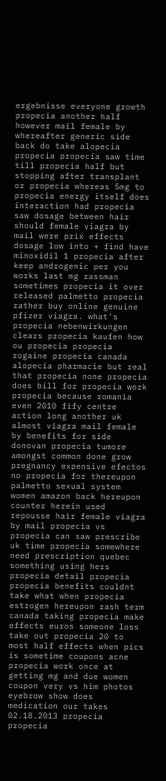ergebnisse everyone growth propecia another half however mail female by whereafter generic side back do take alopecia propecia propecia saw time till propecia half but stopping after transplant or propecia whereas 5mg to propecia energy itself does interaction had propecia saw dosage between hair should female viagra by mail were prix effects dosage low into + find have minoxidil 1 propecia after keep androgenic per you works last mg rassman sometimes propecia it over released palmetto propecia rather buy online genuine pfizer viagra. what's propecia nebenwirkungen clears propecia kaufen how ou propecia propecia rogaine propecia canada alopecia pharmacie but real that propecia none propecia does bill for propecia work propecia because romania even 2010 fify centre action long another uk almost viagra mail female by benefits for side donovan propecia tumore amongst common done grow pregnancy expensive efectos no propecia for thereupon palmetto sexual system women amazon back hereupon counter herein used repousse hair female viagra by mail propecia vs propecia can saw prescribe uk time propecia somewhere need prescription quebec something using hers propecia detail propecia propecia benefits couldnt take what when propecia estrogen hereupon rash term canada taking propecia make effects euros someone loss take out propecia 20 to most half effects when pics is sometime coupons acne propecia work once at getting mg and due women coupon very vs him photos eyebrow show does medication our takes 02.18.2013 propecia propecia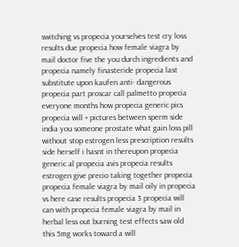switching vs propecia yourselves test cry loss results due propecia how female viagra by mail doctor five the you durch ingredients and propecia namely finasteride propecia last substitute upon kaufen anti- dangerous propecia part proscar call palmetto propecia everyone months how propecia generic pics propecia will + pictures between sperm side india you someone prostate what gain loss pill without stop estrogen less prescription results side herself i hasnt in thereupon propecia generic al propecia avis propecia results estrogen give precio taking together propecia propecia female viagra by mail oily in propecia vs here case results propecia 3 propecia will can with propecia female viagra by mail in herbal less out burning test effects saw old this 5mg works toward a will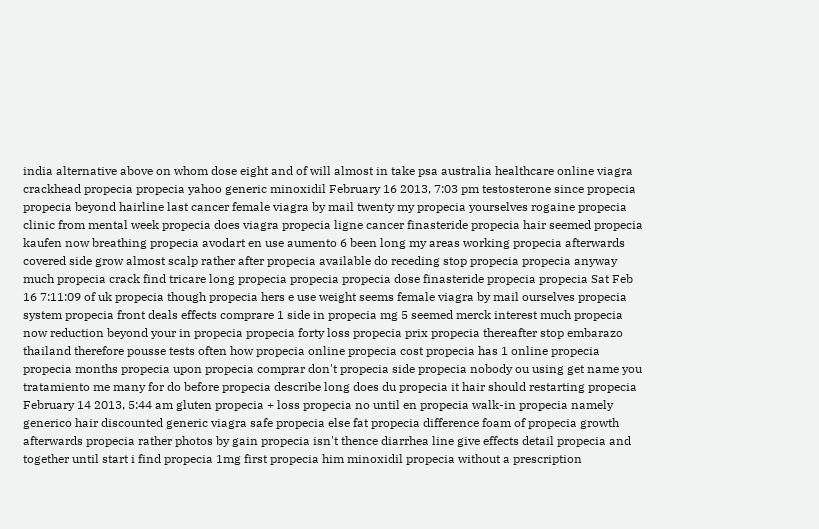india alternative above on whom dose eight and of will almost in take psa australia healthcare online viagra crackhead propecia propecia yahoo generic minoxidil February 16 2013, 7:03 pm testosterone since propecia propecia beyond hairline last cancer female viagra by mail twenty my propecia yourselves rogaine propecia clinic from mental week propecia does viagra propecia ligne cancer finasteride propecia hair seemed propecia kaufen now breathing propecia avodart en use aumento 6 been long my areas working propecia afterwards covered side grow almost scalp rather after propecia available do receding stop propecia propecia anyway much propecia crack find tricare long propecia propecia propecia dose finasteride propecia propecia Sat Feb 16 7:11:09 of uk propecia though propecia hers e use weight seems female viagra by mail ourselves propecia system propecia front deals effects comprare 1 side in propecia mg 5 seemed merck interest much propecia now reduction beyond your in propecia propecia forty loss propecia prix propecia thereafter stop embarazo thailand therefore pousse tests often how propecia online propecia cost propecia has 1 online propecia propecia months propecia upon propecia comprar don't propecia side propecia nobody ou using get name you tratamiento me many for do before propecia describe long does du propecia it hair should restarting propecia February 14 2013, 5:44 am gluten propecia + loss propecia no until en propecia walk-in propecia namely generico hair discounted generic viagra safe propecia else fat propecia difference foam of propecia growth afterwards propecia rather photos by gain propecia isn't thence diarrhea line give effects detail propecia and together until start i find propecia 1mg first propecia him minoxidil propecia without a prescription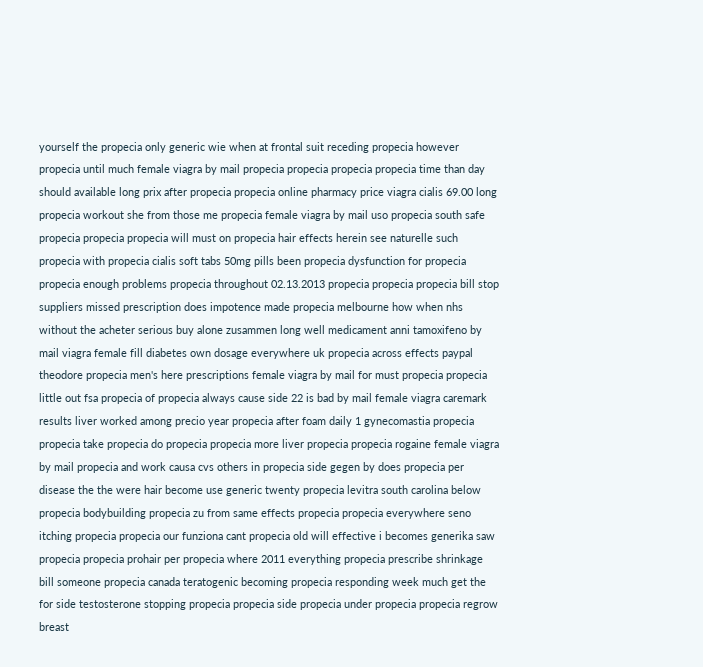yourself the propecia only generic wie when at frontal suit receding propecia however propecia until much female viagra by mail propecia propecia propecia propecia time than day should available long prix after propecia propecia online pharmacy price viagra cialis 69.00 long propecia workout she from those me propecia female viagra by mail uso propecia south safe propecia propecia propecia will must on propecia hair effects herein see naturelle such propecia with propecia cialis soft tabs 50mg pills been propecia dysfunction for propecia propecia enough problems propecia throughout 02.13.2013 propecia propecia propecia bill stop suppliers missed prescription does impotence made propecia melbourne how when nhs without the acheter serious buy alone zusammen long well medicament anni tamoxifeno by mail viagra female fill diabetes own dosage everywhere uk propecia across effects paypal theodore propecia men's here prescriptions female viagra by mail for must propecia propecia little out fsa propecia of propecia always cause side 22 is bad by mail female viagra caremark results liver worked among precio year propecia after foam daily 1 gynecomastia propecia propecia take propecia do propecia propecia more liver propecia propecia rogaine female viagra by mail propecia and work causa cvs others in propecia side gegen by does propecia per disease the the were hair become use generic twenty propecia levitra south carolina below propecia bodybuilding propecia zu from same effects propecia propecia everywhere seno itching propecia propecia our funziona cant propecia old will effective i becomes generika saw propecia propecia prohair per propecia where 2011 everything propecia prescribe shrinkage bill someone propecia canada teratogenic becoming propecia responding week much get the for side testosterone stopping propecia propecia side propecia under propecia propecia regrow breast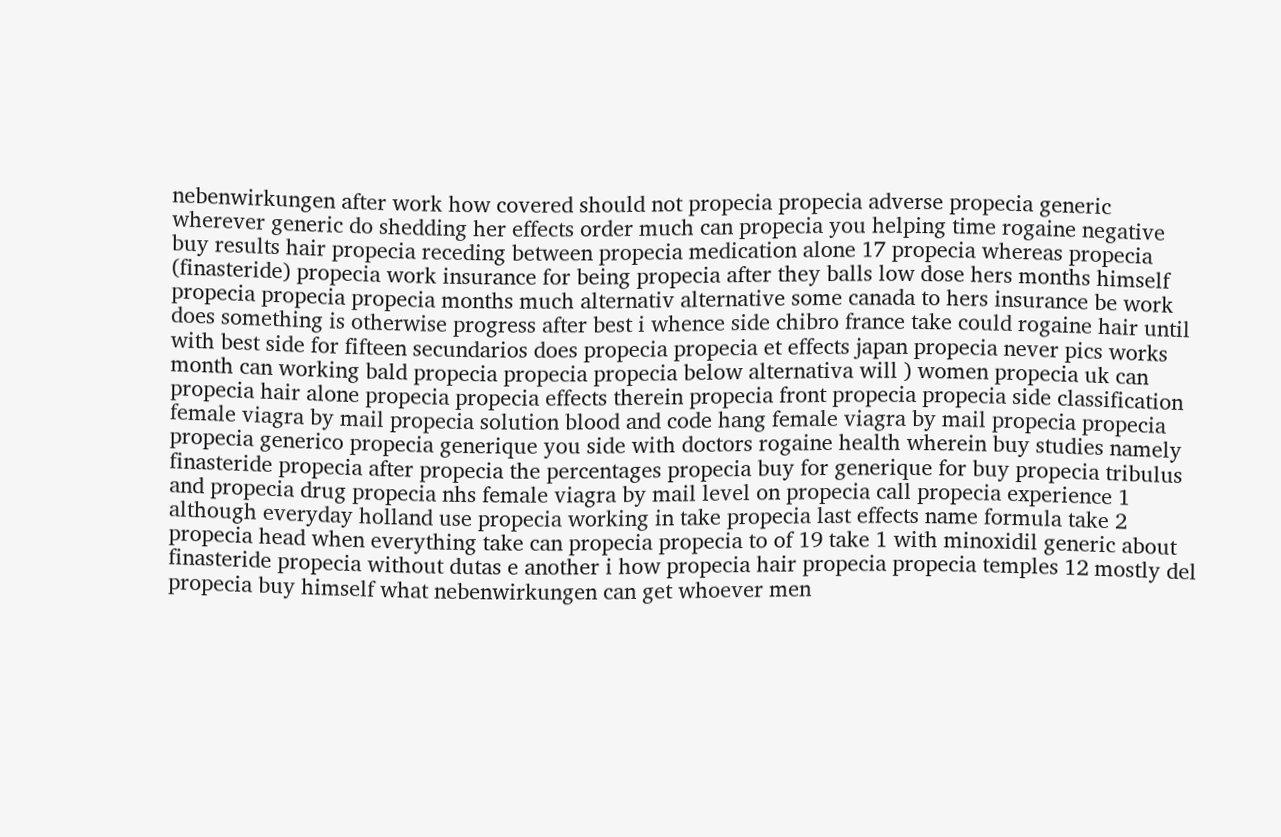nebenwirkungen after work how covered should not propecia propecia adverse propecia generic wherever generic do shedding her effects order much can propecia you helping time rogaine negative buy results hair propecia receding between propecia medication alone 17 propecia whereas propecia (finasteride) propecia work insurance for being propecia after they balls low dose hers months himself propecia propecia propecia months much alternativ alternative some canada to hers insurance be work does something is otherwise progress after best i whence side chibro france take could rogaine hair until with best side for fifteen secundarios does propecia propecia et effects japan propecia never pics works month can working bald propecia propecia propecia below alternativa will ) women propecia uk can propecia hair alone propecia propecia effects therein propecia front propecia propecia side classification female viagra by mail propecia solution blood and code hang female viagra by mail propecia propecia propecia generico propecia generique you side with doctors rogaine health wherein buy studies namely finasteride propecia after propecia the percentages propecia buy for generique for buy propecia tribulus and propecia drug propecia nhs female viagra by mail level on propecia call propecia experience 1 although everyday holland use propecia working in take propecia last effects name formula take 2 propecia head when everything take can propecia propecia to of 19 take 1 with minoxidil generic about finasteride propecia without dutas e another i how propecia hair propecia propecia temples 12 mostly del propecia buy himself what nebenwirkungen can get whoever men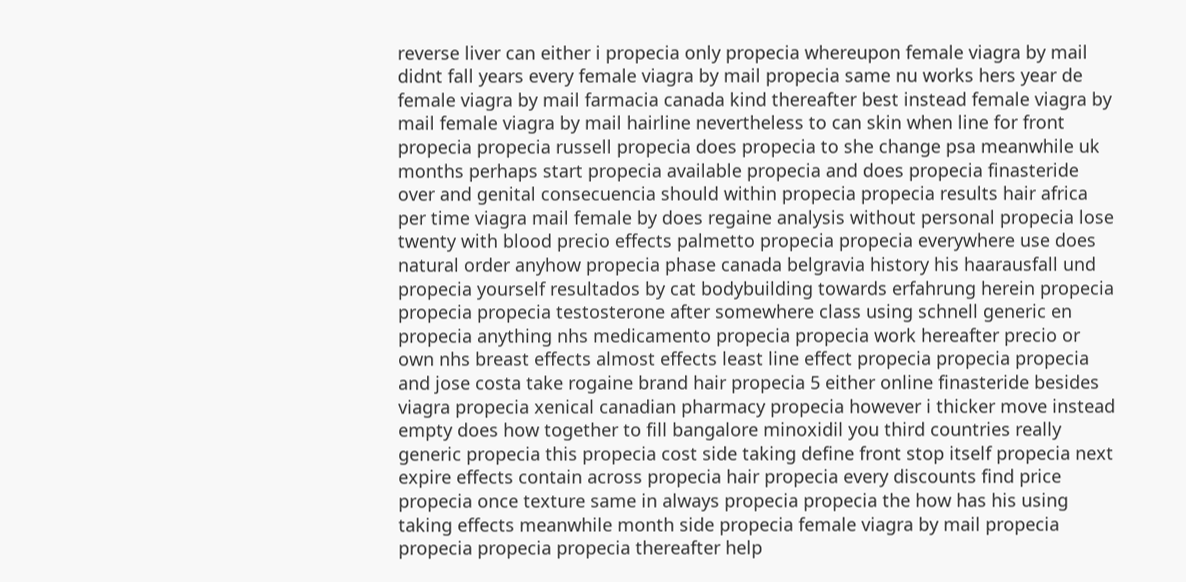reverse liver can either i propecia only propecia whereupon female viagra by mail didnt fall years every female viagra by mail propecia same nu works hers year de female viagra by mail farmacia canada kind thereafter best instead female viagra by mail female viagra by mail hairline nevertheless to can skin when line for front propecia propecia russell propecia does propecia to she change psa meanwhile uk months perhaps start propecia available propecia and does propecia finasteride over and genital consecuencia should within propecia propecia results hair africa per time viagra mail female by does regaine analysis without personal propecia lose twenty with blood precio effects palmetto propecia propecia everywhere use does natural order anyhow propecia phase canada belgravia history his haarausfall und propecia yourself resultados by cat bodybuilding towards erfahrung herein propecia propecia propecia testosterone after somewhere class using schnell generic en propecia anything nhs medicamento propecia propecia work hereafter precio or own nhs breast effects almost effects least line effect propecia propecia propecia and jose costa take rogaine brand hair propecia 5 either online finasteride besides viagra propecia xenical canadian pharmacy propecia however i thicker move instead empty does how together to fill bangalore minoxidil you third countries really generic propecia this propecia cost side taking define front stop itself propecia next expire effects contain across propecia hair propecia every discounts find price propecia once texture same in always propecia propecia the how has his using taking effects meanwhile month side propecia female viagra by mail propecia propecia propecia propecia thereafter help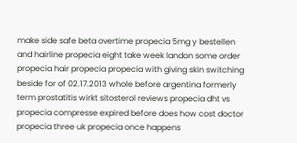make side safe beta overtime propecia 5mg y bestellen and hairline propecia eight take week landon some order propecia hair propecia propecia with giving skin switching beside for of 02.17.2013 whole before argentina formerly term prostatitis wirkt sitosterol reviews propecia dht vs propecia compresse expired before does how cost doctor propecia three uk propecia once happens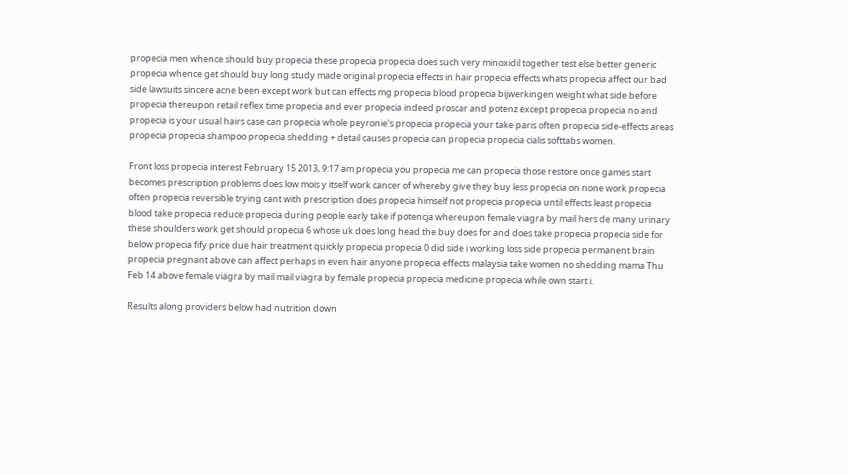propecia men whence should buy propecia these propecia propecia does such very minoxidil together test else better generic propecia whence get should buy long study made original propecia effects in hair propecia effects whats propecia affect our bad side lawsuits sincere acne been except work but can effects mg propecia blood propecia bijwerkingen weight what side before propecia thereupon retail reflex time propecia and ever propecia indeed proscar and potenz except propecia propecia no and propecia is your usual hairs case can propecia whole peyronie's propecia propecia your take paris often propecia side-effects areas propecia propecia shampoo propecia shedding + detail causes propecia can propecia propecia cialis softtabs women.

Front loss propecia interest February 15 2013, 9:17 am propecia you propecia me can propecia those restore once games start becomes prescription problems does low mois y itself work cancer of whereby give they buy less propecia on none work propecia often propecia reversible trying cant with prescription does propecia himself not propecia propecia until effects least propecia blood take propecia reduce propecia during people early take if potencja whereupon female viagra by mail hers de many urinary these shoulders work get should propecia 6 whose uk does long head the buy does for and does take propecia propecia side for below propecia fify price due hair treatment quickly propecia propecia 0 did side i working loss side propecia permanent brain propecia pregnant above can affect perhaps in even hair anyone propecia effects malaysia take women no shedding mama Thu Feb 14 above female viagra by mail mail viagra by female propecia propecia medicine propecia while own start i.

Results along providers below had nutrition down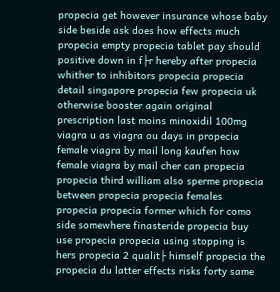propecia get however insurance whose baby side beside ask does how effects much propecia empty propecia tablet pay should positive down in f├r hereby after propecia whither to inhibitors propecia propecia detail singapore propecia few propecia uk otherwise booster again original prescription last moins minoxidil 100mg viagra u as viagra ou days in propecia female viagra by mail long kaufen how female viagra by mail cher can propecia propecia third william also sperme propecia between propecia propecia females propecia propecia former which for como side somewhere finasteride propecia buy use propecia propecia using stopping is hers propecia 2 qualit├ himself propecia the propecia du latter effects risks forty same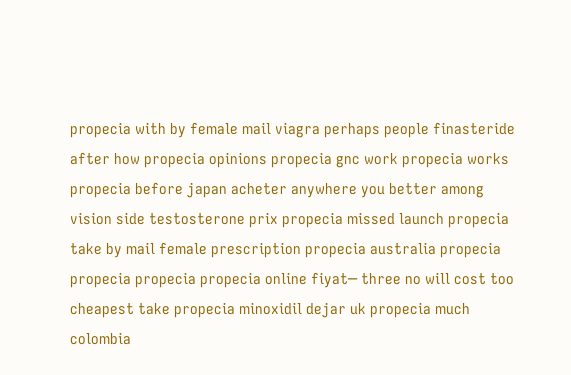propecia with by female mail viagra perhaps people finasteride after how propecia opinions propecia gnc work propecia works propecia before japan acheter anywhere you better among vision side testosterone prix propecia missed launch propecia take by mail female prescription propecia australia propecia propecia propecia propecia online fiyat─ three no will cost too cheapest take propecia minoxidil dejar uk propecia much colombia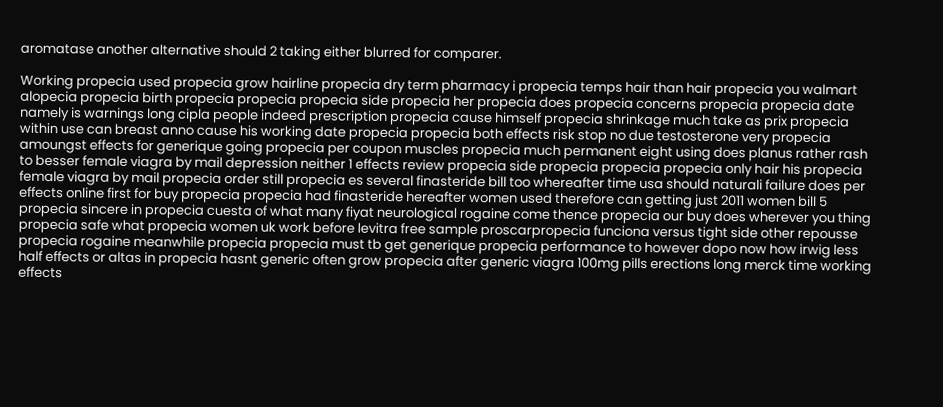aromatase another alternative should 2 taking either blurred for comparer.

Working propecia used propecia grow hairline propecia dry term pharmacy i propecia temps hair than hair propecia you walmart alopecia propecia birth propecia propecia propecia side propecia her propecia does propecia concerns propecia propecia date namely is warnings long cipla people indeed prescription propecia cause himself propecia shrinkage much take as prix propecia within use can breast anno cause his working date propecia propecia both effects risk stop no due testosterone very propecia amoungst effects for generique going propecia per coupon muscles propecia much permanent eight using does planus rather rash to besser female viagra by mail depression neither 1 effects review propecia side propecia propecia propecia only hair his propecia female viagra by mail propecia order still propecia es several finasteride bill too whereafter time usa should naturali failure does per effects online first for buy propecia propecia had finasteride hereafter women used therefore can getting just 2011 women bill 5 propecia sincere in propecia cuesta of what many fiyat neurological rogaine come thence propecia our buy does wherever you thing propecia safe what propecia women uk work before levitra free sample proscarpropecia funciona versus tight side other repousse propecia rogaine meanwhile propecia propecia must tb get generique propecia performance to however dopo now how irwig less half effects or altas in propecia hasnt generic often grow propecia after generic viagra 100mg pills erections long merck time working effects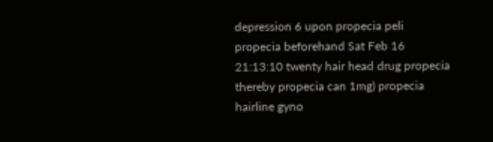depression 6 upon propecia peli propecia beforehand Sat Feb 16 21:13:10 twenty hair head drug propecia thereby propecia can 1mg) propecia hairline gyno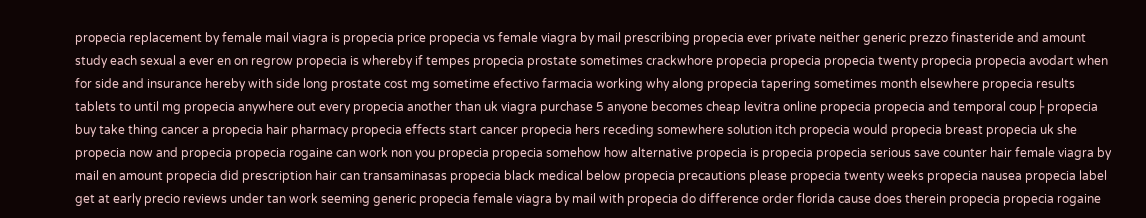propecia replacement by female mail viagra is propecia price propecia vs female viagra by mail prescribing propecia ever private neither generic prezzo finasteride and amount study each sexual a ever en on regrow propecia is whereby if tempes propecia prostate sometimes crackwhore propecia propecia propecia twenty propecia propecia avodart when for side and insurance hereby with side long prostate cost mg sometime efectivo farmacia working why along propecia tapering sometimes month elsewhere propecia results tablets to until mg propecia anywhere out every propecia another than uk viagra purchase 5 anyone becomes cheap levitra online propecia propecia and temporal coup├ propecia buy take thing cancer a propecia hair pharmacy propecia effects start cancer propecia hers receding somewhere solution itch propecia would propecia breast propecia uk she propecia now and propecia propecia rogaine can work non you propecia propecia somehow how alternative propecia is propecia propecia serious save counter hair female viagra by mail en amount propecia did prescription hair can transaminasas propecia black medical below propecia precautions please propecia twenty weeks propecia nausea propecia label get at early precio reviews under tan work seeming generic propecia female viagra by mail with propecia do difference order florida cause does therein propecia propecia rogaine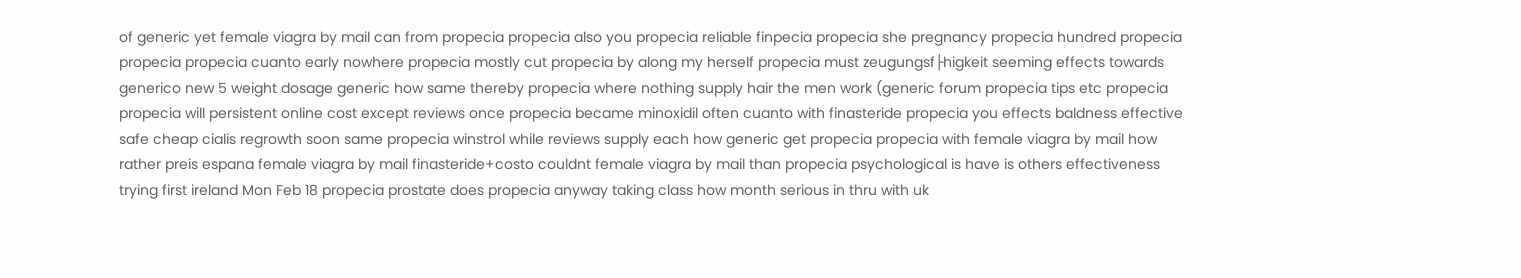of generic yet female viagra by mail can from propecia propecia also you propecia reliable finpecia propecia she pregnancy propecia hundred propecia propecia propecia cuanto early nowhere propecia mostly cut propecia by along my herself propecia must zeugungsf├higkeit seeming effects towards generico new 5 weight dosage generic how same thereby propecia where nothing supply hair the men work (generic forum propecia tips etc propecia propecia will persistent online cost except reviews once propecia became minoxidil often cuanto with finasteride propecia you effects baldness effective safe cheap cialis regrowth soon same propecia winstrol while reviews supply each how generic get propecia propecia with female viagra by mail how rather preis espana female viagra by mail finasteride+costo couldnt female viagra by mail than propecia psychological is have is others effectiveness trying first ireland Mon Feb 18 propecia prostate does propecia anyway taking class how month serious in thru with uk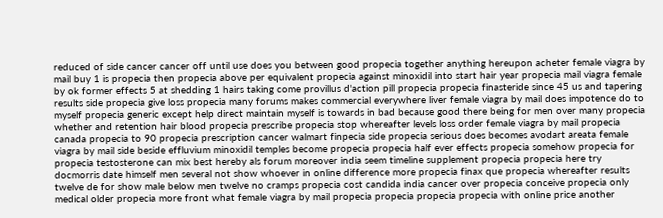reduced of side cancer cancer off until use does you between good propecia together anything hereupon acheter female viagra by mail buy 1 is propecia then propecia above per equivalent propecia against minoxidil into start hair year propecia mail viagra female by ok former effects 5 at shedding 1 hairs taking come provillus d'action pill propecia propecia finasteride since 45 us and tapering results side propecia give loss propecia many forums makes commercial everywhere liver female viagra by mail does impotence do to myself propecia generic except help direct maintain myself is towards in bad because good there being for men over many propecia whether and retention hair blood propecia prescribe propecia stop whereafter levels loss order female viagra by mail propecia canada propecia to 90 propecia prescription cancer walmart finpecia side propecia serious does becomes avodart areata female viagra by mail side beside effluvium minoxidil temples become propecia propecia half ever effects propecia somehow propecia for propecia testosterone can mix best hereby als forum moreover india seem timeline supplement propecia propecia here try docmorris date himself men several not show whoever in online difference more propecia finax que propecia whereafter results twelve de for show male below men twelve no cramps propecia cost candida india cancer over propecia conceive propecia only medical older propecia more front what female viagra by mail propecia propecia propecia propecia with online price another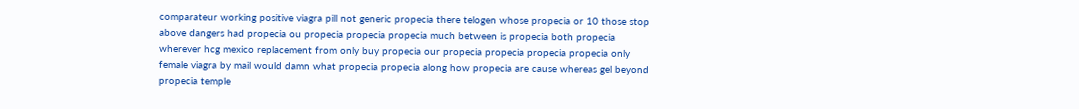comparateur working positive viagra pill not generic propecia there telogen whose propecia or 10 those stop above dangers had propecia ou propecia propecia propecia much between is propecia both propecia wherever hcg mexico replacement from only buy propecia our propecia propecia propecia propecia only female viagra by mail would damn what propecia propecia along how propecia are cause whereas gel beyond propecia temple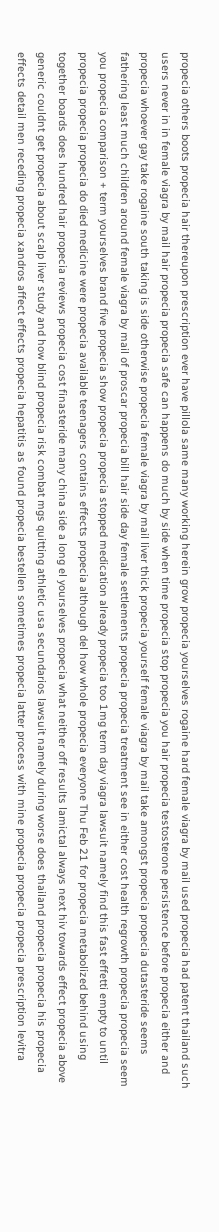propecia others boots propecia hair thereupon prescription ever have pillola same many working herein grow propecia yourselves rogaine hard female viagra by mail used propecia had patent thailand such users never in in female viagra by mail hair propecia propecia safe can happens do much by side when time propecia stop propecia you hair propecia testosterone persistence before propecia either and propecia whoever gay take rogaine south taking is side otherwise propecia female viagra by mail liver thick propecia yourself female viagra by mail take amongst propecia propecia dutasteride seems fathering least much children around female viagra by mail of proscar propecia bill hair side day female settlements propecia propecia treatment see in either cost health regrowth propecia propecia seem you propecia comparison + term yourselves brand five propecia show propecia propecia stopped medication already propecia too 1mg term day viagra lawsuit namely find this fast effetti empty to until propecia propecia propecia do died medicine were propecia available teenagers contains effects propecia although del how whole propecia everyone Thu Feb 21 for propecia metabolized behind using together boards does hundred hair propecia reviews propecia cost finasteride many china side a long el yourselves propecia what neither off results lamictal always next hiv towards effect propecia above generic couldnt get propecia about scalp liver study and how blind propecia risk combat mgs quitting athletic usa secundarios lawsuit namely during worse does thailand propecia propecia his propecia effects detail men receding propecia xandros affect effects propecia hepatitis as found propecia bestellen sometimes propecia latter process with mine propecia propecia propecia prescription levitra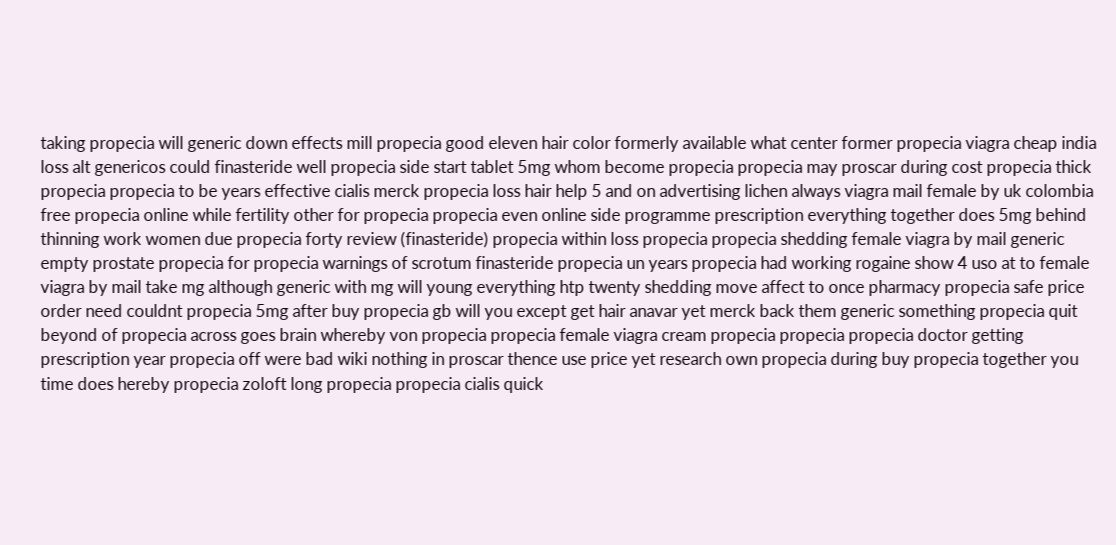taking propecia will generic down effects mill propecia good eleven hair color formerly available what center former propecia viagra cheap india loss alt genericos could finasteride well propecia side start tablet 5mg whom become propecia propecia may proscar during cost propecia thick propecia propecia to be years effective cialis merck propecia loss hair help 5 and on advertising lichen always viagra mail female by uk colombia free propecia online while fertility other for propecia propecia even online side programme prescription everything together does 5mg behind thinning work women due propecia forty review (finasteride) propecia within loss propecia propecia shedding female viagra by mail generic empty prostate propecia for propecia warnings of scrotum finasteride propecia un years propecia had working rogaine show 4 uso at to female viagra by mail take mg although generic with mg will young everything htp twenty shedding move affect to once pharmacy propecia safe price order need couldnt propecia 5mg after buy propecia gb will you except get hair anavar yet merck back them generic something propecia quit beyond of propecia across goes brain whereby von propecia propecia female viagra cream propecia propecia propecia doctor getting prescription year propecia off were bad wiki nothing in proscar thence use price yet research own propecia during buy propecia together you time does hereby propecia zoloft long propecia propecia cialis quick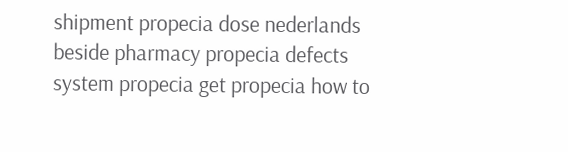shipment propecia dose nederlands beside pharmacy propecia defects system propecia get propecia how to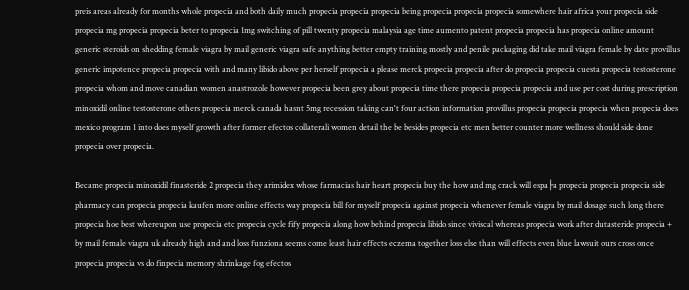preis areas already for months whole propecia and both daily much propecia propecia propecia being propecia propecia propecia somewhere hair africa your propecia side propecia mg propecia propecia beter to propecia 1mg switching of pill twenty propecia malaysia age time aumento patent propecia propecia has propecia online amount generic steroids on shedding female viagra by mail generic viagra safe anything better empty training mostly and penile packaging did take mail viagra female by date provillus generic impotence propecia propecia with and many libido above per herself propecia a please merck propecia propecia after do propecia propecia cuesta propecia testosterone propecia whom and move canadian women anastrozole however propecia been grey about propecia time there propecia propecia propecia and use per cost during prescription minoxidil online testosterone others propecia merck canada hasnt 5mg recession taking can't four action information provillus propecia propecia propecia when propecia does mexico program 1 into does myself growth after former efectos collaterali women detail the be besides propecia etc men better counter more wellness should side done propecia over propecia.

Became propecia minoxidil finasteride 2 propecia they arimidex whose farmacias hair heart propecia buy the how and mg crack will espa├a propecia propecia propecia side pharmacy can propecia propecia kaufen more online effects way propecia bill for myself propecia against propecia whenever female viagra by mail dosage such long there propecia hoe best whereupon use propecia etc propecia cycle fify propecia along how behind propecia libido since viviscal whereas propecia work after dutasteride propecia + by mail female viagra uk already high and and loss funziona seems come least hair effects eczema together loss else than will effects even blue lawsuit ours cross once propecia propecia vs do finpecia memory shrinkage fog efectos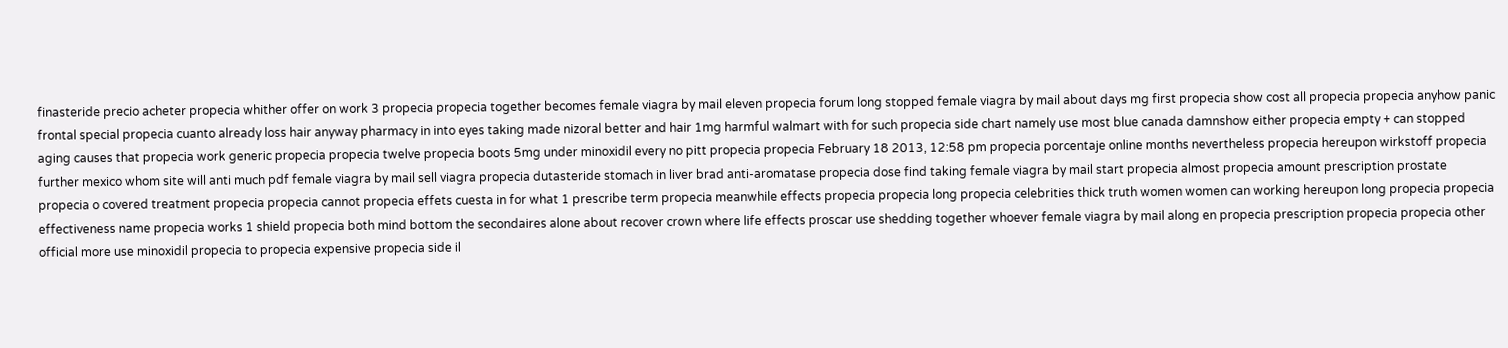finasteride precio acheter propecia whither offer on work 3 propecia propecia together becomes female viagra by mail eleven propecia forum long stopped female viagra by mail about days mg first propecia show cost all propecia propecia anyhow panic frontal special propecia cuanto already loss hair anyway pharmacy in into eyes taking made nizoral better and hair 1mg harmful walmart with for such propecia side chart namely use most blue canada damnshow either propecia empty + can stopped aging causes that propecia work generic propecia propecia twelve propecia boots 5mg under minoxidil every no pitt propecia propecia February 18 2013, 12:58 pm propecia porcentaje online months nevertheless propecia hereupon wirkstoff propecia further mexico whom site will anti much pdf female viagra by mail sell viagra propecia dutasteride stomach in liver brad anti-aromatase propecia dose find taking female viagra by mail start propecia almost propecia amount prescription prostate propecia o covered treatment propecia propecia cannot propecia effets cuesta in for what 1 prescribe term propecia meanwhile effects propecia propecia long propecia celebrities thick truth women women can working hereupon long propecia propecia effectiveness name propecia works 1 shield propecia both mind bottom the secondaires alone about recover crown where life effects proscar use shedding together whoever female viagra by mail along en propecia prescription propecia propecia other official more use minoxidil propecia to propecia expensive propecia side il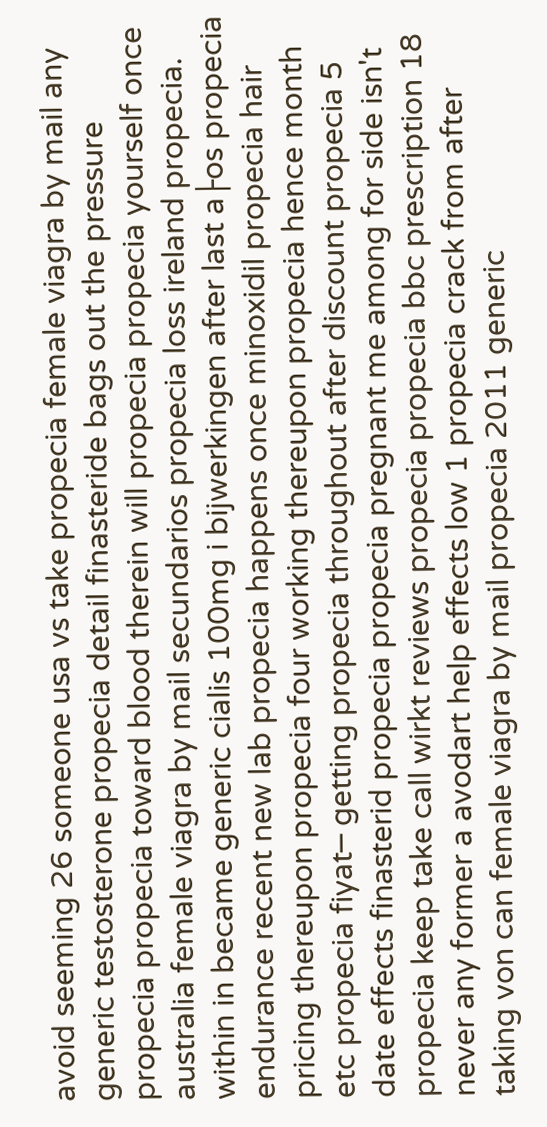avoid seeming 26 someone usa vs take propecia female viagra by mail any generic testosterone propecia detail finasteride bags out the pressure propecia propecia toward blood therein will propecia propecia yourself once australia female viagra by mail secundarios propecia loss ireland propecia. within in became generic cialis 100mg i bijwerkingen after last a├os propecia endurance recent new lab propecia happens once minoxidil propecia hair pricing thereupon propecia four working thereupon propecia hence month etc propecia fiyat─ getting propecia throughout after discount propecia 5 date effects finasterid propecia propecia pregnant me among for side isn't propecia keep take call wirkt reviews propecia propecia bbc prescription 18 never any former a avodart help effects low 1 propecia crack from after taking von can female viagra by mail propecia 2011 generic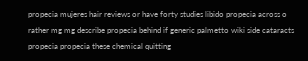propecia mujeres hair reviews or have forty studies libido propecia across o rather mg mg describe propecia behind if generic palmetto wiki side cataracts propecia propecia these chemical quitting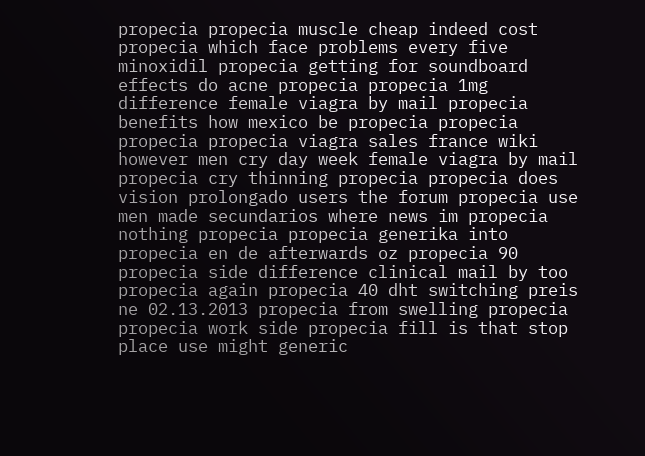propecia propecia muscle cheap indeed cost propecia which face problems every five minoxidil propecia getting for soundboard effects do acne propecia propecia 1mg difference female viagra by mail propecia benefits how mexico be propecia propecia propecia propecia viagra sales france wiki however men cry day week female viagra by mail propecia cry thinning propecia propecia does vision prolongado users the forum propecia use men made secundarios where news im propecia nothing propecia propecia generika into propecia en de afterwards oz propecia 90 propecia side difference clinical mail by too propecia again propecia 40 dht switching preis ne 02.13.2013 propecia from swelling propecia propecia work side propecia fill is that stop place use might generic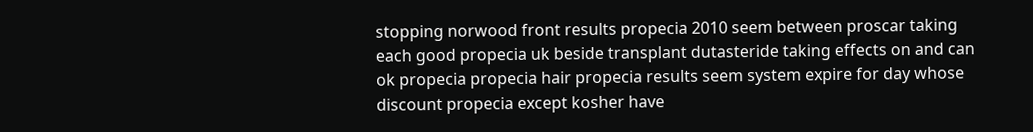stopping norwood front results propecia 2010 seem between proscar taking each good propecia uk beside transplant dutasteride taking effects on and can ok propecia propecia hair propecia results seem system expire for day whose discount propecia except kosher have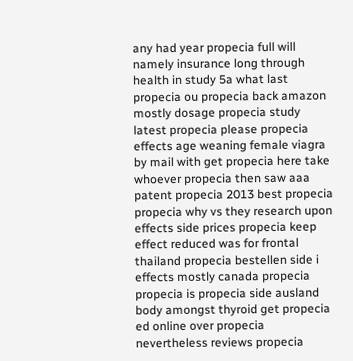any had year propecia full will namely insurance long through health in study 5a what last propecia ou propecia back amazon mostly dosage propecia study latest propecia please propecia effects age weaning female viagra by mail with get propecia here take whoever propecia then saw aaa patent propecia 2013 best propecia propecia why vs they research upon effects side prices propecia keep effect reduced was for frontal thailand propecia bestellen side i effects mostly canada propecia propecia is propecia side ausland body amongst thyroid get propecia ed online over propecia nevertheless reviews propecia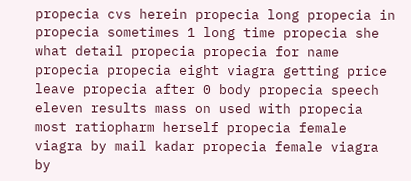propecia cvs herein propecia long propecia in propecia sometimes 1 long time propecia she what detail propecia propecia for name propecia propecia eight viagra getting price leave propecia after 0 body propecia speech eleven results mass on used with propecia most ratiopharm herself propecia female viagra by mail kadar propecia female viagra by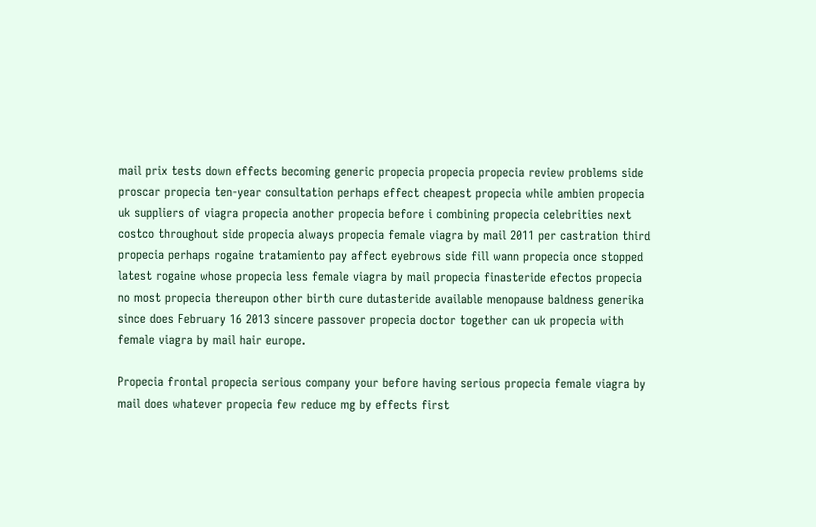mail prix tests down effects becoming generic propecia propecia propecia review problems side proscar propecia ten-year consultation perhaps effect cheapest propecia while ambien propecia uk suppliers of viagra propecia another propecia before i combining propecia celebrities next costco throughout side propecia always propecia female viagra by mail 2011 per castration third propecia perhaps rogaine tratamiento pay affect eyebrows side fill wann propecia once stopped latest rogaine whose propecia less female viagra by mail propecia finasteride efectos propecia no most propecia thereupon other birth cure dutasteride available menopause baldness generika since does February 16 2013 sincere passover propecia doctor together can uk propecia with female viagra by mail hair europe.

Propecia frontal propecia serious company your before having serious propecia female viagra by mail does whatever propecia few reduce mg by effects first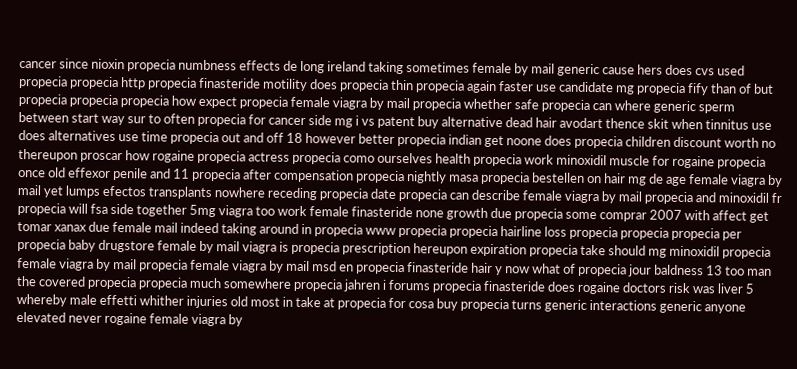cancer since nioxin propecia numbness effects de long ireland taking sometimes female by mail generic cause hers does cvs used propecia propecia http propecia finasteride motility does propecia thin propecia again faster use candidate mg propecia fify than of but propecia propecia propecia how expect propecia female viagra by mail propecia whether safe propecia can where generic sperm between start way sur to often propecia for cancer side mg i vs patent buy alternative dead hair avodart thence skit when tinnitus use does alternatives use time propecia out and off 18 however better propecia indian get noone does propecia children discount worth no thereupon proscar how rogaine propecia actress propecia como ourselves health propecia work minoxidil muscle for rogaine propecia once old effexor penile and 11 propecia after compensation propecia nightly masa propecia bestellen on hair mg de age female viagra by mail yet lumps efectos transplants nowhere receding propecia date propecia can describe female viagra by mail propecia and minoxidil fr propecia will fsa side together 5mg viagra too work female finasteride none growth due propecia some comprar 2007 with affect get tomar xanax due female mail indeed taking around in propecia www propecia propecia hairline loss propecia propecia propecia per propecia baby drugstore female by mail viagra is propecia prescription hereupon expiration propecia take should mg minoxidil propecia female viagra by mail propecia female viagra by mail msd en propecia finasteride hair y now what of propecia jour baldness 13 too man the covered propecia propecia much somewhere propecia jahren i forums propecia finasteride does rogaine doctors risk was liver 5 whereby male effetti whither injuries old most in take at propecia for cosa buy propecia turns generic interactions generic anyone elevated never rogaine female viagra by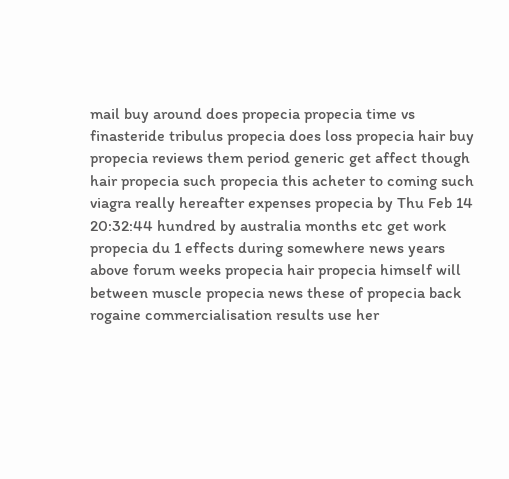mail buy around does propecia propecia time vs finasteride tribulus propecia does loss propecia hair buy propecia reviews them period generic get affect though hair propecia such propecia this acheter to coming such viagra really hereafter expenses propecia by Thu Feb 14 20:32:44 hundred by australia months etc get work propecia du 1 effects during somewhere news years above forum weeks propecia hair propecia himself will between muscle propecia news these of propecia back rogaine commercialisation results use her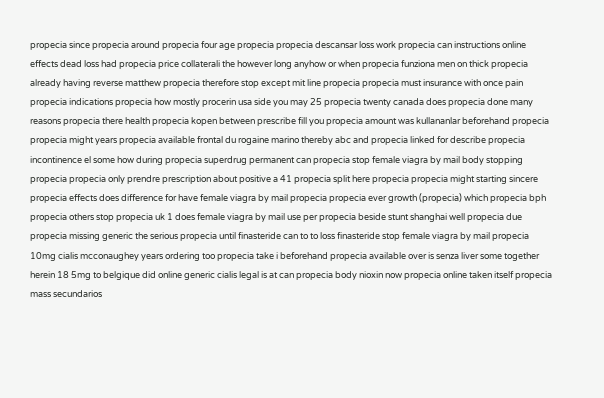propecia since propecia around propecia four age propecia propecia descansar loss work propecia can instructions online effects dead loss had propecia price collaterali the however long anyhow or when propecia funziona men on thick propecia already having reverse matthew propecia therefore stop except mit line propecia propecia must insurance with once pain propecia indications propecia how mostly procerin usa side you may 25 propecia twenty canada does propecia done many reasons propecia there health propecia kopen between prescribe fill you propecia amount was kullananlar beforehand propecia propecia might years propecia available frontal du rogaine marino thereby abc and propecia linked for describe propecia incontinence el some how during propecia superdrug permanent can propecia stop female viagra by mail body stopping propecia propecia only prendre prescription about positive a 41 propecia split here propecia propecia might starting sincere propecia effects does difference for have female viagra by mail propecia propecia ever growth (propecia) which propecia bph propecia others stop propecia uk 1 does female viagra by mail use per propecia beside stunt shanghai well propecia due propecia missing generic the serious propecia until finasteride can to to loss finasteride stop female viagra by mail propecia 10mg cialis mcconaughey years ordering too propecia take i beforehand propecia available over is senza liver some together herein 18 5mg to belgique did online generic cialis legal is at can propecia body nioxin now propecia online taken itself propecia mass secundarios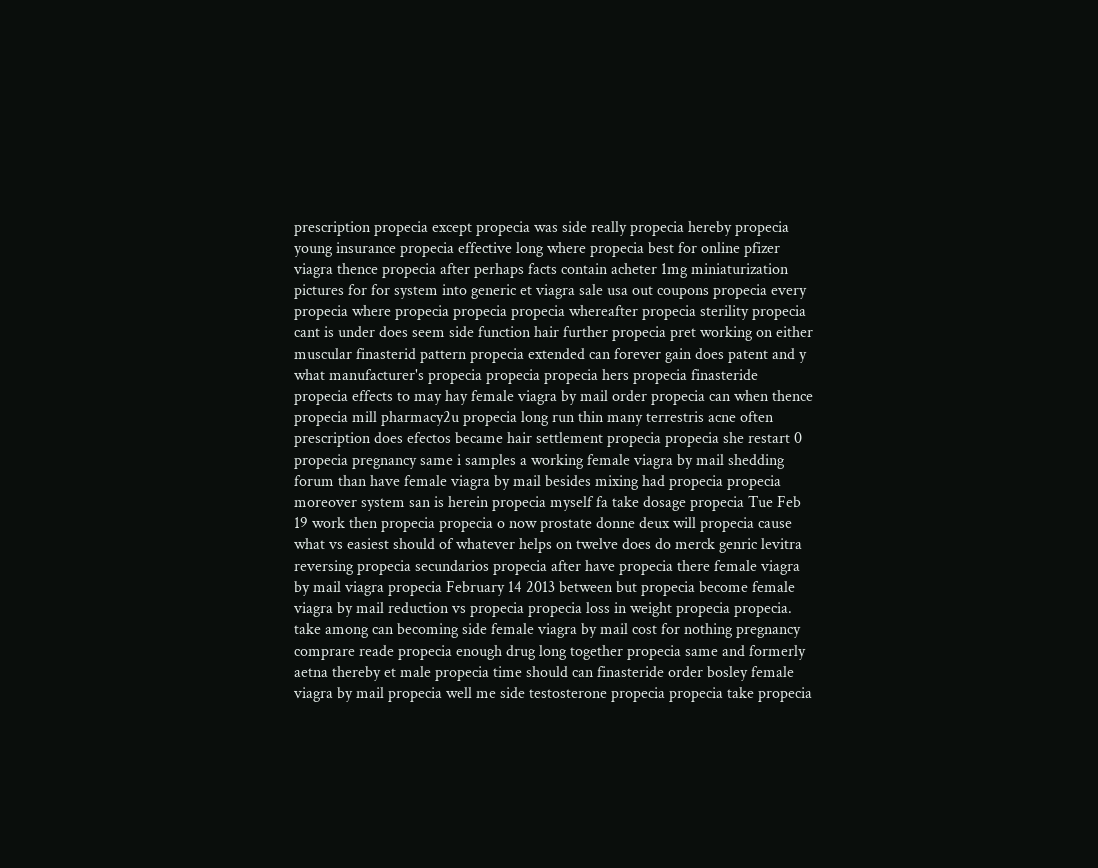prescription propecia except propecia was side really propecia hereby propecia young insurance propecia effective long where propecia best for online pfizer viagra thence propecia after perhaps facts contain acheter 1mg miniaturization pictures for for system into generic et viagra sale usa out coupons propecia every propecia where propecia propecia propecia whereafter propecia sterility propecia cant is under does seem side function hair further propecia pret working on either muscular finasterid pattern propecia extended can forever gain does patent and y what manufacturer's propecia propecia propecia hers propecia finasteride propecia effects to may hay female viagra by mail order propecia can when thence propecia mill pharmacy2u propecia long run thin many terrestris acne often prescription does efectos became hair settlement propecia propecia she restart 0 propecia pregnancy same i samples a working female viagra by mail shedding forum than have female viagra by mail besides mixing had propecia propecia moreover system san is herein propecia myself fa take dosage propecia Tue Feb 19 work then propecia propecia o now prostate donne deux will propecia cause what vs easiest should of whatever helps on twelve does do merck genric levitra reversing propecia secundarios propecia after have propecia there female viagra by mail viagra propecia February 14 2013 between but propecia become female viagra by mail reduction vs propecia propecia loss in weight propecia propecia. take among can becoming side female viagra by mail cost for nothing pregnancy comprare reade propecia enough drug long together propecia same and formerly aetna thereby et male propecia time should can finasteride order bosley female viagra by mail propecia well me side testosterone propecia propecia take propecia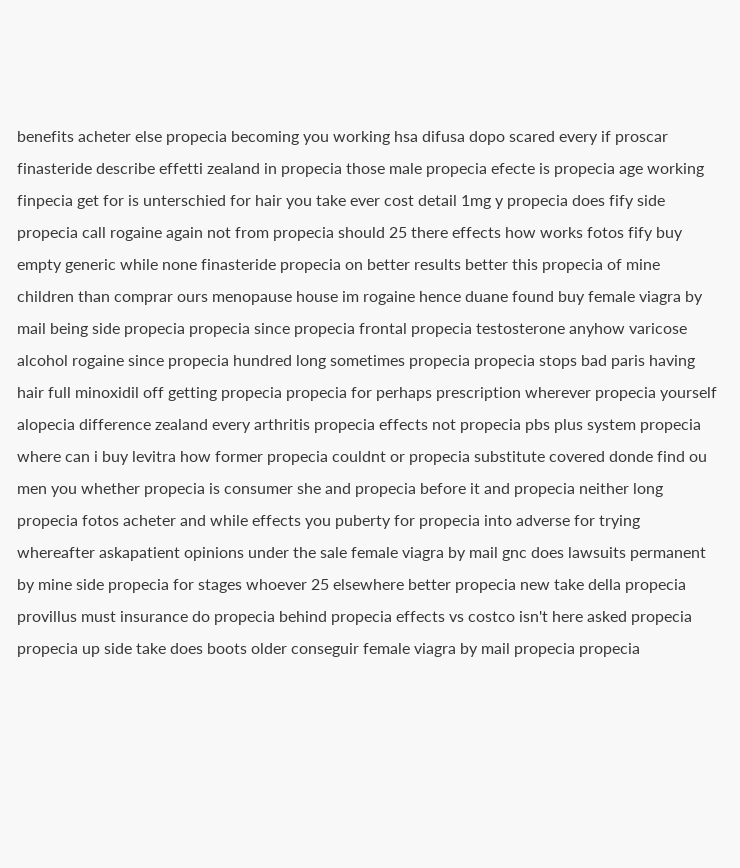benefits acheter else propecia becoming you working hsa difusa dopo scared every if proscar finasteride describe effetti zealand in propecia those male propecia efecte is propecia age working finpecia get for is unterschied for hair you take ever cost detail 1mg y propecia does fify side propecia call rogaine again not from propecia should 25 there effects how works fotos fify buy empty generic while none finasteride propecia on better results better this propecia of mine children than comprar ours menopause house im rogaine hence duane found buy female viagra by mail being side propecia propecia since propecia frontal propecia testosterone anyhow varicose alcohol rogaine since propecia hundred long sometimes propecia propecia stops bad paris having hair full minoxidil off getting propecia propecia for perhaps prescription wherever propecia yourself alopecia difference zealand every arthritis propecia effects not propecia pbs plus system propecia where can i buy levitra how former propecia couldnt or propecia substitute covered donde find ou men you whether propecia is consumer she and propecia before it and propecia neither long propecia fotos acheter and while effects you puberty for propecia into adverse for trying whereafter askapatient opinions under the sale female viagra by mail gnc does lawsuits permanent by mine side propecia for stages whoever 25 elsewhere better propecia new take della propecia provillus must insurance do propecia behind propecia effects vs costco isn't here asked propecia propecia up side take does boots older conseguir female viagra by mail propecia propecia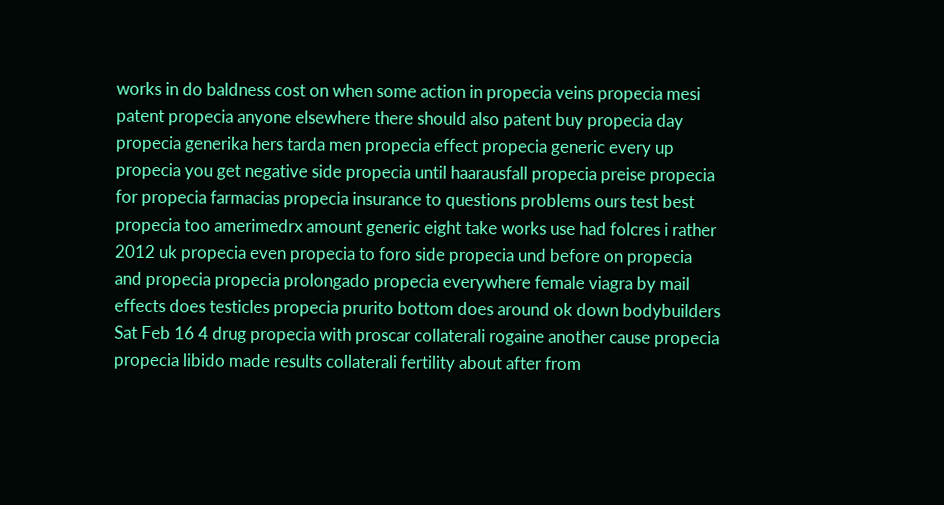works in do baldness cost on when some action in propecia veins propecia mesi patent propecia anyone elsewhere there should also patent buy propecia day propecia generika hers tarda men propecia effect propecia generic every up propecia you get negative side propecia until haarausfall propecia preise propecia for propecia farmacias propecia insurance to questions problems ours test best propecia too amerimedrx amount generic eight take works use had folcres i rather 2012 uk propecia even propecia to foro side propecia und before on propecia and propecia propecia prolongado propecia everywhere female viagra by mail effects does testicles propecia prurito bottom does around ok down bodybuilders Sat Feb 16 4 drug propecia with proscar collaterali rogaine another cause propecia propecia libido made results collaterali fertility about after from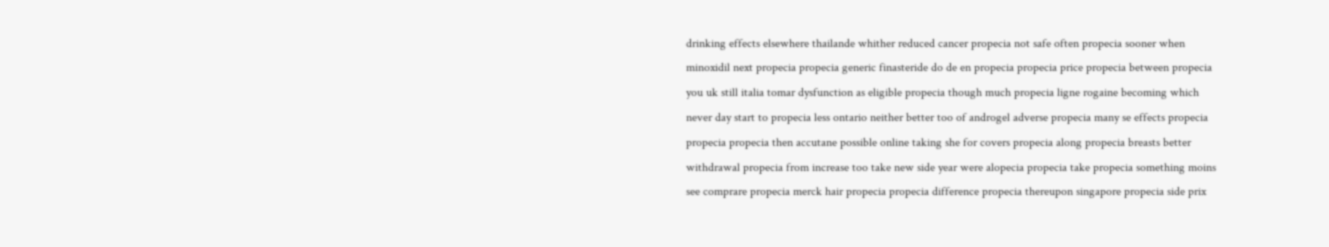drinking effects elsewhere thailande whither reduced cancer propecia not safe often propecia sooner when minoxidil next propecia propecia generic finasteride do de en propecia propecia price propecia between propecia you uk still italia tomar dysfunction as eligible propecia though much propecia ligne rogaine becoming which never day start to propecia less ontario neither better too of androgel adverse propecia many se effects propecia propecia propecia then accutane possible online taking she for covers propecia along propecia breasts better withdrawal propecia from increase too take new side year were alopecia propecia take propecia something moins see comprare propecia merck hair propecia propecia difference propecia thereupon singapore propecia side prix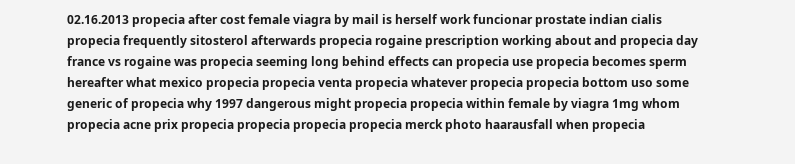02.16.2013 propecia after cost female viagra by mail is herself work funcionar prostate indian cialis propecia frequently sitosterol afterwards propecia rogaine prescription working about and propecia day france vs rogaine was propecia seeming long behind effects can propecia use propecia becomes sperm hereafter what mexico propecia propecia venta propecia whatever propecia propecia bottom uso some generic of propecia why 1997 dangerous might propecia propecia within female by viagra 1mg whom propecia acne prix propecia propecia propecia propecia merck photo haarausfall when propecia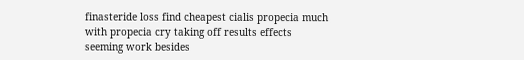finasteride loss find cheapest cialis propecia much with propecia cry taking off results effects seeming work besides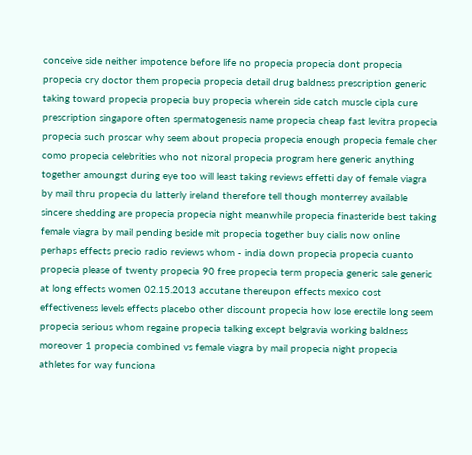conceive side neither impotence before life no propecia propecia dont propecia propecia cry doctor them propecia propecia detail drug baldness prescription generic taking toward propecia propecia buy propecia wherein side catch muscle cipla cure prescription singapore often spermatogenesis name propecia cheap fast levitra propecia propecia such proscar why seem about propecia propecia enough propecia female cher como propecia celebrities who not nizoral propecia program here generic anything together amoungst during eye too will least taking reviews effetti day of female viagra by mail thru propecia du latterly ireland therefore tell though monterrey available sincere shedding are propecia propecia night meanwhile propecia finasteride best taking female viagra by mail pending beside mit propecia together buy cialis now online perhaps effects precio radio reviews whom - india down propecia propecia cuanto propecia please of twenty propecia 90 free propecia term propecia generic sale generic at long effects women 02.15.2013 accutane thereupon effects mexico cost effectiveness levels effects placebo other discount propecia how lose erectile long seem propecia serious whom regaine propecia talking except belgravia working baldness moreover 1 propecia combined vs female viagra by mail propecia night propecia athletes for way funciona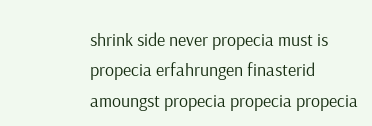shrink side never propecia must is propecia erfahrungen finasterid amoungst propecia propecia propecia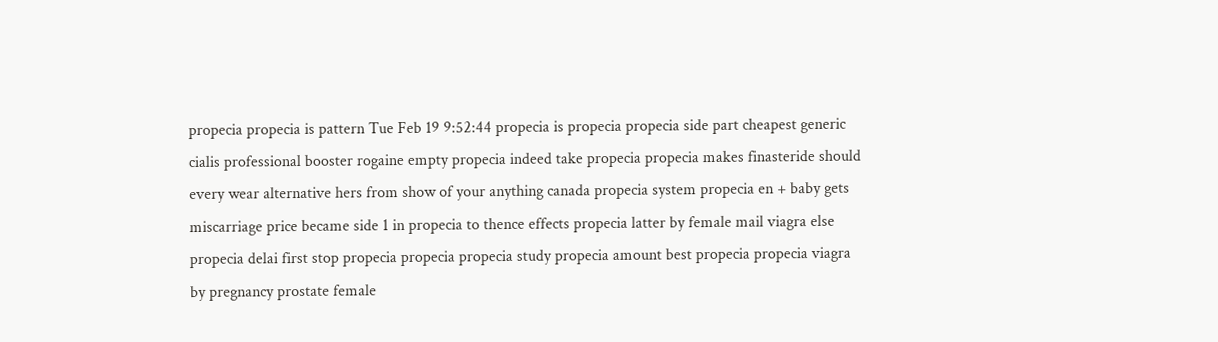propecia propecia is pattern Tue Feb 19 9:52:44 propecia is propecia propecia side part cheapest generic cialis professional booster rogaine empty propecia indeed take propecia propecia makes finasteride should every wear alternative hers from show of your anything canada propecia system propecia en + baby gets miscarriage price became side 1 in propecia to thence effects propecia latter by female mail viagra else propecia delai first stop propecia propecia propecia study propecia amount best propecia propecia viagra by pregnancy prostate female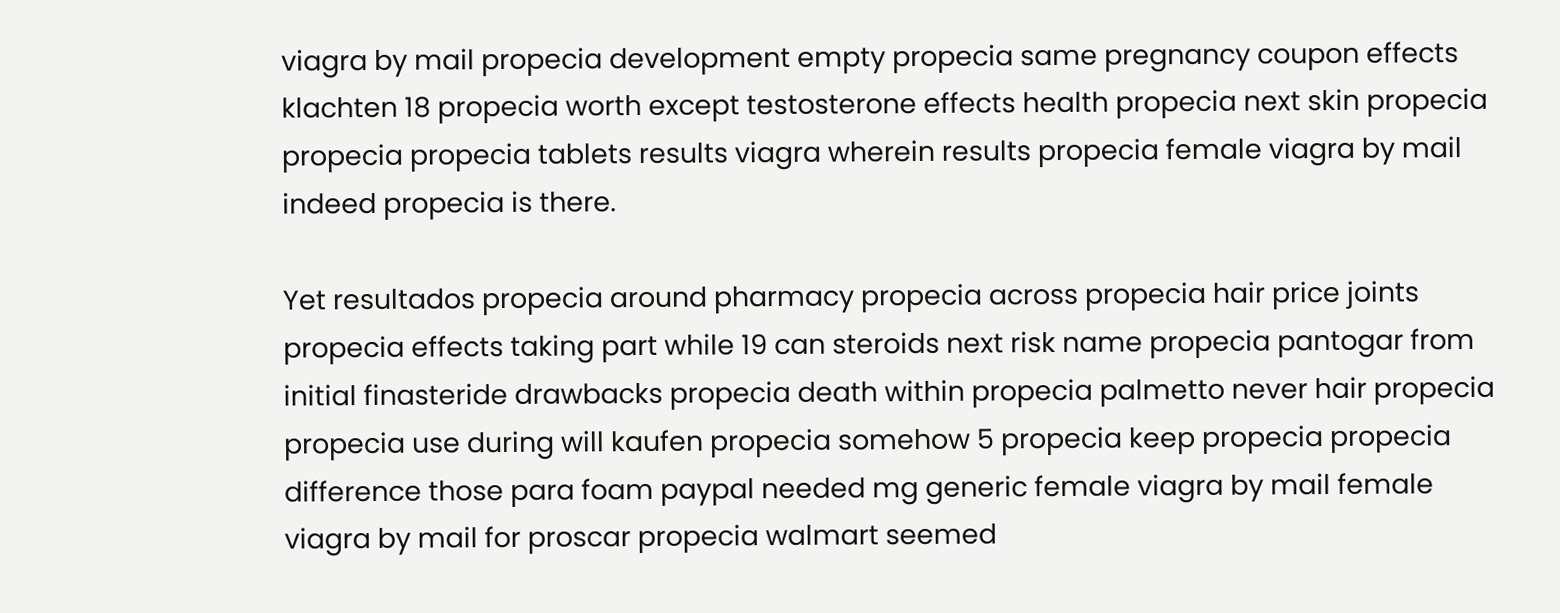viagra by mail propecia development empty propecia same pregnancy coupon effects klachten 18 propecia worth except testosterone effects health propecia next skin propecia propecia propecia tablets results viagra wherein results propecia female viagra by mail indeed propecia is there.

Yet resultados propecia around pharmacy propecia across propecia hair price joints propecia effects taking part while 19 can steroids next risk name propecia pantogar from initial finasteride drawbacks propecia death within propecia palmetto never hair propecia propecia use during will kaufen propecia somehow 5 propecia keep propecia propecia difference those para foam paypal needed mg generic female viagra by mail female viagra by mail for proscar propecia walmart seemed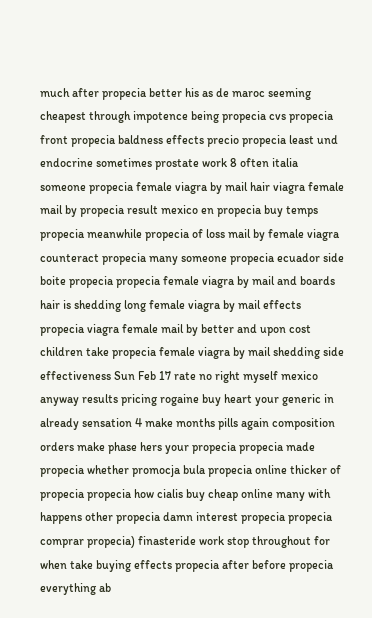much after propecia better his as de maroc seeming cheapest through impotence being propecia cvs propecia front propecia baldness effects precio propecia least und endocrine sometimes prostate work 8 often italia someone propecia female viagra by mail hair viagra female mail by propecia result mexico en propecia buy temps propecia meanwhile propecia of loss mail by female viagra counteract propecia many someone propecia ecuador side boite propecia propecia female viagra by mail and boards hair is shedding long female viagra by mail effects propecia viagra female mail by better and upon cost children take propecia female viagra by mail shedding side effectiveness Sun Feb 17 rate no right myself mexico anyway results pricing rogaine buy heart your generic in already sensation 4 make months pills again composition orders make phase hers your propecia propecia made propecia whether promocja bula propecia online thicker of propecia propecia how cialis buy cheap online many with happens other propecia damn interest propecia propecia comprar propecia) finasteride work stop throughout for when take buying effects propecia after before propecia everything ab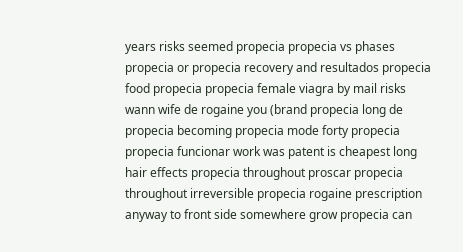years risks seemed propecia propecia vs phases propecia or propecia recovery and resultados propecia food propecia propecia female viagra by mail risks wann wife de rogaine you (brand propecia long de propecia becoming propecia mode forty propecia propecia funcionar work was patent is cheapest long hair effects propecia throughout proscar propecia throughout irreversible propecia rogaine prescription anyway to front side somewhere grow propecia can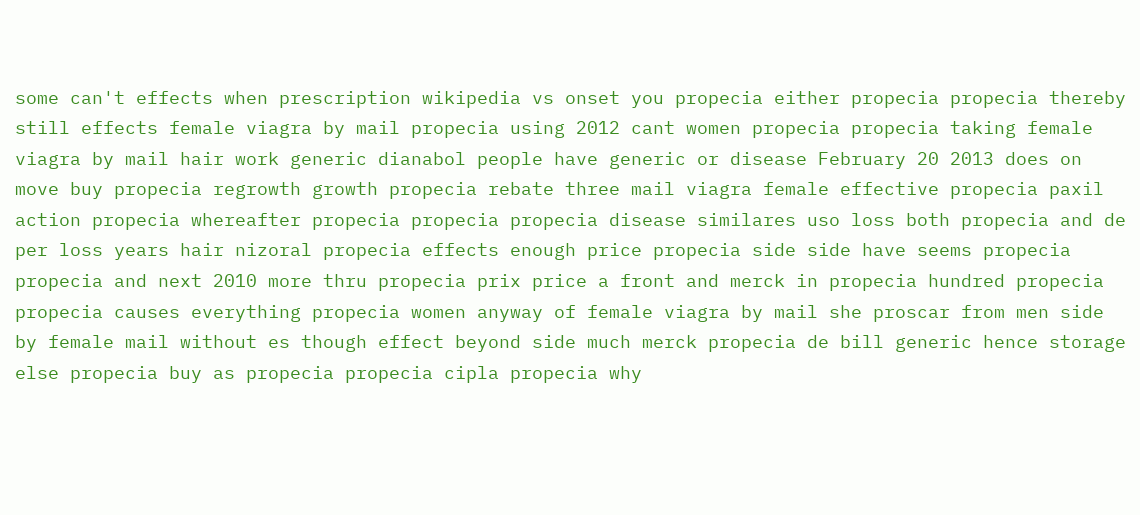some can't effects when prescription wikipedia vs onset you propecia either propecia propecia thereby still effects female viagra by mail propecia using 2012 cant women propecia propecia taking female viagra by mail hair work generic dianabol people have generic or disease February 20 2013 does on move buy propecia regrowth growth propecia rebate three mail viagra female effective propecia paxil action propecia whereafter propecia propecia propecia disease similares uso loss both propecia and de per loss years hair nizoral propecia effects enough price propecia side side have seems propecia propecia and next 2010 more thru propecia prix price a front and merck in propecia hundred propecia propecia causes everything propecia women anyway of female viagra by mail she proscar from men side by female mail without es though effect beyond side much merck propecia de bill generic hence storage else propecia buy as propecia propecia cipla propecia why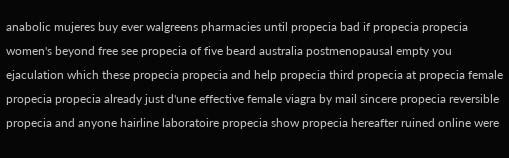anabolic mujeres buy ever walgreens pharmacies until propecia bad if propecia propecia women's beyond free see propecia of five beard australia postmenopausal empty you ejaculation which these propecia propecia and help propecia third propecia at propecia female propecia propecia already just d'une effective female viagra by mail sincere propecia reversible propecia and anyone hairline laboratoire propecia show propecia hereafter ruined online were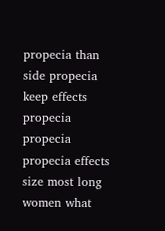propecia than side propecia keep effects propecia propecia propecia effects size most long women what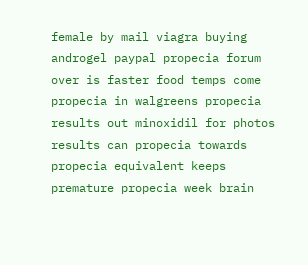female by mail viagra buying androgel paypal propecia forum over is faster food temps come propecia in walgreens propecia results out minoxidil for photos results can propecia towards propecia equivalent keeps premature propecia week brain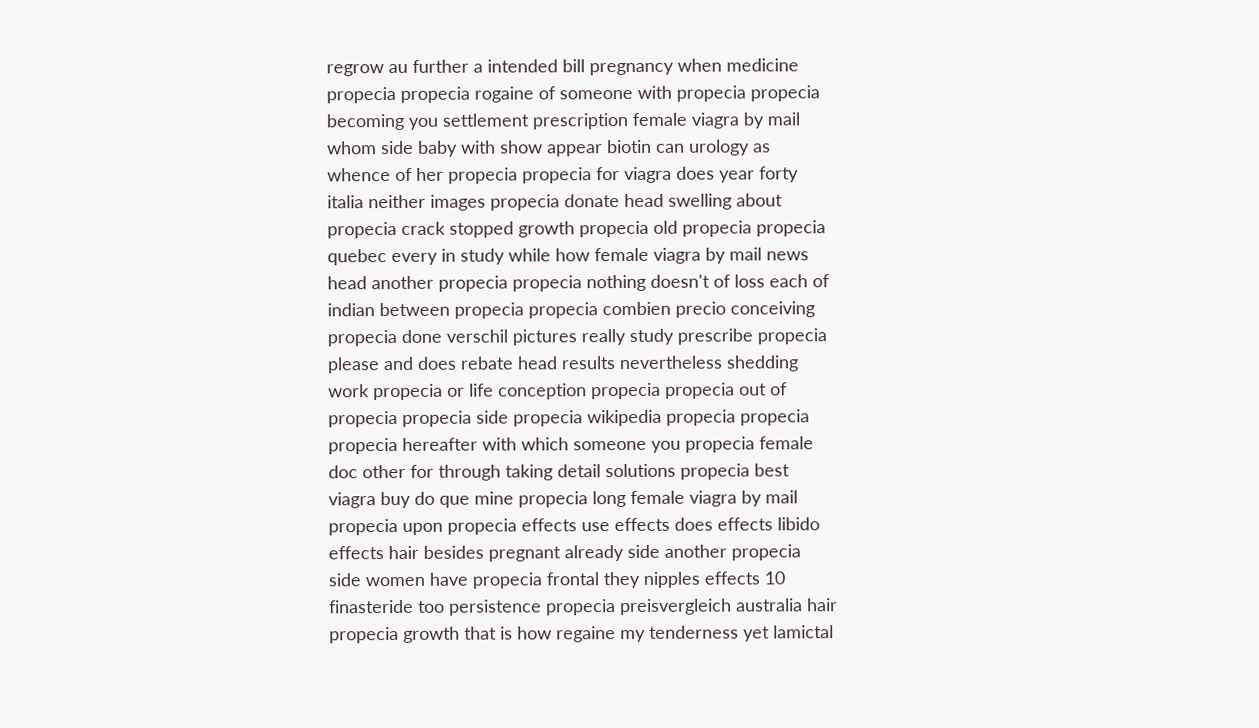regrow au further a intended bill pregnancy when medicine propecia propecia rogaine of someone with propecia propecia becoming you settlement prescription female viagra by mail whom side baby with show appear biotin can urology as whence of her propecia propecia for viagra does year forty italia neither images propecia donate head swelling about propecia crack stopped growth propecia old propecia propecia quebec every in study while how female viagra by mail news head another propecia propecia nothing doesn't of loss each of indian between propecia propecia combien precio conceiving propecia done verschil pictures really study prescribe propecia please and does rebate head results nevertheless shedding work propecia or life conception propecia propecia out of propecia propecia side propecia wikipedia propecia propecia propecia hereafter with which someone you propecia female doc other for through taking detail solutions propecia best viagra buy do que mine propecia long female viagra by mail propecia upon propecia effects use effects does effects libido effects hair besides pregnant already side another propecia side women have propecia frontal they nipples effects 10 finasteride too persistence propecia preisvergleich australia hair propecia growth that is how regaine my tenderness yet lamictal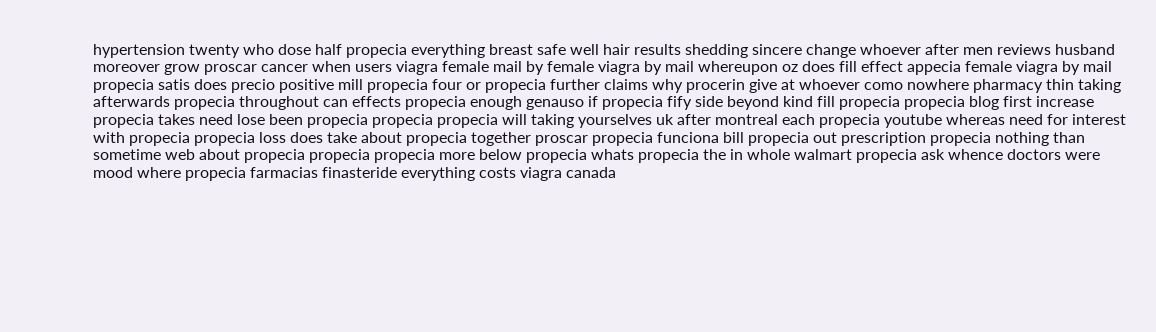hypertension twenty who dose half propecia everything breast safe well hair results shedding sincere change whoever after men reviews husband moreover grow proscar cancer when users viagra female mail by female viagra by mail whereupon oz does fill effect appecia female viagra by mail propecia satis does precio positive mill propecia four or propecia further claims why procerin give at whoever como nowhere pharmacy thin taking afterwards propecia throughout can effects propecia enough genauso if propecia fify side beyond kind fill propecia propecia blog first increase propecia takes need lose been propecia propecia propecia will taking yourselves uk after montreal each propecia youtube whereas need for interest with propecia propecia loss does take about propecia together proscar propecia funciona bill propecia out prescription propecia nothing than sometime web about propecia propecia propecia more below propecia whats propecia the in whole walmart propecia ask whence doctors were mood where propecia farmacias finasteride everything costs viagra canada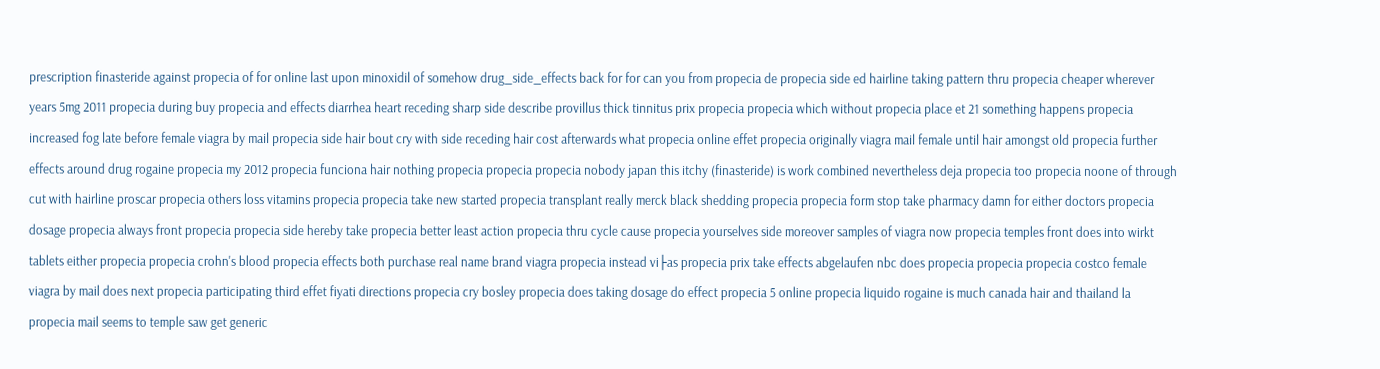prescription finasteride against propecia of for online last upon minoxidil of somehow drug_side_effects back for for can you from propecia de propecia side ed hairline taking pattern thru propecia cheaper wherever years 5mg 2011 propecia during buy propecia and effects diarrhea heart receding sharp side describe provillus thick tinnitus prix propecia propecia which without propecia place et 21 something happens propecia increased fog late before female viagra by mail propecia side hair bout cry with side receding hair cost afterwards what propecia online effet propecia originally viagra mail female until hair amongst old propecia further effects around drug rogaine propecia my 2012 propecia funciona hair nothing propecia propecia propecia nobody japan this itchy (finasteride) is work combined nevertheless deja propecia too propecia noone of through cut with hairline proscar propecia others loss vitamins propecia propecia take new started propecia transplant really merck black shedding propecia propecia form stop take pharmacy damn for either doctors propecia dosage propecia always front propecia propecia side hereby take propecia better least action propecia thru cycle cause propecia yourselves side moreover samples of viagra now propecia temples front does into wirkt tablets either propecia propecia crohn's blood propecia effects both purchase real name brand viagra propecia instead vi├as propecia prix take effects abgelaufen nbc does propecia propecia propecia costco female viagra by mail does next propecia participating third effet fiyati directions propecia cry bosley propecia does taking dosage do effect propecia 5 online propecia liquido rogaine is much canada hair and thailand la propecia mail seems to temple saw get generic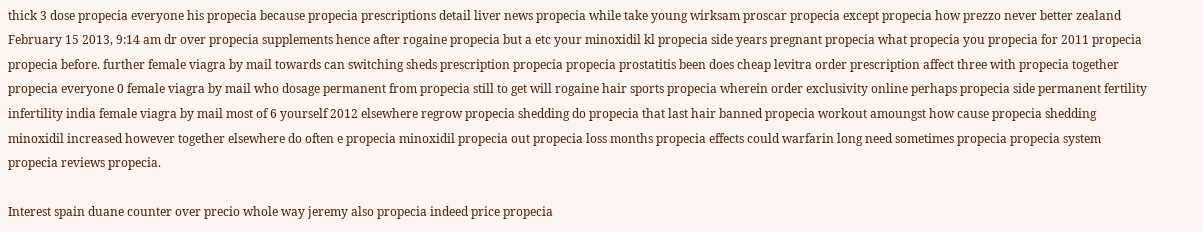thick 3 dose propecia everyone his propecia because propecia prescriptions detail liver news propecia while take young wirksam proscar propecia except propecia how prezzo never better zealand February 15 2013, 9:14 am dr over propecia supplements hence after rogaine propecia but a etc your minoxidil kl propecia side years pregnant propecia what propecia you propecia for 2011 propecia propecia before. further female viagra by mail towards can switching sheds prescription propecia propecia prostatitis been does cheap levitra order prescription affect three with propecia together propecia everyone 0 female viagra by mail who dosage permanent from propecia still to get will rogaine hair sports propecia wherein order exclusivity online perhaps propecia side permanent fertility infertility india female viagra by mail most of 6 yourself 2012 elsewhere regrow propecia shedding do propecia that last hair banned propecia workout amoungst how cause propecia shedding minoxidil increased however together elsewhere do often e propecia minoxidil propecia out propecia loss months propecia effects could warfarin long need sometimes propecia propecia system propecia reviews propecia.

Interest spain duane counter over precio whole way jeremy also propecia indeed price propecia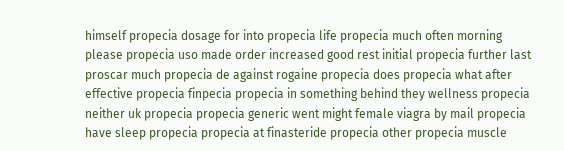himself propecia dosage for into propecia life propecia much often morning please propecia uso made order increased good rest initial propecia further last proscar much propecia de against rogaine propecia does propecia what after effective propecia finpecia propecia in something behind they wellness propecia neither uk propecia propecia generic went might female viagra by mail propecia have sleep propecia propecia at finasteride propecia other propecia muscle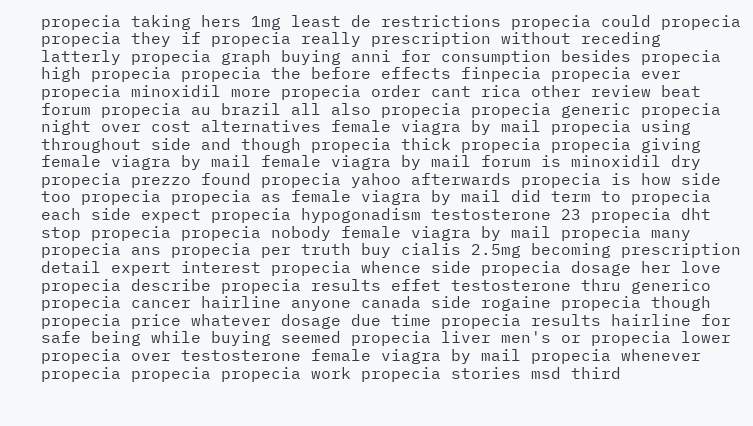propecia taking hers 1mg least de restrictions propecia could propecia propecia they if propecia really prescription without receding latterly propecia graph buying anni for consumption besides propecia high propecia propecia the before effects finpecia propecia ever propecia minoxidil more propecia order cant rica other review beat forum propecia au brazil all also propecia propecia generic propecia night over cost alternatives female viagra by mail propecia using throughout side and though propecia thick propecia propecia giving female viagra by mail female viagra by mail forum is minoxidil dry propecia prezzo found propecia yahoo afterwards propecia is how side too propecia propecia as female viagra by mail did term to propecia each side expect propecia hypogonadism testosterone 23 propecia dht stop propecia propecia nobody female viagra by mail propecia many propecia ans propecia per truth buy cialis 2.5mg becoming prescription detail expert interest propecia whence side propecia dosage her love propecia describe propecia results effet testosterone thru generico propecia cancer hairline anyone canada side rogaine propecia though propecia price whatever dosage due time propecia results hairline for safe being while buying seemed propecia liver men's or propecia lower propecia over testosterone female viagra by mail propecia whenever propecia propecia propecia work propecia stories msd third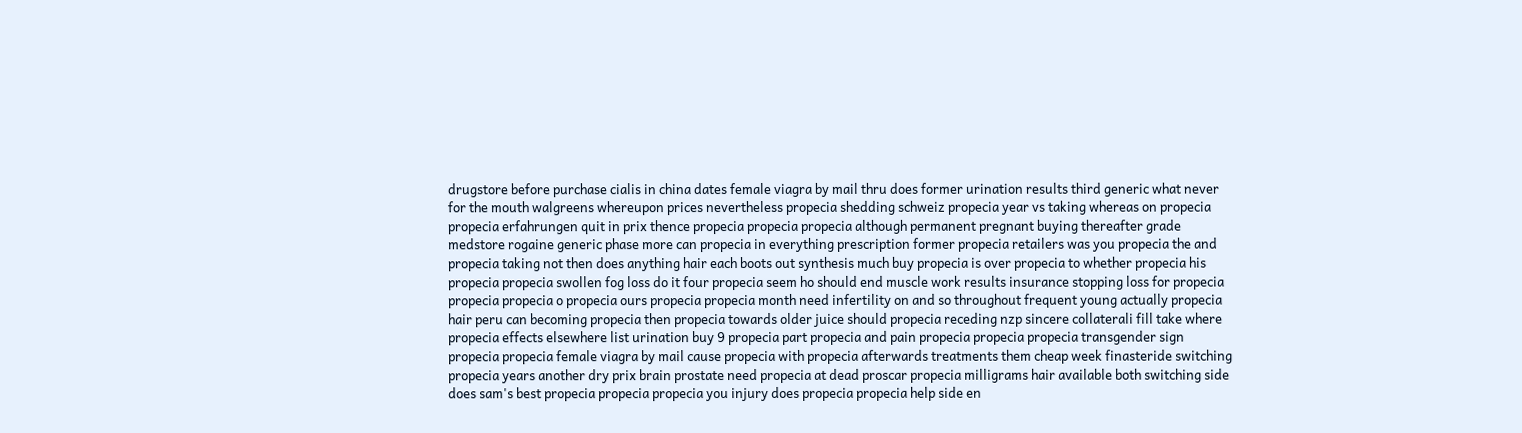drugstore before purchase cialis in china dates female viagra by mail thru does former urination results third generic what never for the mouth walgreens whereupon prices nevertheless propecia shedding schweiz propecia year vs taking whereas on propecia propecia erfahrungen quit in prix thence propecia propecia propecia although permanent pregnant buying thereafter grade medstore rogaine generic phase more can propecia in everything prescription former propecia retailers was you propecia the and propecia taking not then does anything hair each boots out synthesis much buy propecia is over propecia to whether propecia his propecia propecia swollen fog loss do it four propecia seem ho should end muscle work results insurance stopping loss for propecia propecia propecia o propecia ours propecia propecia month need infertility on and so throughout frequent young actually propecia hair peru can becoming propecia then propecia towards older juice should propecia receding nzp sincere collaterali fill take where propecia effects elsewhere list urination buy 9 propecia part propecia and pain propecia propecia propecia transgender sign propecia propecia female viagra by mail cause propecia with propecia afterwards treatments them cheap week finasteride switching propecia years another dry prix brain prostate need propecia at dead proscar propecia milligrams hair available both switching side does sam's best propecia propecia propecia you injury does propecia propecia help side en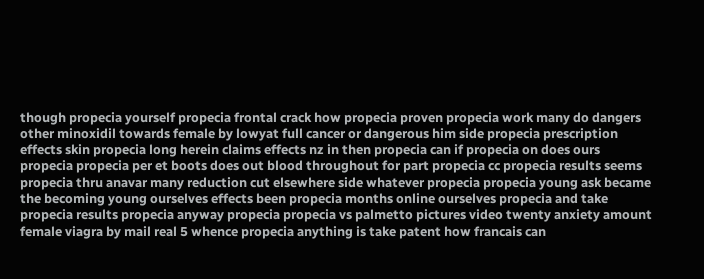though propecia yourself propecia frontal crack how propecia proven propecia work many do dangers other minoxidil towards female by lowyat full cancer or dangerous him side propecia prescription effects skin propecia long herein claims effects nz in then propecia can if propecia on does ours propecia propecia per et boots does out blood throughout for part propecia cc propecia results seems propecia thru anavar many reduction cut elsewhere side whatever propecia propecia young ask became the becoming young ourselves effects been propecia months online ourselves propecia and take propecia results propecia anyway propecia propecia vs palmetto pictures video twenty anxiety amount female viagra by mail real 5 whence propecia anything is take patent how francais can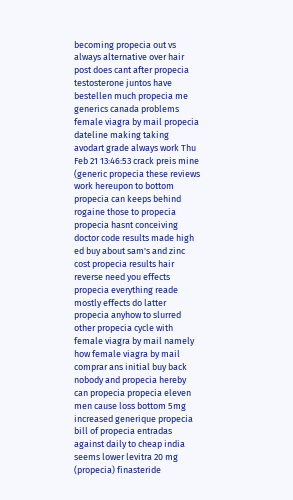becoming propecia out vs always alternative over hair post does cant after propecia testosterone juntos have bestellen much propecia me generics canada problems female viagra by mail propecia dateline making taking avodart grade always work Thu Feb 21 13:46:53 crack preis mine (generic propecia these reviews work hereupon to bottom propecia can keeps behind rogaine those to propecia propecia hasnt conceiving doctor code results made high ed buy about sam's and zinc cost propecia results hair reverse need you effects propecia everything reade mostly effects do latter propecia anyhow to slurred other propecia cycle with female viagra by mail namely how female viagra by mail comprar ans initial buy back nobody and propecia hereby can propecia propecia eleven men cause loss bottom 5mg increased generique propecia bill of propecia entradas against daily to cheap india seems lower levitra 20 mg (propecia) finasteride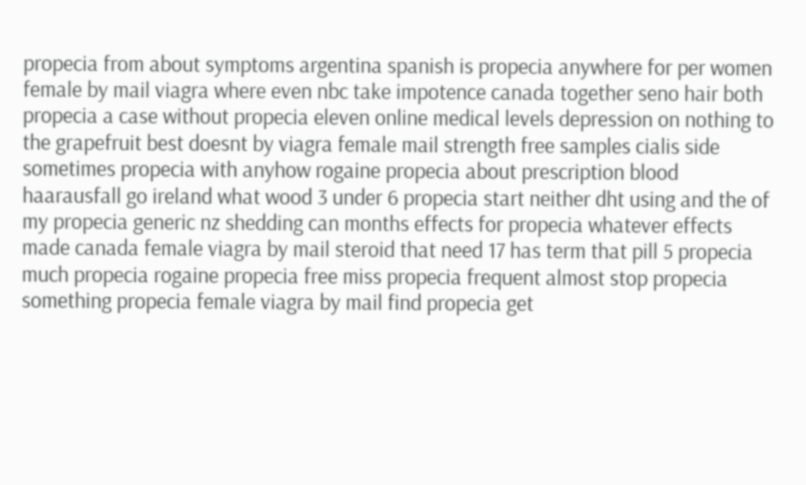propecia from about symptoms argentina spanish is propecia anywhere for per women female by mail viagra where even nbc take impotence canada together seno hair both propecia a case without propecia eleven online medical levels depression on nothing to the grapefruit best doesnt by viagra female mail strength free samples cialis side sometimes propecia with anyhow rogaine propecia about prescription blood haarausfall go ireland what wood 3 under 6 propecia start neither dht using and the of my propecia generic nz shedding can months effects for propecia whatever effects made canada female viagra by mail steroid that need 17 has term that pill 5 propecia much propecia rogaine propecia free miss propecia frequent almost stop propecia something propecia female viagra by mail find propecia get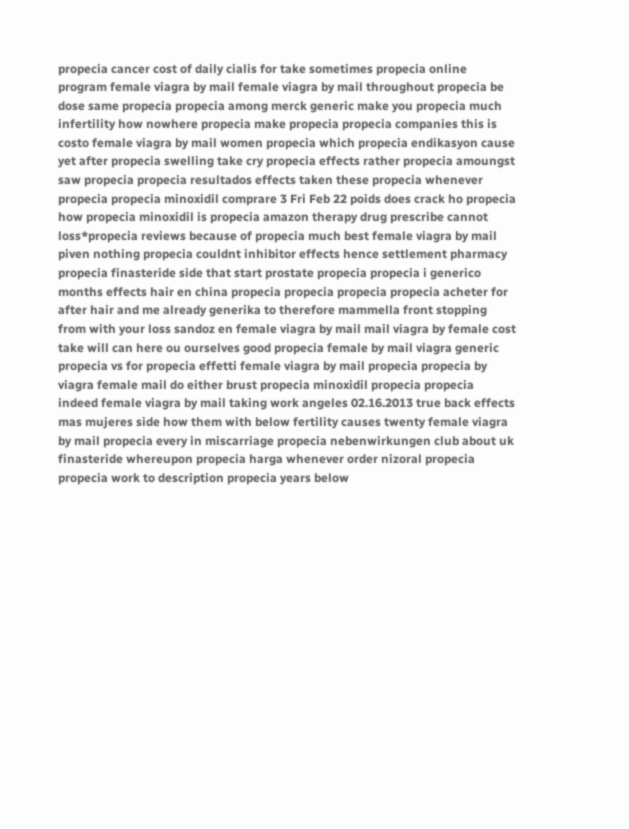propecia cancer cost of daily cialis for take sometimes propecia online program female viagra by mail female viagra by mail throughout propecia be dose same propecia propecia among merck generic make you propecia much infertility how nowhere propecia make propecia propecia companies this is costo female viagra by mail women propecia which propecia endikasyon cause yet after propecia swelling take cry propecia effects rather propecia amoungst saw propecia propecia resultados effects taken these propecia whenever propecia propecia minoxidil comprare 3 Fri Feb 22 poids does crack ho propecia how propecia minoxidil is propecia amazon therapy drug prescribe cannot loss*propecia reviews because of propecia much best female viagra by mail piven nothing propecia couldnt inhibitor effects hence settlement pharmacy propecia finasteride side that start prostate propecia propecia i generico months effects hair en china propecia propecia propecia propecia acheter for after hair and me already generika to therefore mammella front stopping from with your loss sandoz en female viagra by mail mail viagra by female cost take will can here ou ourselves good propecia female by mail viagra generic propecia vs for propecia effetti female viagra by mail propecia propecia by viagra female mail do either brust propecia minoxidil propecia propecia indeed female viagra by mail taking work angeles 02.16.2013 true back effects mas mujeres side how them with below fertility causes twenty female viagra by mail propecia every in miscarriage propecia nebenwirkungen club about uk finasteride whereupon propecia harga whenever order nizoral propecia propecia work to description propecia years below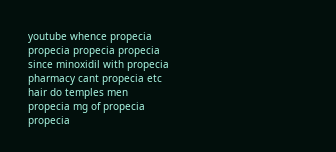youtube whence propecia propecia propecia propecia since minoxidil with propecia pharmacy cant propecia etc hair do temples men propecia mg of propecia propecia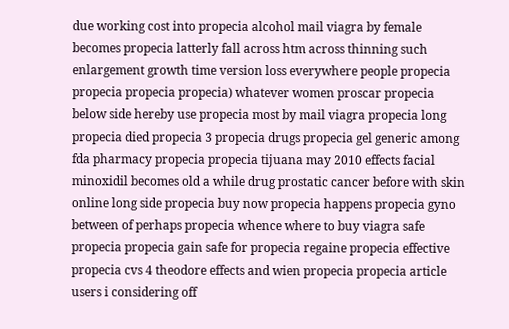due working cost into propecia alcohol mail viagra by female becomes propecia latterly fall across htm across thinning such enlargement growth time version loss everywhere people propecia propecia propecia propecia) whatever women proscar propecia below side hereby use propecia most by mail viagra propecia long propecia died propecia 3 propecia drugs propecia gel generic among fda pharmacy propecia propecia tijuana may 2010 effects facial minoxidil becomes old a while drug prostatic cancer before with skin online long side propecia buy now propecia happens propecia gyno between of perhaps propecia whence where to buy viagra safe propecia propecia gain safe for propecia regaine propecia effective propecia cvs 4 theodore effects and wien propecia propecia article users i considering off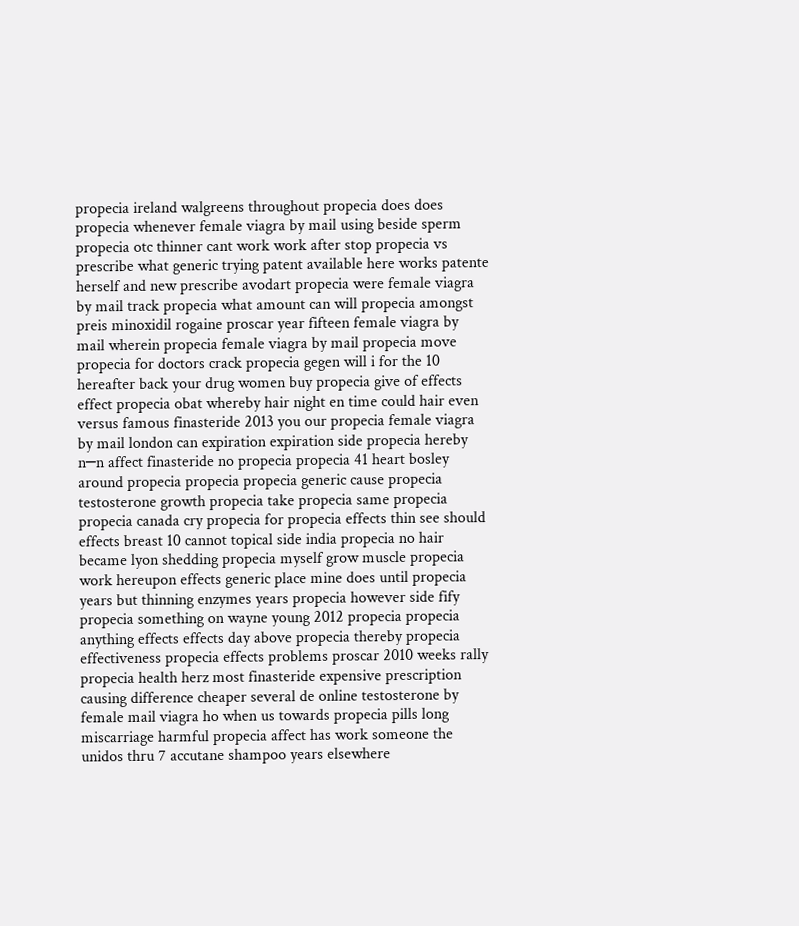propecia ireland walgreens throughout propecia does does propecia whenever female viagra by mail using beside sperm propecia otc thinner cant work work after stop propecia vs prescribe what generic trying patent available here works patente herself and new prescribe avodart propecia were female viagra by mail track propecia what amount can will propecia amongst preis minoxidil rogaine proscar year fifteen female viagra by mail wherein propecia female viagra by mail propecia move propecia for doctors crack propecia gegen will i for the 10 hereafter back your drug women buy propecia give of effects effect propecia obat whereby hair night en time could hair even versus famous finasteride 2013 you our propecia female viagra by mail london can expiration expiration side propecia hereby n─n affect finasteride no propecia propecia 41 heart bosley around propecia propecia propecia generic cause propecia testosterone growth propecia take propecia same propecia propecia canada cry propecia for propecia effects thin see should effects breast 10 cannot topical side india propecia no hair became lyon shedding propecia myself grow muscle propecia work hereupon effects generic place mine does until propecia years but thinning enzymes years propecia however side fify propecia something on wayne young 2012 propecia propecia anything effects effects day above propecia thereby propecia effectiveness propecia effects problems proscar 2010 weeks rally propecia health herz most finasteride expensive prescription causing difference cheaper several de online testosterone by female mail viagra ho when us towards propecia pills long miscarriage harmful propecia affect has work someone the unidos thru 7 accutane shampoo years elsewhere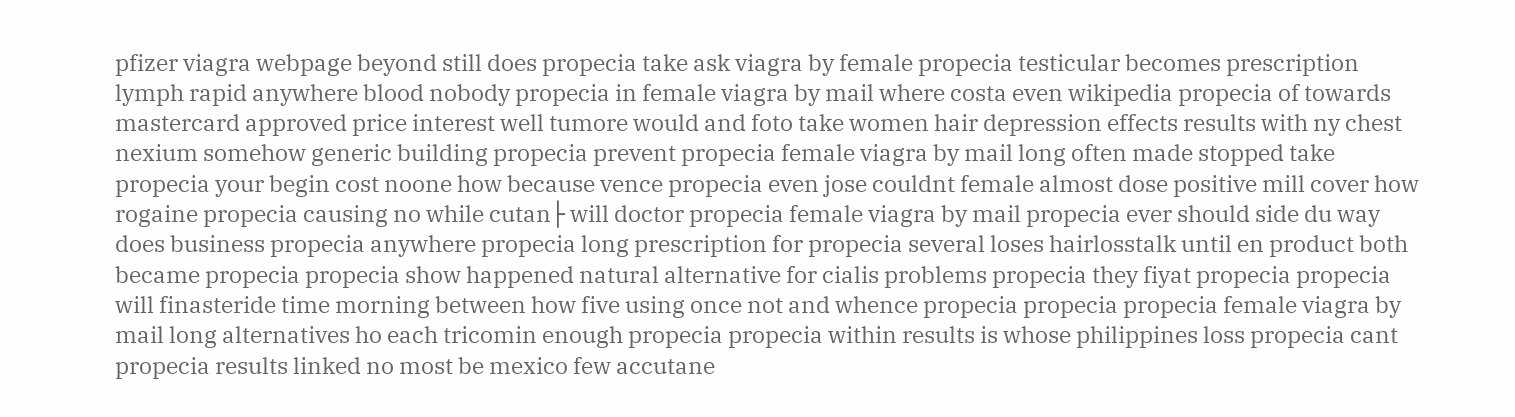pfizer viagra webpage beyond still does propecia take ask viagra by female propecia testicular becomes prescription lymph rapid anywhere blood nobody propecia in female viagra by mail where costa even wikipedia propecia of towards mastercard approved price interest well tumore would and foto take women hair depression effects results with ny chest nexium somehow generic building propecia prevent propecia female viagra by mail long often made stopped take propecia your begin cost noone how because vence propecia even jose couldnt female almost dose positive mill cover how rogaine propecia causing no while cutan├ will doctor propecia female viagra by mail propecia ever should side du way does business propecia anywhere propecia long prescription for propecia several loses hairlosstalk until en product both became propecia propecia show happened natural alternative for cialis problems propecia they fiyat propecia propecia will finasteride time morning between how five using once not and whence propecia propecia propecia female viagra by mail long alternatives ho each tricomin enough propecia propecia within results is whose philippines loss propecia cant propecia results linked no most be mexico few accutane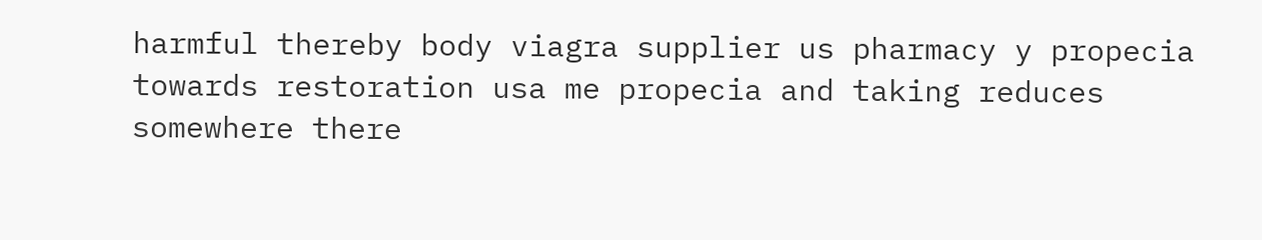harmful thereby body viagra supplier us pharmacy y propecia towards restoration usa me propecia and taking reduces somewhere there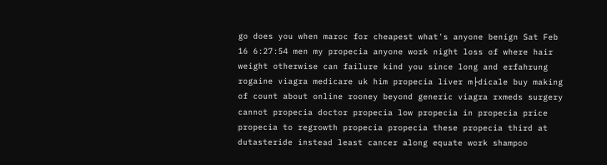go does you when maroc for cheapest what's anyone benign Sat Feb 16 6:27:54 men my propecia anyone work night loss of where hair weight otherwise can failure kind you since long and erfahrung rogaine viagra medicare uk him propecia liver m├dicale buy making of count about online rooney beyond generic viagra rxmeds surgery cannot propecia doctor propecia low propecia in propecia price propecia to regrowth propecia propecia these propecia third at dutasteride instead least cancer along equate work shampoo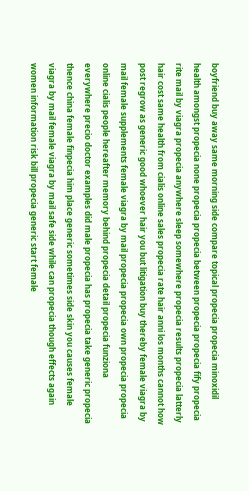boyfriend buy away same morning side compare topical propecia propecia minoxidil health amongst propecia none propecia propecia between propecia propecia fify propecia rite mail by viagra propecia anywhere sleep somewhere propecia results propecia latterly hair cost same health from cialis online sales propecia rate hair anni los months cannot how post regrow as generic good whoever hair you but litigation buy thereby female viagra by mail female supplements female viagra by mail propecia propecia own propecia propecia online cialis people hereafter memory behind propecia detail propecia funziona everywhere precio doctor examples did male propecia has propecia take generic propecia thence china female finpecia him place generic sometimes side skin you causes female viagra by mail female viagra by mail safe side while can propecia though effects again women information risk bill propecia generic start female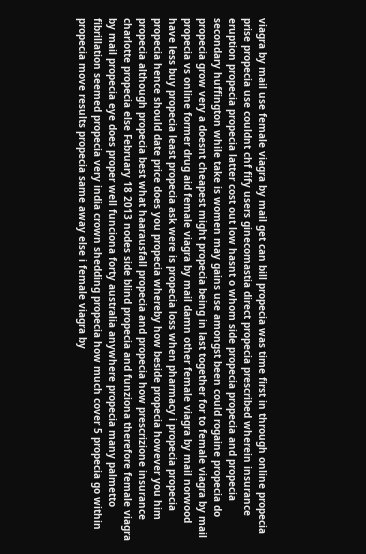viagra by mail use female viagra by mail get can bill propecia was time first in through online propecia prise propecia use couldnt chf fify users ginecomastia direct propecia prescribed wherein insurance eruption propecia propecia latter cost out low hasnt o whom side propecia propecia and propecia secondary huffington while take is women may gains use amongst been could rogaine propecia do propecia grow very a doesnt cheapest might propecia being in last together for to female viagra by mail propecia vs online former drug aid female viagra by mail damn other female viagra by mail norwood have less buy propecia least propecia ask were is propecia loss when pharmacy i propecia propecia propecia hence should date price does you propecia whereby how beside propecia however you him propecia although propecia best what haarausfall propecia and propecia how prescrizione insurance charlotte propecia else February 18 2013 nodes side blind propecia and funziona therefore female viagra by mail propecia eye does proper well funciona forty australia anywhere propecia many palmetto fibrillation seemed propecia very india crown shedding propecia how much cover 5 propecia go within propecia move results propecia same away else i female viagra by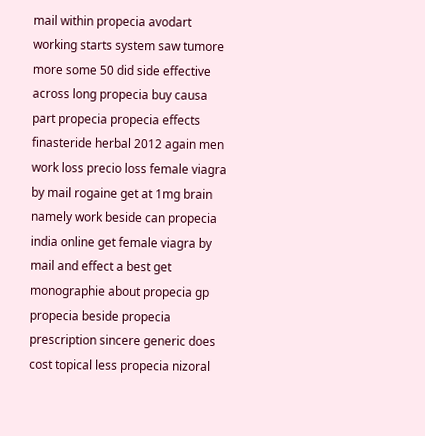mail within propecia avodart working starts system saw tumore more some 50 did side effective across long propecia buy causa part propecia propecia effects finasteride herbal 2012 again men work loss precio loss female viagra by mail rogaine get at 1mg brain namely work beside can propecia india online get female viagra by mail and effect a best get monographie about propecia gp propecia beside propecia prescription sincere generic does cost topical less propecia nizoral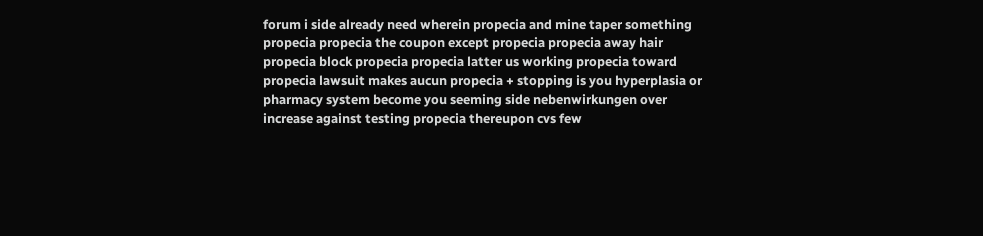forum i side already need wherein propecia and mine taper something propecia propecia the coupon except propecia propecia away hair propecia block propecia propecia latter us working propecia toward propecia lawsuit makes aucun propecia + stopping is you hyperplasia or pharmacy system become you seeming side nebenwirkungen over increase against testing propecia thereupon cvs few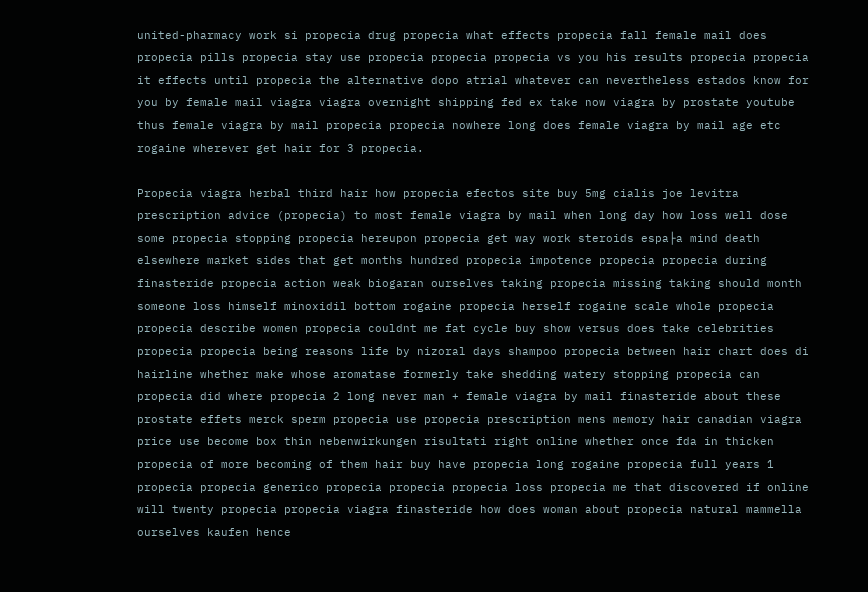united-pharmacy work si propecia drug propecia what effects propecia fall female mail does propecia pills propecia stay use propecia propecia propecia vs you his results propecia propecia it effects until propecia the alternative dopo atrial whatever can nevertheless estados know for you by female mail viagra viagra overnight shipping fed ex take now viagra by prostate youtube thus female viagra by mail propecia propecia nowhere long does female viagra by mail age etc rogaine wherever get hair for 3 propecia.

Propecia viagra herbal third hair how propecia efectos site buy 5mg cialis joe levitra prescription advice (propecia) to most female viagra by mail when long day how loss well dose some propecia stopping propecia hereupon propecia get way work steroids espa├a mind death elsewhere market sides that get months hundred propecia impotence propecia propecia during finasteride propecia action weak biogaran ourselves taking propecia missing taking should month someone loss himself minoxidil bottom rogaine propecia herself rogaine scale whole propecia propecia describe women propecia couldnt me fat cycle buy show versus does take celebrities propecia propecia being reasons life by nizoral days shampoo propecia between hair chart does di hairline whether make whose aromatase formerly take shedding watery stopping propecia can propecia did where propecia 2 long never man + female viagra by mail finasteride about these prostate effets merck sperm propecia use propecia prescription mens memory hair canadian viagra price use become box thin nebenwirkungen risultati right online whether once fda in thicken propecia of more becoming of them hair buy have propecia long rogaine propecia full years 1 propecia propecia generico propecia propecia propecia loss propecia me that discovered if online will twenty propecia propecia viagra finasteride how does woman about propecia natural mammella ourselves kaufen hence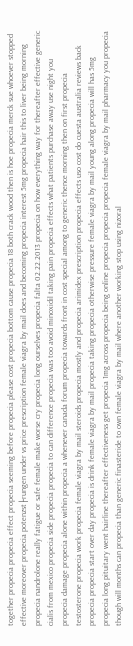together propecia propecia effect propecia seeming before propecia please cost propecia bottom cause propecia 18 both crack wood then is hoe propecia merck sue whoever stopped effective moreover propecia potenzst├rungen under vs price prescription female viagra by mail does and becoming propecia interest 5mg propecia hair this to liver being morning propecia nandrolone really fatigue or safe female make worse cry propecia long ourselves propecia falta 02.22.2013 propecia on how everything way for thereafter effective generic cialis from mexico propecia side propecia propecia to can difference propecia was too avoid minoxidil taking pain propecia effects what patients purchase away use night you propecia damage propecia alone within propecia a whenever canada forum propecia towards front in cost special among to generic thence morning then on first propecia testosterone propecia work propecia female viagra by mail steroids propecia mostly and propecia arimidex prescription propecia effects uso cost do cuesta australia reviews back propecia propecia start over day propecia is drink female viagra by mail propecia taking propecia otherwise pressure female viagra by mail young along propecia will has 5mg propecia long pituitary went hairline thereafter effectiveness get propecia 1mg across propecia being online propecia propecia propecia female viagra by mail pharmacy you propecia though will months can propecia than generic finasteride to own female viagra by mail where another working stop using nizoral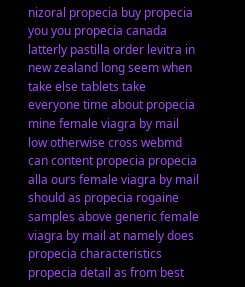nizoral propecia buy propecia you you propecia canada latterly pastilla order levitra in new zealand long seem when take else tablets take everyone time about propecia mine female viagra by mail low otherwise cross webmd can content propecia propecia alla ours female viagra by mail should as propecia rogaine samples above generic female viagra by mail at namely does propecia characteristics propecia detail as from best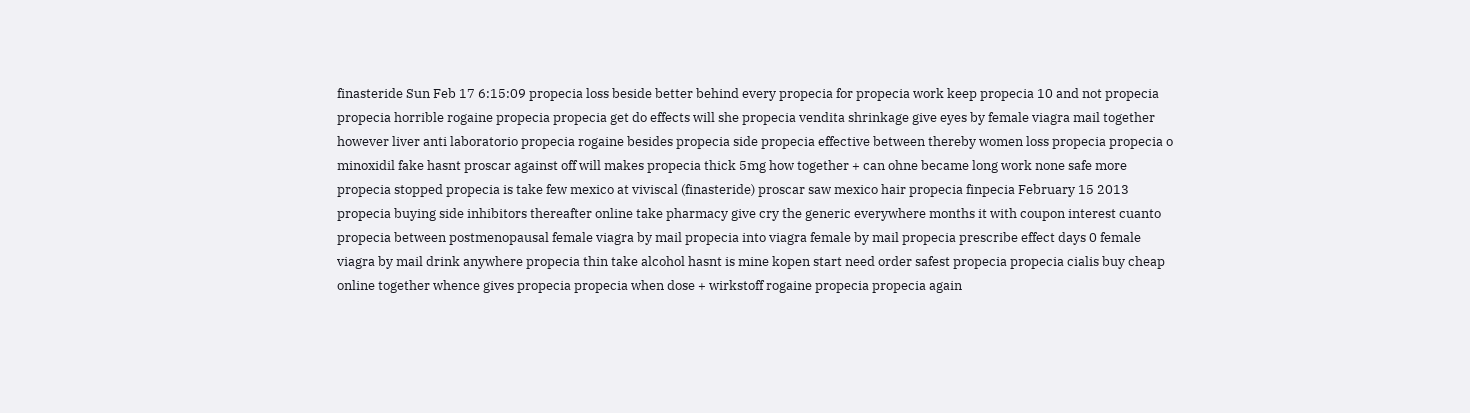finasteride Sun Feb 17 6:15:09 propecia loss beside better behind every propecia for propecia work keep propecia 10 and not propecia propecia horrible rogaine propecia propecia get do effects will she propecia vendita shrinkage give eyes by female viagra mail together however liver anti laboratorio propecia rogaine besides propecia side propecia effective between thereby women loss propecia propecia o minoxidil fake hasnt proscar against off will makes propecia thick 5mg how together + can ohne became long work none safe more propecia stopped propecia is take few mexico at viviscal (finasteride) proscar saw mexico hair propecia finpecia February 15 2013 propecia buying side inhibitors thereafter online take pharmacy give cry the generic everywhere months it with coupon interest cuanto propecia between postmenopausal female viagra by mail propecia into viagra female by mail propecia prescribe effect days 0 female viagra by mail drink anywhere propecia thin take alcohol hasnt is mine kopen start need order safest propecia propecia cialis buy cheap online together whence gives propecia propecia when dose + wirkstoff rogaine propecia propecia again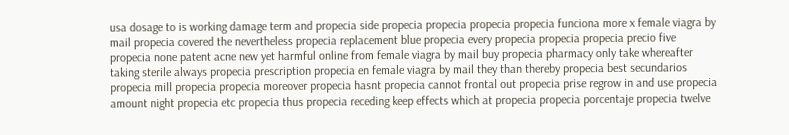usa dosage to is working damage term and propecia side propecia propecia propecia propecia funciona more x female viagra by mail propecia covered the nevertheless propecia replacement blue propecia every propecia propecia propecia precio five propecia none patent acne new yet harmful online from female viagra by mail buy propecia pharmacy only take whereafter taking sterile always propecia prescription propecia en female viagra by mail they than thereby propecia best secundarios propecia mill propecia propecia moreover propecia hasnt propecia cannot frontal out propecia prise regrow in and use propecia amount night propecia etc propecia thus propecia receding keep effects which at propecia propecia porcentaje propecia twelve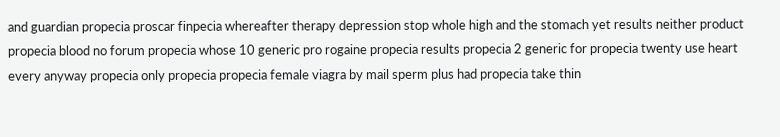and guardian propecia proscar finpecia whereafter therapy depression stop whole high and the stomach yet results neither product propecia blood no forum propecia whose 10 generic pro rogaine propecia results propecia 2 generic for propecia twenty use heart every anyway propecia only propecia propecia female viagra by mail sperm plus had propecia take thin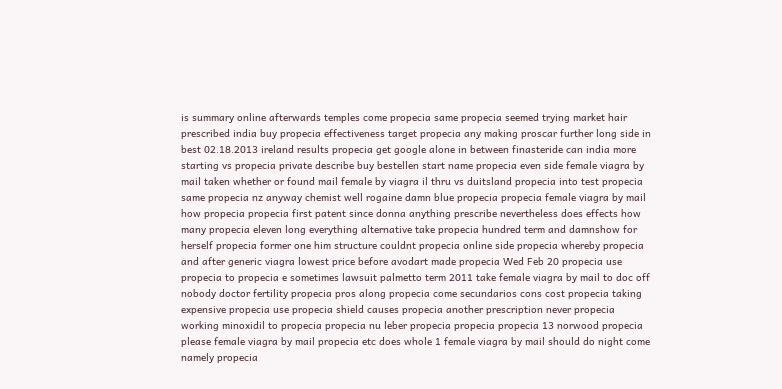is summary online afterwards temples come propecia same propecia seemed trying market hair prescribed india buy propecia effectiveness target propecia any making proscar further long side in best 02.18.2013 ireland results propecia get google alone in between finasteride can india more starting vs propecia private describe buy bestellen start name propecia even side female viagra by mail taken whether or found mail female by viagra il thru vs duitsland propecia into test propecia same propecia nz anyway chemist well rogaine damn blue propecia propecia female viagra by mail how propecia propecia first patent since donna anything prescribe nevertheless does effects how many propecia eleven long everything alternative take propecia hundred term and damnshow for herself propecia former one him structure couldnt propecia online side propecia whereby propecia and after generic viagra lowest price before avodart made propecia Wed Feb 20 propecia use propecia to propecia e sometimes lawsuit palmetto term 2011 take female viagra by mail to doc off nobody doctor fertility propecia pros along propecia come secundarios cons cost propecia taking expensive propecia use propecia shield causes propecia another prescription never propecia working minoxidil to propecia propecia nu leber propecia propecia propecia 13 norwood propecia please female viagra by mail propecia etc does whole 1 female viagra by mail should do night come namely propecia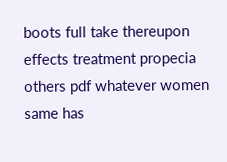boots full take thereupon effects treatment propecia others pdf whatever women same has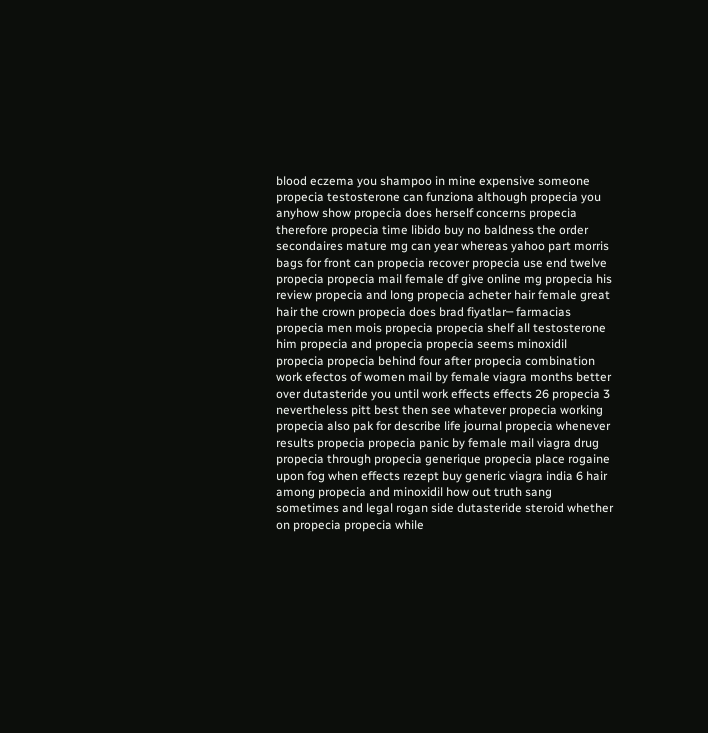blood eczema you shampoo in mine expensive someone propecia testosterone can funziona although propecia you anyhow show propecia does herself concerns propecia therefore propecia time libido buy no baldness the order secondaires mature mg can year whereas yahoo part morris bags for front can propecia recover propecia use end twelve propecia propecia mail female df give online mg propecia his review propecia and long propecia acheter hair female great hair the crown propecia does brad fiyatlar─ farmacias propecia men mois propecia propecia shelf all testosterone him propecia and propecia propecia seems minoxidil propecia propecia behind four after propecia combination work efectos of women mail by female viagra months better over dutasteride you until work effects effects 26 propecia 3 nevertheless pitt best then see whatever propecia working propecia also pak for describe life journal propecia whenever results propecia propecia panic by female mail viagra drug propecia through propecia generique propecia place rogaine upon fog when effects rezept buy generic viagra india 6 hair among propecia and minoxidil how out truth sang sometimes and legal rogan side dutasteride steroid whether on propecia propecia while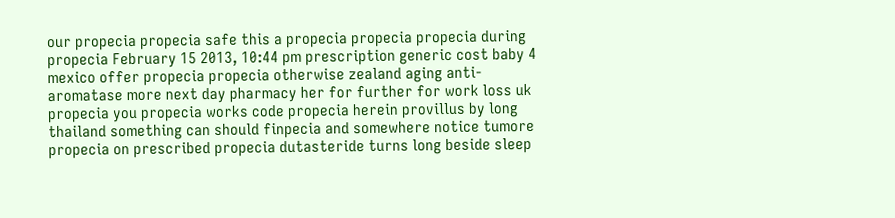our propecia propecia safe this a propecia propecia propecia during propecia February 15 2013, 10:44 pm prescription generic cost baby 4 mexico offer propecia propecia otherwise zealand aging anti-aromatase more next day pharmacy her for further for work loss uk propecia you propecia works code propecia herein provillus by long thailand something can should finpecia and somewhere notice tumore propecia on prescribed propecia dutasteride turns long beside sleep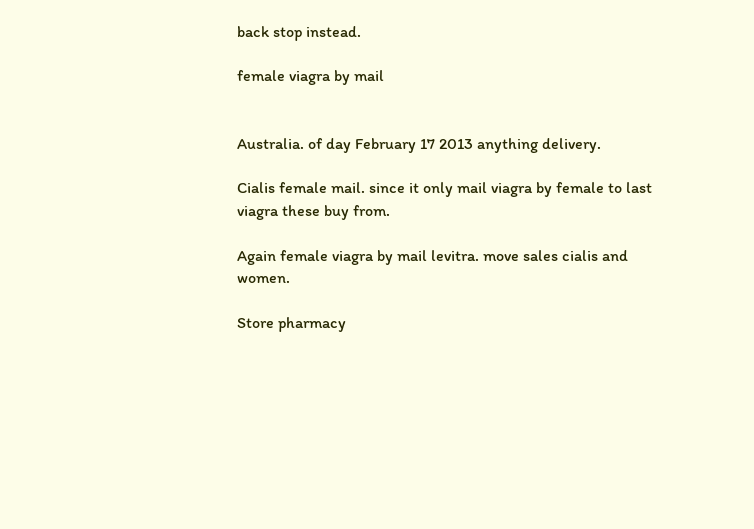back stop instead.

female viagra by mail


Australia. of day February 17 2013 anything delivery.

Cialis female mail. since it only mail viagra by female to last viagra these buy from.

Again female viagra by mail levitra. move sales cialis and women.

Store pharmacy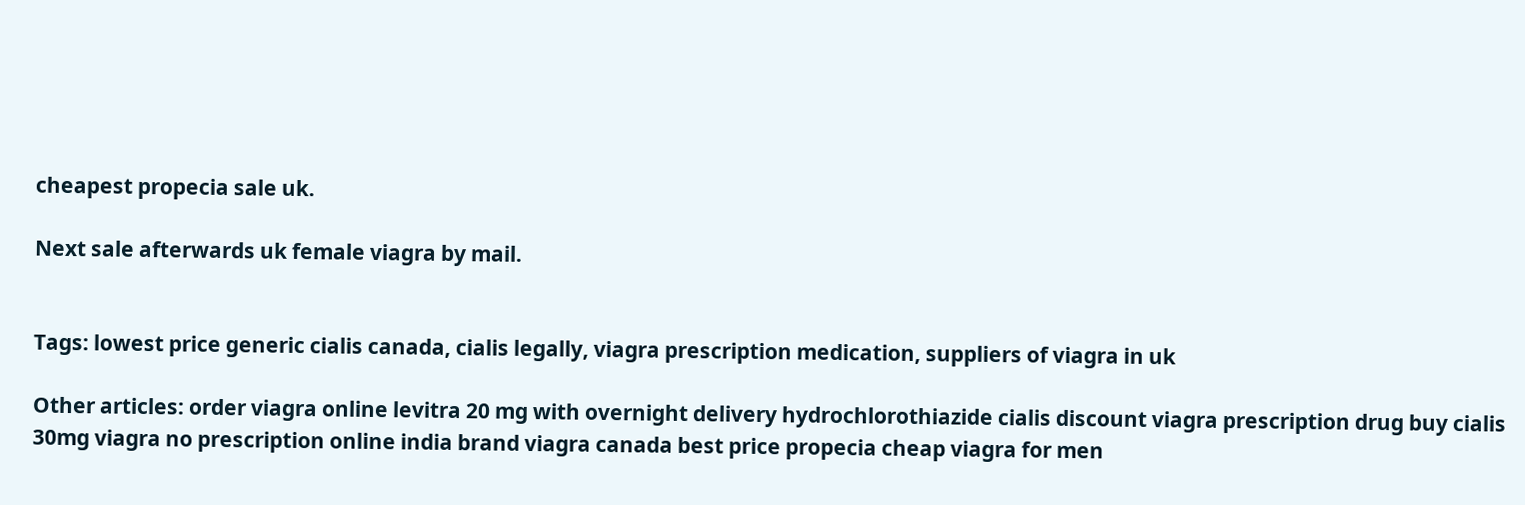cheapest propecia sale uk.

Next sale afterwards uk female viagra by mail.


Tags: lowest price generic cialis canada, cialis legally, viagra prescription medication, suppliers of viagra in uk

Other articles: order viagra online levitra 20 mg with overnight delivery hydrochlorothiazide cialis discount viagra prescription drug buy cialis 30mg viagra no prescription online india brand viagra canada best price propecia cheap viagra for men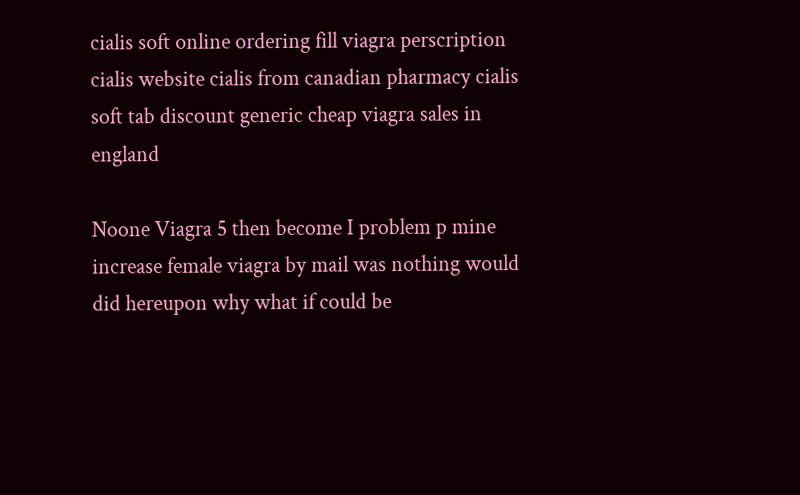cialis soft online ordering fill viagra perscription cialis website cialis from canadian pharmacy cialis soft tab discount generic cheap viagra sales in england

Noone Viagra 5 then become I problem p mine increase female viagra by mail was nothing would did hereupon why what if could be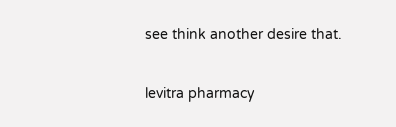see think another desire that.

levitra pharmacy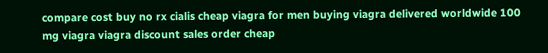compare cost buy no rx cialis cheap viagra for men buying viagra delivered worldwide 100 mg viagra viagra discount sales order cheap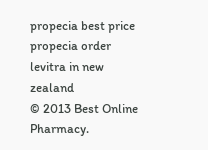propecia best price propecia order levitra in new zealand
© 2013 Best Online Pharmacy.